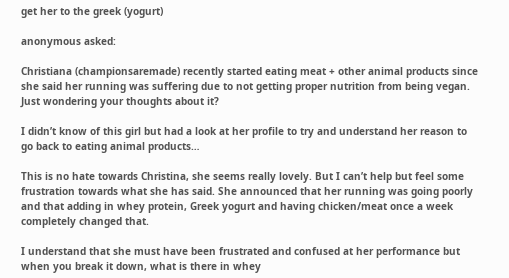get her to the greek (yogurt)

anonymous asked:

Christiana (championsaremade) recently started eating meat + other animal products since she said her running was suffering due to not getting proper nutrition from being vegan. Just wondering your thoughts about it?

I didn’t know of this girl but had a look at her profile to try and understand her reason to go back to eating animal products…

This is no hate towards Christina, she seems really lovely. But I can’t help but feel some frustration towards what she has said. She announced that her running was going poorly and that adding in whey protein, Greek yogurt and having chicken/meat once a week completely changed that.

I understand that she must have been frustrated and confused at her performance but when you break it down, what is there in whey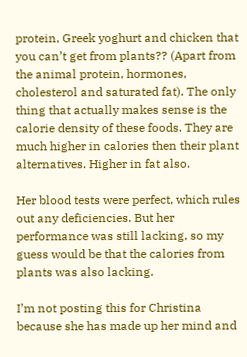protein, Greek yoghurt and chicken that you can’t get from plants?? (Apart from the animal protein, hormones, cholesterol and saturated fat). The only thing that actually makes sense is the calorie density of these foods. They are much higher in calories then their plant alternatives. Higher in fat also.

Her blood tests were perfect, which rules out any deficiencies. But her performance was still lacking, so my guess would be that the calories from plants was also lacking.

I’m not posting this for Christina because she has made up her mind and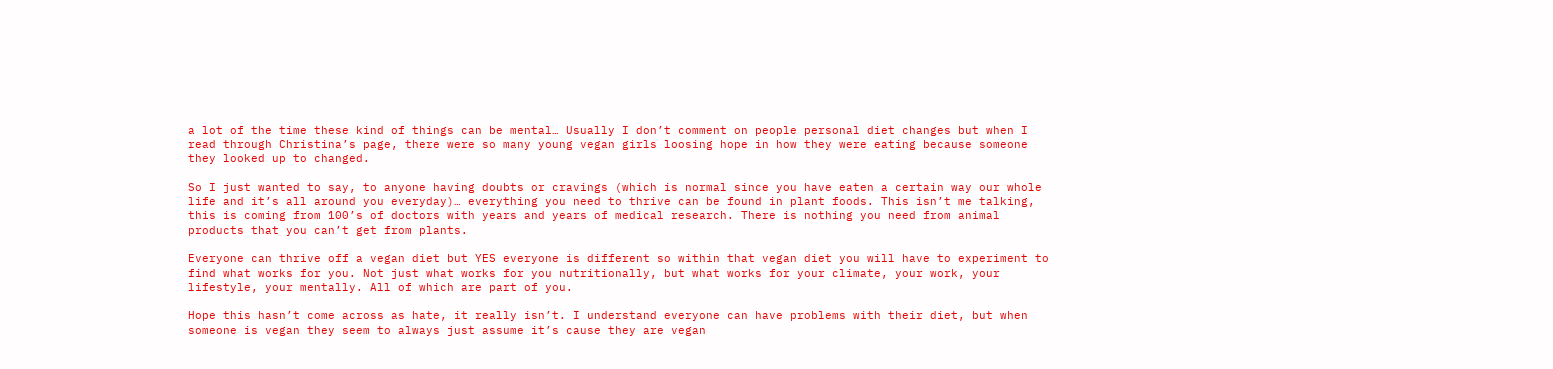a lot of the time these kind of things can be mental… Usually I don’t comment on people personal diet changes but when I read through Christina’s page, there were so many young vegan girls loosing hope in how they were eating because someone they looked up to changed.

So I just wanted to say, to anyone having doubts or cravings (which is normal since you have eaten a certain way our whole life and it’s all around you everyday)… everything you need to thrive can be found in plant foods. This isn’t me talking, this is coming from 100’s of doctors with years and years of medical research. There is nothing you need from animal products that you can’t get from plants.

Everyone can thrive off a vegan diet but YES everyone is different so within that vegan diet you will have to experiment to find what works for you. Not just what works for you nutritionally, but what works for your climate, your work, your lifestyle, your mentally. All of which are part of you.

Hope this hasn’t come across as hate, it really isn’t. I understand everyone can have problems with their diet, but when someone is vegan they seem to always just assume it’s cause they are vegan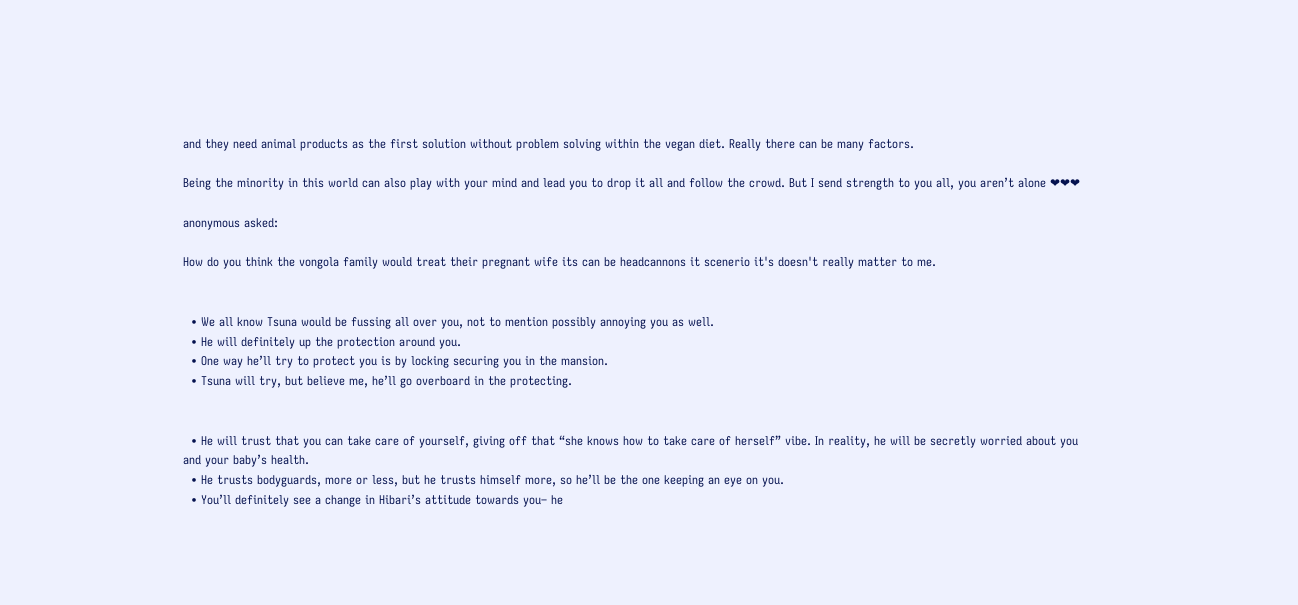and they need animal products as the first solution without problem solving within the vegan diet. Really there can be many factors.

Being the minority in this world can also play with your mind and lead you to drop it all and follow the crowd. But I send strength to you all, you aren’t alone ❤❤❤

anonymous asked:

How do you think the vongola family would treat their pregnant wife its can be headcannons it scenerio it's doesn't really matter to me.


  • We all know Tsuna would be fussing all over you, not to mention possibly annoying you as well.
  • He will definitely up the protection around you.
  • One way he’ll try to protect you is by locking securing you in the mansion.
  • Tsuna will try, but believe me, he’ll go overboard in the protecting.


  • He will trust that you can take care of yourself, giving off that “she knows how to take care of herself” vibe. In reality, he will be secretly worried about you and your baby’s health.
  • He trusts bodyguards, more or less, but he trusts himself more, so he’ll be the one keeping an eye on you.
  • You’ll definitely see a change in Hibari’s attitude towards you– he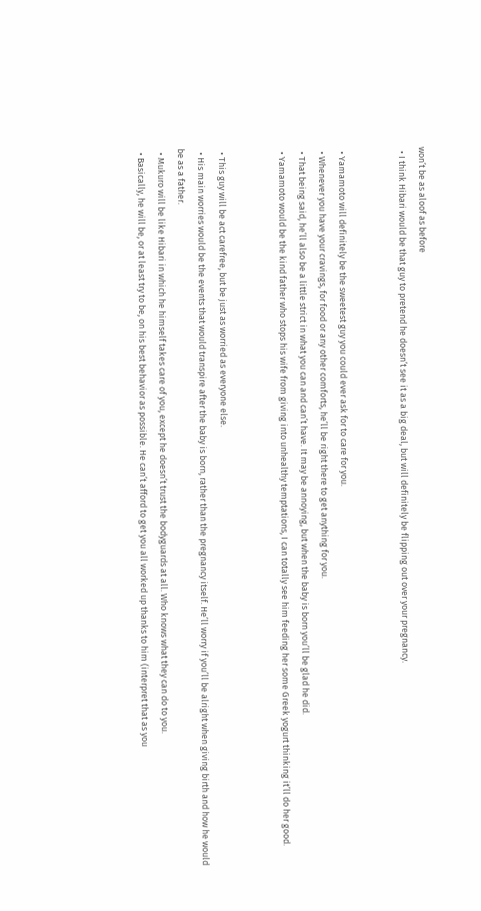won’t be as aloof as before
  • I think Hibari would be that guy to pretend he doesn’t see it as a big deal, but will definitely be flipping out over your pregnancy.


  • Yamamoto will definitely be the sweetest guy you could ever ask for to care for you.
  • Whenever you have your cravings, for food or any other comforts, he’ll be right there to get anything for you.
  • That being said, he’ll also be a little strict in what you can and can’t have. It may be annoying, but when the baby is born you’ll be glad he did.
  • Yamamoto would be the kind father who stops his wife from giving into unhealthy temptations, I can totally see him feeding her some Greek yogurt thinking it’ll do her good.


  • This guy will be act carefree, but be just as worried as everyone else.
  • His main worries would be the events that would transpire after the baby is born, rather than the pregnancy itself. He’ll worry if you’ll be alright when giving birth and how he would be as a father.
  • Mukuro will be like Hibari in which he himself takes care of you, except he doesn’t trust the bodyguards at all. Who knows what they can do to you.
  • Basically, he will be, or at least try to be, on his best behavior as possible. He can’t afford to get you all worked up thanks to him (interpret that as you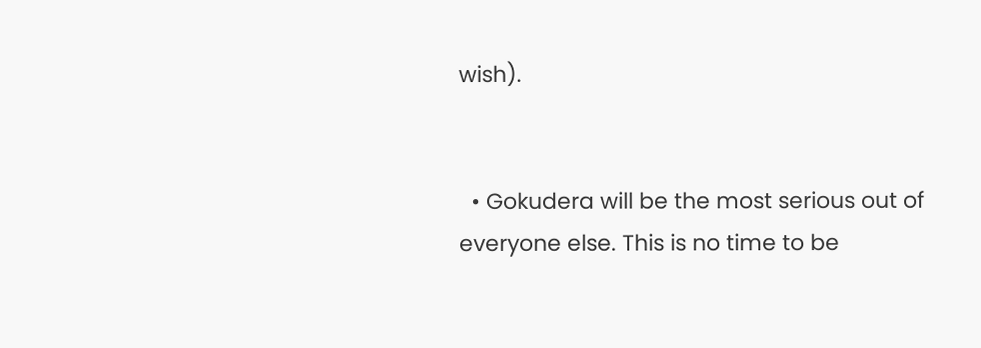wish).


  • Gokudera will be the most serious out of everyone else. This is no time to be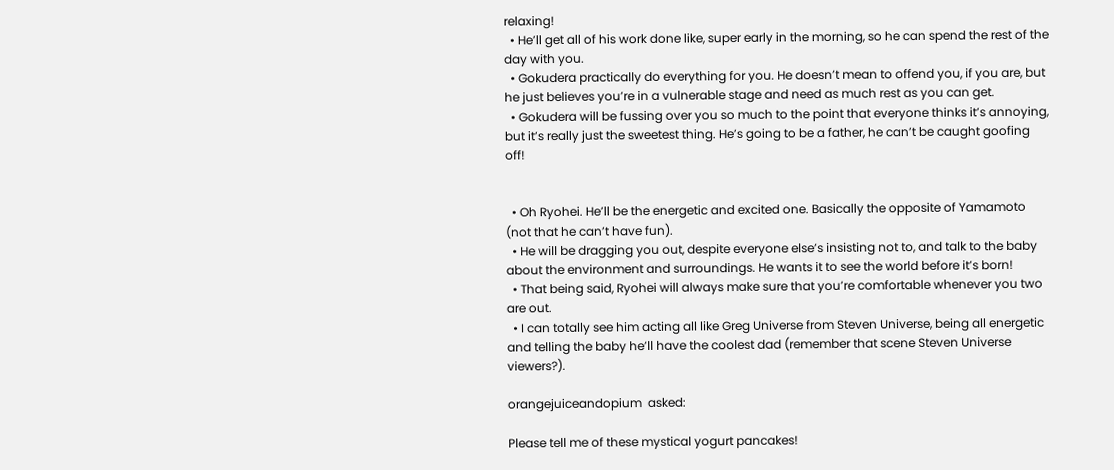relaxing!
  • He’ll get all of his work done like, super early in the morning, so he can spend the rest of the day with you.
  • Gokudera practically do everything for you. He doesn’t mean to offend you, if you are, but he just believes you’re in a vulnerable stage and need as much rest as you can get.
  • Gokudera will be fussing over you so much to the point that everyone thinks it’s annoying, but it’s really just the sweetest thing. He’s going to be a father, he can’t be caught goofing off!


  • Oh Ryohei. He’ll be the energetic and excited one. Basically the opposite of Yamamoto (not that he can’t have fun).
  • He will be dragging you out, despite everyone else’s insisting not to, and talk to the baby about the environment and surroundings. He wants it to see the world before it’s born!
  • That being said, Ryohei will always make sure that you’re comfortable whenever you two are out.
  • I can totally see him acting all like Greg Universe from Steven Universe, being all energetic and telling the baby he’ll have the coolest dad (remember that scene Steven Universe viewers?).

orangejuiceandopium  asked:

Please tell me of these mystical yogurt pancakes!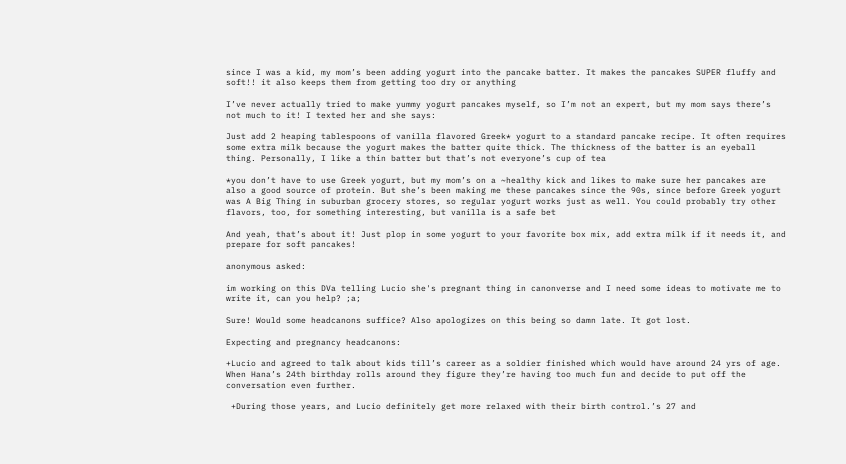since I was a kid, my mom’s been adding yogurt into the pancake batter. It makes the pancakes SUPER fluffy and soft!! it also keeps them from getting too dry or anything

I’ve never actually tried to make yummy yogurt pancakes myself, so I’m not an expert, but my mom says there’s not much to it! I texted her and she says:

Just add 2 heaping tablespoons of vanilla flavored Greek* yogurt to a standard pancake recipe. It often requires some extra milk because the yogurt makes the batter quite thick. The thickness of the batter is an eyeball thing. Personally, I like a thin batter but that’s not everyone’s cup of tea

*you don’t have to use Greek yogurt, but my mom’s on a ~healthy kick and likes to make sure her pancakes are also a good source of protein. But she’s been making me these pancakes since the 90s, since before Greek yogurt was A Big Thing in suburban grocery stores, so regular yogurt works just as well. You could probably try other flavors, too, for something interesting, but vanilla is a safe bet

And yeah, that’s about it! Just plop in some yogurt to your favorite box mix, add extra milk if it needs it, and prepare for soft pancakes!

anonymous asked:

im working on this DVa telling Lucio she's pregnant thing in canonverse and I need some ideas to motivate me to write it, can you help? ;a;

Sure! Would some headcanons suffice? Also apologizes on this being so damn late. It got lost.

Expecting and pregnancy headcanons:

+Lucio and agreed to talk about kids till’s career as a soldier finished which would have around 24 yrs of age. When Hana’s 24th birthday rolls around they figure they’re having too much fun and decide to put off the conversation even further.

 +During those years, and Lucio definitely get more relaxed with their birth control.’s 27 and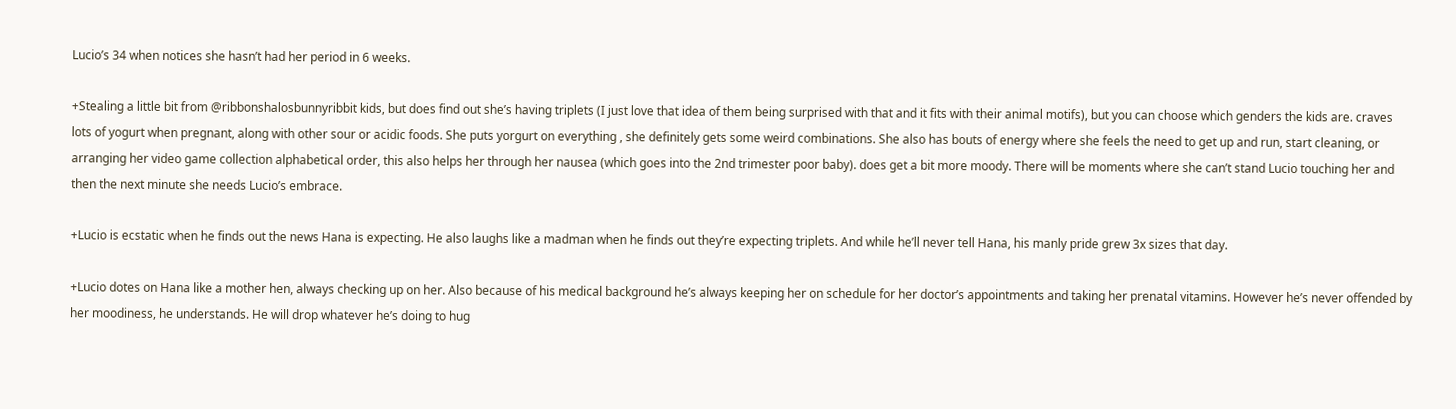Lucio’s 34 when notices she hasn’t had her period in 6 weeks.

+Stealing a little bit from @ribbonshalosbunnyribbit kids, but does find out she’s having triplets (I just love that idea of them being surprised with that and it fits with their animal motifs), but you can choose which genders the kids are. craves lots of yogurt when pregnant, along with other sour or acidic foods. She puts yorgurt on everything , she definitely gets some weird combinations. She also has bouts of energy where she feels the need to get up and run, start cleaning, or arranging her video game collection alphabetical order, this also helps her through her nausea (which goes into the 2nd trimester poor baby). does get a bit more moody. There will be moments where she can’t stand Lucio touching her and then the next minute she needs Lucio’s embrace.

+Lucio is ecstatic when he finds out the news Hana is expecting. He also laughs like a madman when he finds out they’re expecting triplets. And while he’ll never tell Hana, his manly pride grew 3x sizes that day.

+Lucio dotes on Hana like a mother hen, always checking up on her. Also because of his medical background he’s always keeping her on schedule for her doctor’s appointments and taking her prenatal vitamins. However he’s never offended by her moodiness, he understands. He will drop whatever he’s doing to hug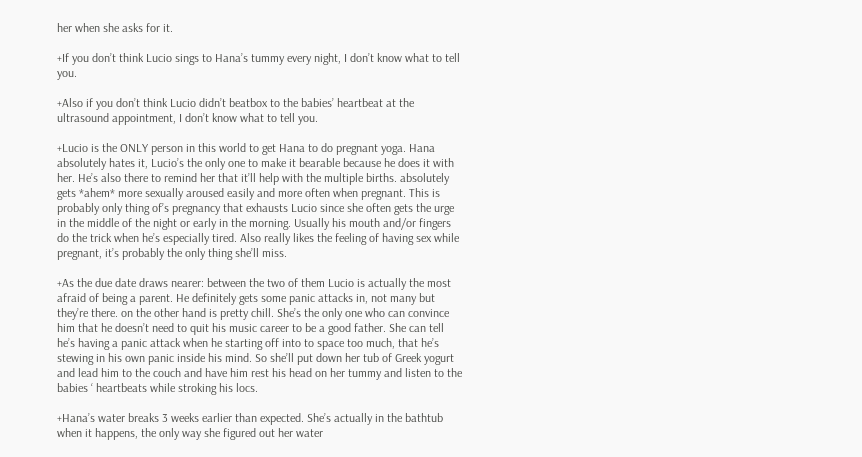her when she asks for it.

+If you don’t think Lucio sings to Hana’s tummy every night, I don’t know what to tell you.

+Also if you don’t think Lucio didn’t beatbox to the babies’ heartbeat at the ultrasound appointment, I don’t know what to tell you.

+Lucio is the ONLY person in this world to get Hana to do pregnant yoga. Hana absolutely hates it, Lucio’s the only one to make it bearable because he does it with her. He’s also there to remind her that it’ll help with the multiple births. absolutely gets *ahem* more sexually aroused easily and more often when pregnant. This is probably only thing of’s pregnancy that exhausts Lucio since she often gets the urge in the middle of the night or early in the morning. Usually his mouth and/or fingers do the trick when he’s especially tired. Also really likes the feeling of having sex while pregnant, it’s probably the only thing she’ll miss.

+As the due date draws nearer: between the two of them Lucio is actually the most afraid of being a parent. He definitely gets some panic attacks in, not many but they’re there. on the other hand is pretty chill. She’s the only one who can convince him that he doesn’t need to quit his music career to be a good father. She can tell he’s having a panic attack when he starting off into to space too much, that he’s stewing in his own panic inside his mind. So she’ll put down her tub of Greek yogurt and lead him to the couch and have him rest his head on her tummy and listen to the babies ‘ heartbeats while stroking his locs.

+Hana’s water breaks 3 weeks earlier than expected. She’s actually in the bathtub when it happens, the only way she figured out her water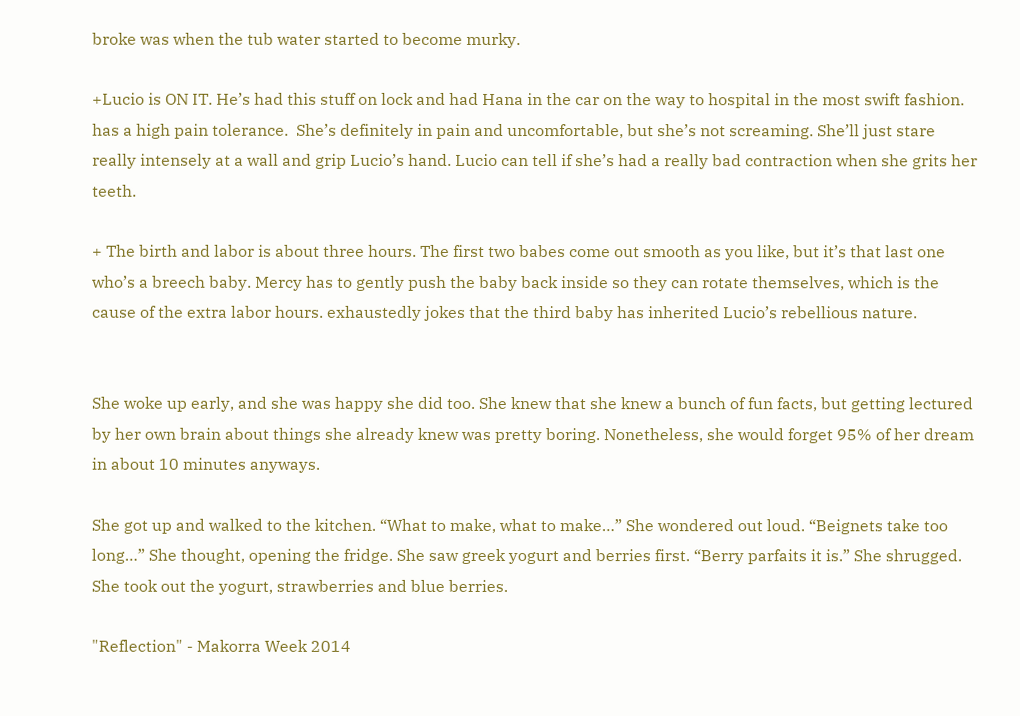broke was when the tub water started to become murky.

+Lucio is ON IT. He’s had this stuff on lock and had Hana in the car on the way to hospital in the most swift fashion. has a high pain tolerance.  She’s definitely in pain and uncomfortable, but she’s not screaming. She’ll just stare really intensely at a wall and grip Lucio’s hand. Lucio can tell if she’s had a really bad contraction when she grits her teeth.

+ The birth and labor is about three hours. The first two babes come out smooth as you like, but it’s that last one who’s a breech baby. Mercy has to gently push the baby back inside so they can rotate themselves, which is the cause of the extra labor hours. exhaustedly jokes that the third baby has inherited Lucio’s rebellious nature.


She woke up early, and she was happy she did too. She knew that she knew a bunch of fun facts, but getting lectured by her own brain about things she already knew was pretty boring. Nonetheless, she would forget 95% of her dream in about 10 minutes anyways.

She got up and walked to the kitchen. “What to make, what to make…” She wondered out loud. “Beignets take too long…” She thought, opening the fridge. She saw greek yogurt and berries first. “Berry parfaits it is.” She shrugged. She took out the yogurt, strawberries and blue berries.

"Reflection" - Makorra Week 2014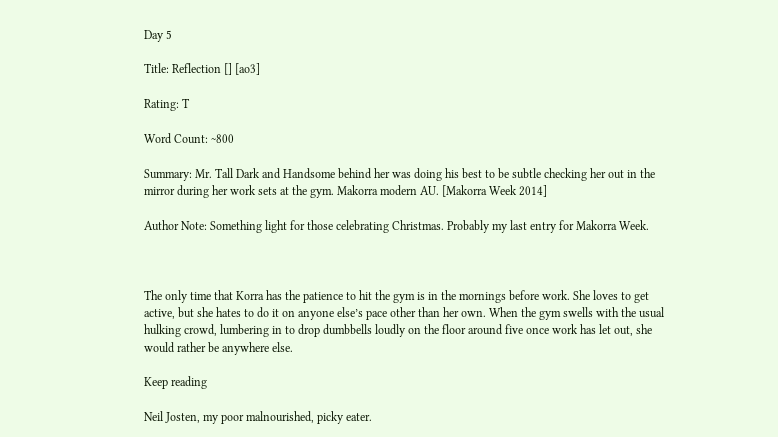Day 5

Title: Reflection [] [ao3]

Rating: T

Word Count: ~800

Summary: Mr. Tall Dark and Handsome behind her was doing his best to be subtle checking her out in the mirror during her work sets at the gym. Makorra modern AU. [Makorra Week 2014]

Author Note: Something light for those celebrating Christmas. Probably my last entry for Makorra Week.



The only time that Korra has the patience to hit the gym is in the mornings before work. She loves to get active, but she hates to do it on anyone else’s pace other than her own. When the gym swells with the usual hulking crowd, lumbering in to drop dumbbells loudly on the floor around five once work has let out, she would rather be anywhere else.

Keep reading

Neil Josten, my poor malnourished, picky eater.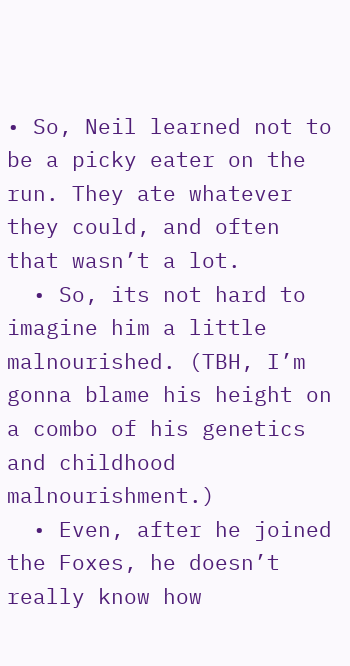• So, Neil learned not to be a picky eater on the run. They ate whatever they could, and often that wasn’t a lot.
  • So, its not hard to imagine him a little malnourished. (TBH, I’m gonna blame his height on a combo of his genetics and childhood malnourishment.)
  • Even, after he joined the Foxes, he doesn’t really know how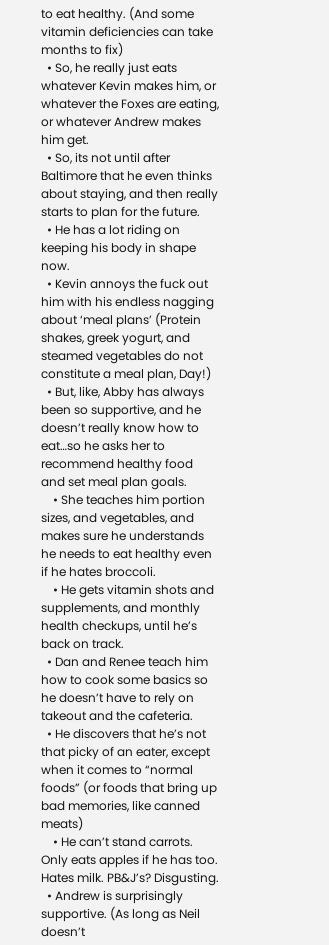to eat healthy. (And some vitamin deficiencies can take months to fix)
  • So, he really just eats whatever Kevin makes him, or whatever the Foxes are eating, or whatever Andrew makes him get.
  • So, its not until after Baltimore that he even thinks about staying, and then really starts to plan for the future.
  • He has a lot riding on keeping his body in shape now.
  • Kevin annoys the fuck out him with his endless nagging about ‘meal plans’ (Protein shakes, greek yogurt, and steamed vegetables do not constitute a meal plan, Day!)
  • But, like, Abby has always been so supportive, and he doesn’t really know how to eat…so he asks her to recommend healthy food and set meal plan goals.
    • She teaches him portion sizes, and vegetables, and makes sure he understands he needs to eat healthy even if he hates broccoli.
    • He gets vitamin shots and supplements, and monthly health checkups, until he’s back on track.
  • Dan and Renee teach him how to cook some basics so he doesn’t have to rely on takeout and the cafeteria.
  • He discovers that he’s not that picky of an eater, except when it comes to “normal foods” (or foods that bring up bad memories, like canned meats)
    • He can’t stand carrots. Only eats apples if he has too. Hates milk. PB&J’s? Disgusting.
  • Andrew is surprisingly supportive. (As long as Neil doesn’t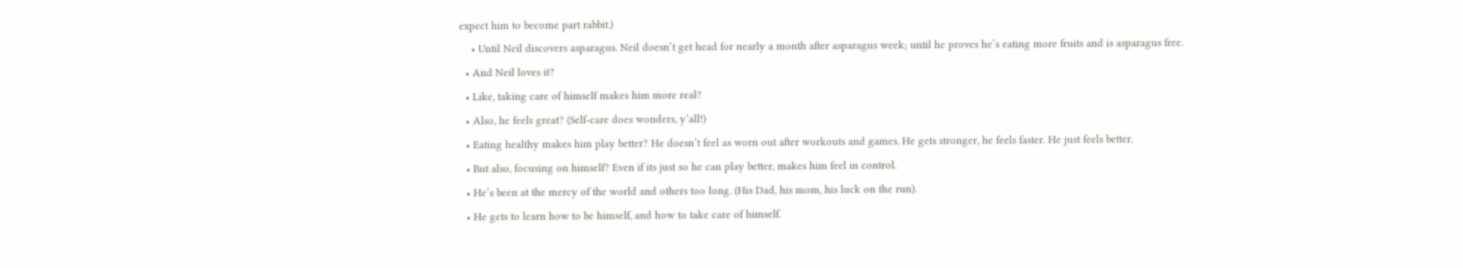expect him to become part rabbit.)
    • Until Neil discovers asparagus. Neil doesn’t get head for nearly a month after asparagus week; until he proves he’s eating more fruits and is asparagus free.
  • And Neil loves it?
  • Like, taking care of himself makes him more real?
  • Also, he feels great? (Self-care does wonders, y’all!)
  • Eating healthy makes him play better? He doesn’t feel as worn out after workouts and games. He gets stronger, he feels faster. He just feels better.
  • But also, focusing on himself? Even if its just so he can play better, makes him feel in control.
  • He’s been at the mercy of the world and others too long. (His Dad, his mom, his luck on the run).
  • He gets to learn how to be himself, and how to take care of himself.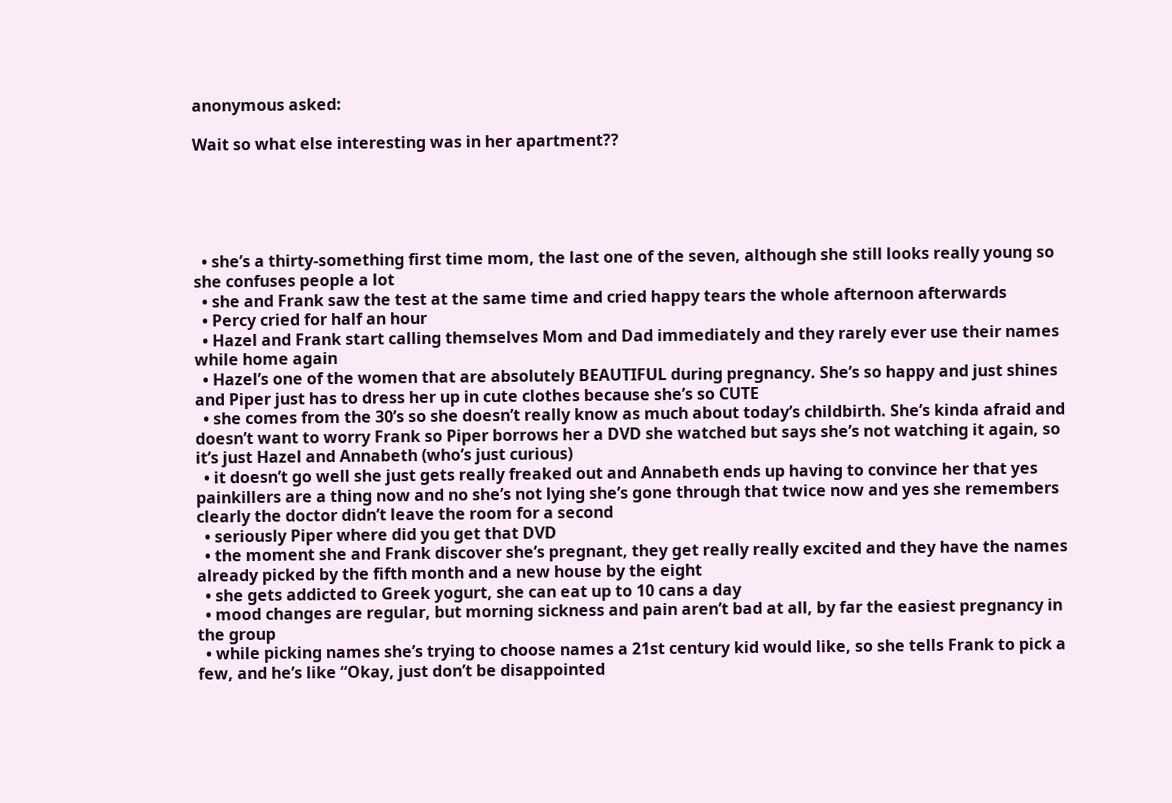anonymous asked:

Wait so what else interesting was in her apartment??





  • she’s a thirty-something first time mom, the last one of the seven, although she still looks really young so she confuses people a lot
  • she and Frank saw the test at the same time and cried happy tears the whole afternoon afterwards
  • Percy cried for half an hour
  • Hazel and Frank start calling themselves Mom and Dad immediately and they rarely ever use their names while home again
  • Hazel’s one of the women that are absolutely BEAUTIFUL during pregnancy. She’s so happy and just shines and Piper just has to dress her up in cute clothes because she’s so CUTE
  • she comes from the 30’s so she doesn’t really know as much about today’s childbirth. She’s kinda afraid and doesn’t want to worry Frank so Piper borrows her a DVD she watched but says she’s not watching it again, so it’s just Hazel and Annabeth (who’s just curious)
  • it doesn’t go well she just gets really freaked out and Annabeth ends up having to convince her that yes painkillers are a thing now and no she’s not lying she’s gone through that twice now and yes she remembers clearly the doctor didn’t leave the room for a second
  • seriously Piper where did you get that DVD
  • the moment she and Frank discover she’s pregnant, they get really really excited and they have the names already picked by the fifth month and a new house by the eight
  • she gets addicted to Greek yogurt, she can eat up to 10 cans a day
  • mood changes are regular, but morning sickness and pain aren’t bad at all, by far the easiest pregnancy in the group
  • while picking names she’s trying to choose names a 21st century kid would like, so she tells Frank to pick a few, and he’s like “Okay, just don’t be disappointed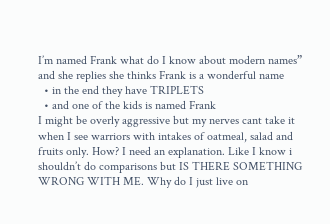I’m named Frank what do I know about modern names” and she replies she thinks Frank is a wonderful name
  • in the end they have TRIPLETS
  • and one of the kids is named Frank
I might be overly aggressive but my nerves cant take it when I see warriors with intakes of oatmeal, salad and fruits only. How? I need an explanation. Like I know i shouldn’t do comparisons but IS THERE SOMETHING WRONG WITH ME. Why do I just live on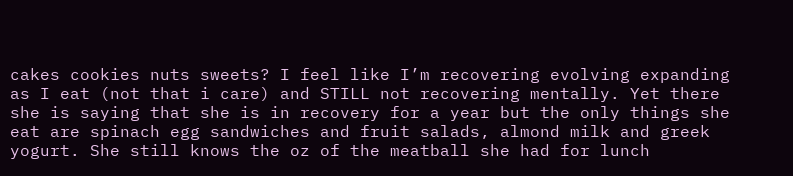cakes cookies nuts sweets? I feel like I’m recovering evolving expanding as I eat (not that i care) and STILL not recovering mentally. Yet there she is saying that she is in recovery for a year but the only things she eat are spinach egg sandwiches and fruit salads, almond milk and greek yogurt. She still knows the oz of the meatball she had for lunch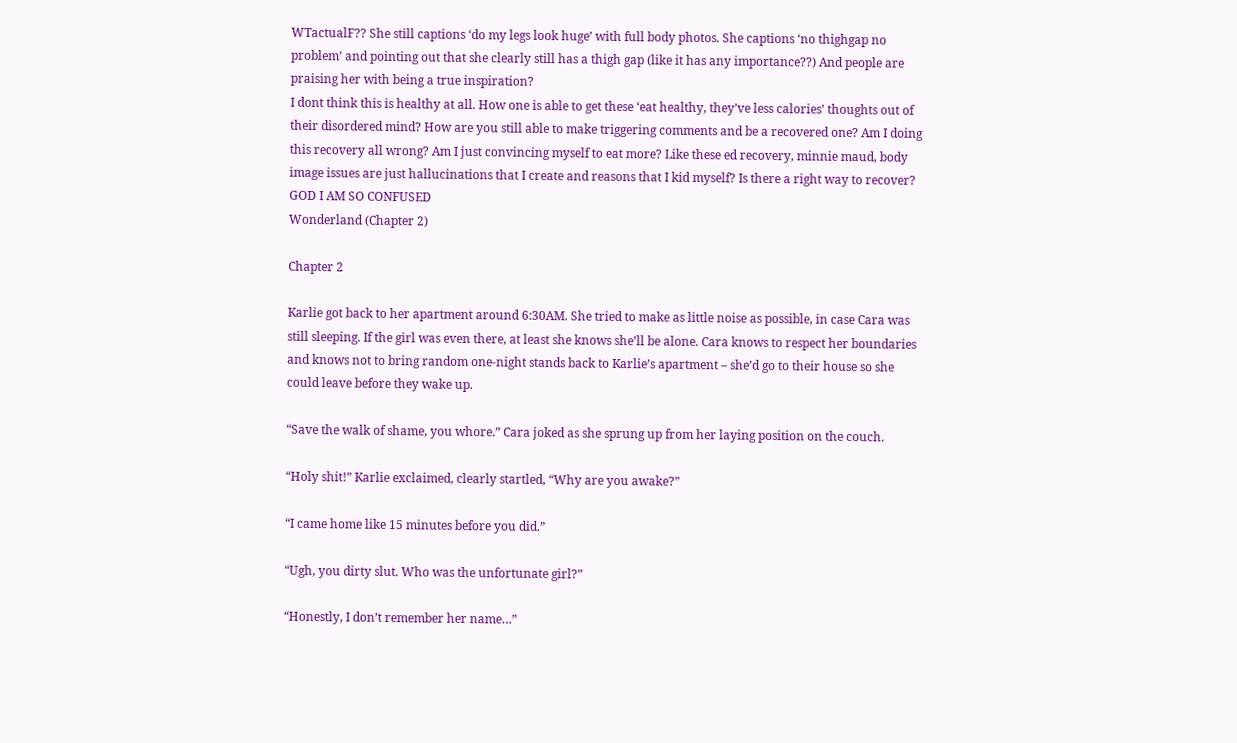WTactualF?? She still captions ‘do my legs look huge’ with full body photos. She captions ‘no thighgap no problem’ and pointing out that she clearly still has a thigh gap (like it has any importance??) And people are praising her with being a true inspiration?
I dont think this is healthy at all. How one is able to get these ‘eat healthy, they’ve less calories’ thoughts out of their disordered mind? How are you still able to make triggering comments and be a recovered one? Am I doing this recovery all wrong? Am I just convincing myself to eat more? Like these ed recovery, minnie maud, body image issues are just hallucinations that I create and reasons that I kid myself? Is there a right way to recover? GOD I AM SO CONFUSED
Wonderland (Chapter 2)

Chapter 2

Karlie got back to her apartment around 6:30AM. She tried to make as little noise as possible, in case Cara was still sleeping. If the girl was even there, at least she knows she’ll be alone. Cara knows to respect her boundaries and knows not to bring random one-night stands back to Karlie’s apartment – she’d go to their house so she could leave before they wake up.

“Save the walk of shame, you whore.” Cara joked as she sprung up from her laying position on the couch.

“Holy shit!” Karlie exclaimed, clearly startled, “Why are you awake?”

“I came home like 15 minutes before you did.”

“Ugh, you dirty slut. Who was the unfortunate girl?”

“Honestly, I don’t remember her name…”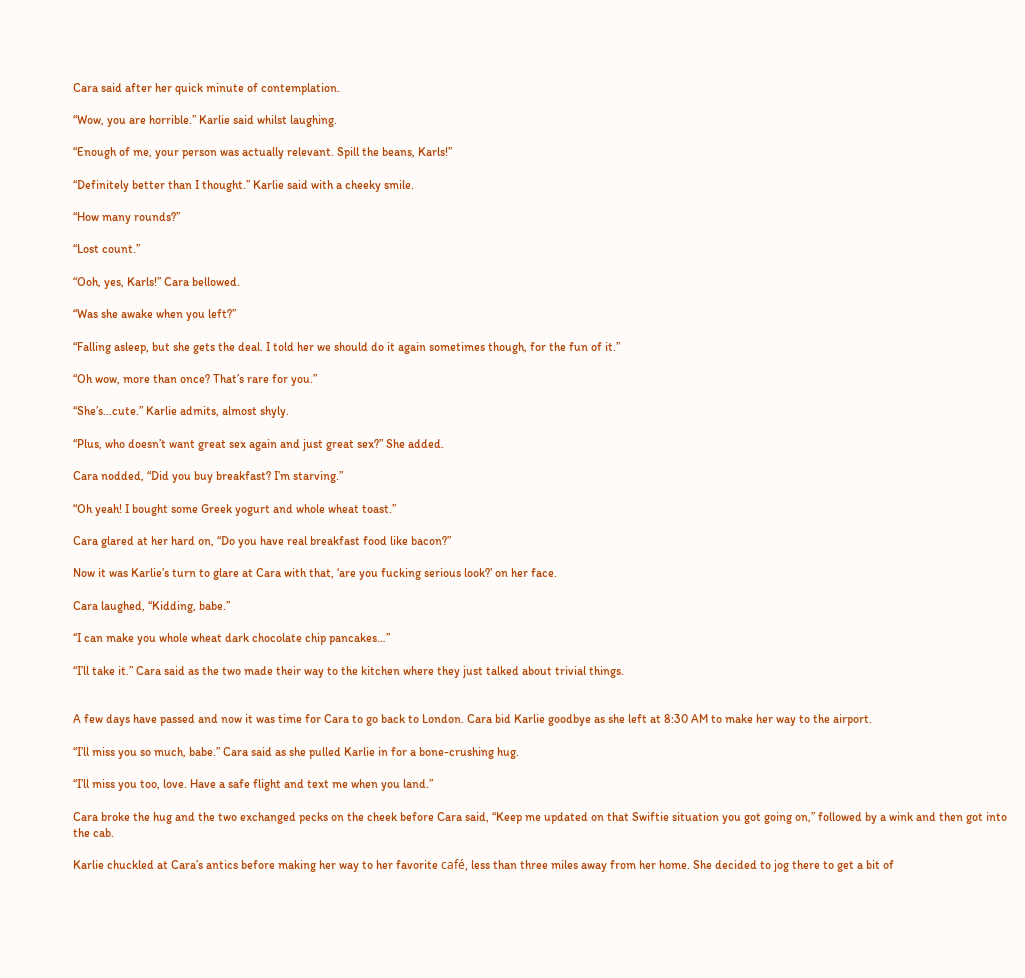Cara said after her quick minute of contemplation.

“Wow, you are horrible.” Karlie said whilst laughing.

“Enough of me, your person was actually relevant. Spill the beans, Karls!”

“Definitely better than I thought.” Karlie said with a cheeky smile.

“How many rounds?”

“Lost count.”

“Ooh, yes, Karls!” Cara bellowed.

“Was she awake when you left?”

“Falling asleep, but she gets the deal. I told her we should do it again sometimes though, for the fun of it.”

“Oh wow, more than once? That’s rare for you.”

“She’s…cute.” Karlie admits, almost shyly.

“Plus, who doesn’t want great sex again and just great sex?” She added.

Cara nodded, “Did you buy breakfast? I’m starving.”

“Oh yeah! I bought some Greek yogurt and whole wheat toast.”

Cara glared at her hard on, “Do you have real breakfast food like bacon?”

Now it was Karlie’s turn to glare at Cara with that, ‘are you fucking serious look?’ on her face.

Cara laughed, “Kidding, babe.”

“I can make you whole wheat dark chocolate chip pancakes…”

“I’ll take it.” Cara said as the two made their way to the kitchen where they just talked about trivial things.


A few days have passed and now it was time for Cara to go back to London. Cara bid Karlie goodbye as she left at 8:30 AM to make her way to the airport.

“I’ll miss you so much, babe.” Cara said as she pulled Karlie in for a bone-crushing hug.

“I’ll miss you too, love. Have a safe flight and text me when you land.”

Cara broke the hug and the two exchanged pecks on the cheek before Cara said, “Keep me updated on that Swiftie situation you got going on,” followed by a wink and then got into the cab.

Karlie chuckled at Cara’s antics before making her way to her favorite café, less than three miles away from her home. She decided to jog there to get a bit of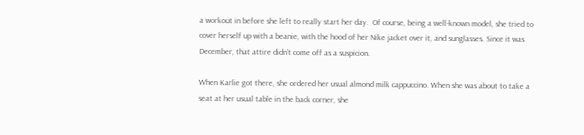a workout in before she left to really start her day.  Of course, being a well-known model, she tried to cover herself up with a beanie, with the hood of her Nike jacket over it, and sunglasses. Since it was December, that attire didn’t come off as a suspicion.

When Karlie got there, she ordered her usual almond milk cappuccino. When she was about to take a seat at her usual table in the back corner, she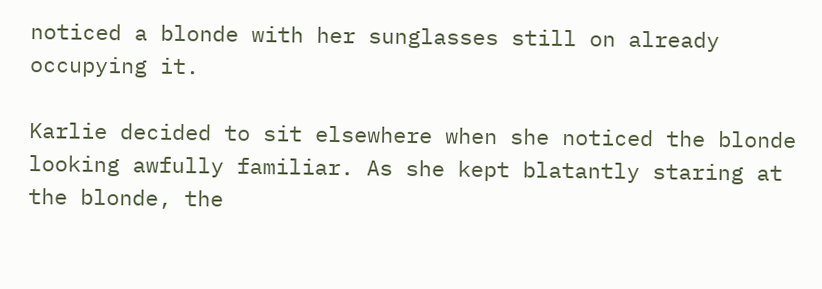noticed a blonde with her sunglasses still on already occupying it.

Karlie decided to sit elsewhere when she noticed the blonde looking awfully familiar. As she kept blatantly staring at the blonde, the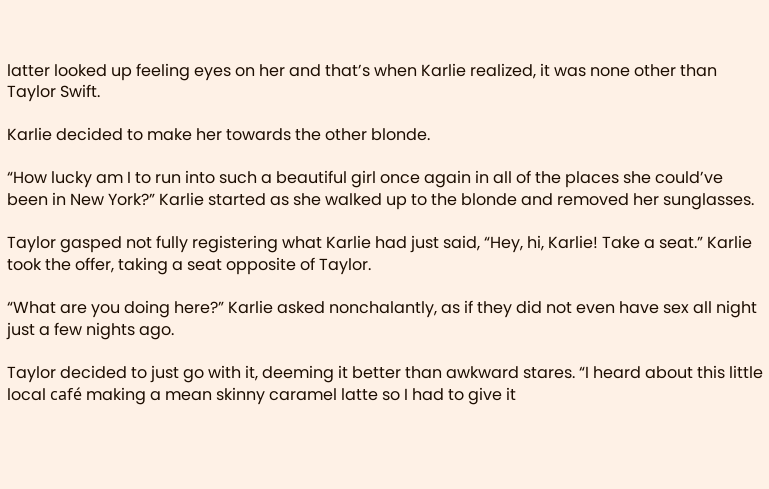latter looked up feeling eyes on her and that’s when Karlie realized, it was none other than Taylor Swift.

Karlie decided to make her towards the other blonde.

“How lucky am I to run into such a beautiful girl once again in all of the places she could’ve been in New York?” Karlie started as she walked up to the blonde and removed her sunglasses.

Taylor gasped not fully registering what Karlie had just said, “Hey, hi, Karlie! Take a seat.” Karlie took the offer, taking a seat opposite of Taylor.

“What are you doing here?” Karlie asked nonchalantly, as if they did not even have sex all night just a few nights ago.

Taylor decided to just go with it, deeming it better than awkward stares. “I heard about this little local café making a mean skinny caramel latte so I had to give it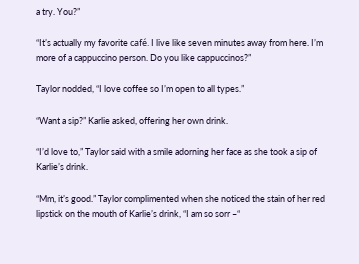a try. You?”

“It’s actually my favorite café. I live like seven minutes away from here. I’m more of a cappuccino person. Do you like cappuccinos?”

Taylor nodded, “I love coffee so I’m open to all types.”

“Want a sip?” Karlie asked, offering her own drink.

“I’d love to,” Taylor said with a smile adorning her face as she took a sip of Karlie’s drink.

“Mm, it’s good.” Taylor complimented when she noticed the stain of her red lipstick on the mouth of Karlie’s drink, “I am so sorr –“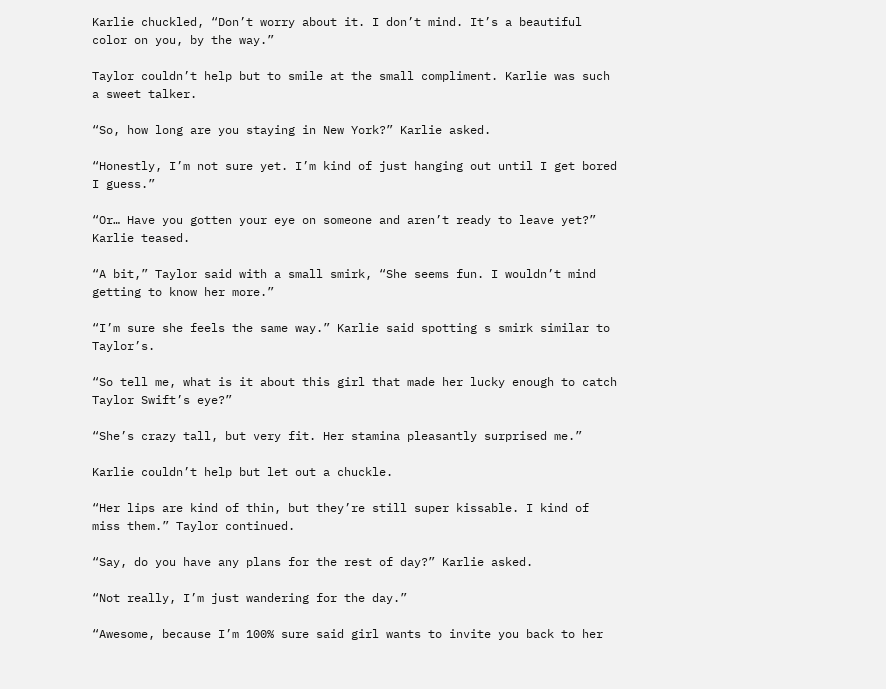Karlie chuckled, “Don’t worry about it. I don’t mind. It’s a beautiful color on you, by the way.”

Taylor couldn’t help but to smile at the small compliment. Karlie was such a sweet talker.

“So, how long are you staying in New York?” Karlie asked.

“Honestly, I’m not sure yet. I’m kind of just hanging out until I get bored I guess.”

“Or… Have you gotten your eye on someone and aren’t ready to leave yet?” Karlie teased.

“A bit,” Taylor said with a small smirk, “She seems fun. I wouldn’t mind getting to know her more.”

“I’m sure she feels the same way.” Karlie said spotting s smirk similar to Taylor’s.

“So tell me, what is it about this girl that made her lucky enough to catch Taylor Swift’s eye?”

“She’s crazy tall, but very fit. Her stamina pleasantly surprised me.”

Karlie couldn’t help but let out a chuckle.

“Her lips are kind of thin, but they’re still super kissable. I kind of miss them.” Taylor continued.

“Say, do you have any plans for the rest of day?” Karlie asked.

“Not really, I’m just wandering for the day.”

“Awesome, because I’m 100% sure said girl wants to invite you back to her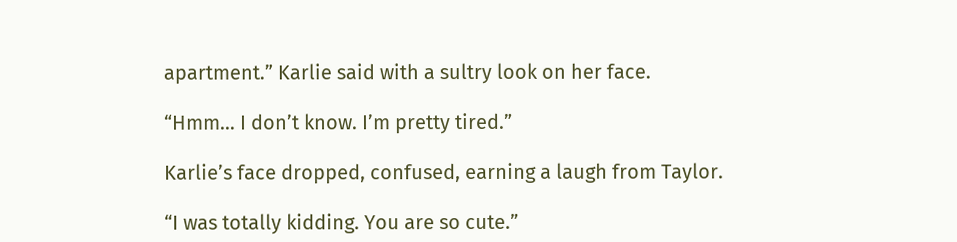apartment.” Karlie said with a sultry look on her face.

“Hmm… I don’t know. I’m pretty tired.”

Karlie’s face dropped, confused, earning a laugh from Taylor.

“I was totally kidding. You are so cute.”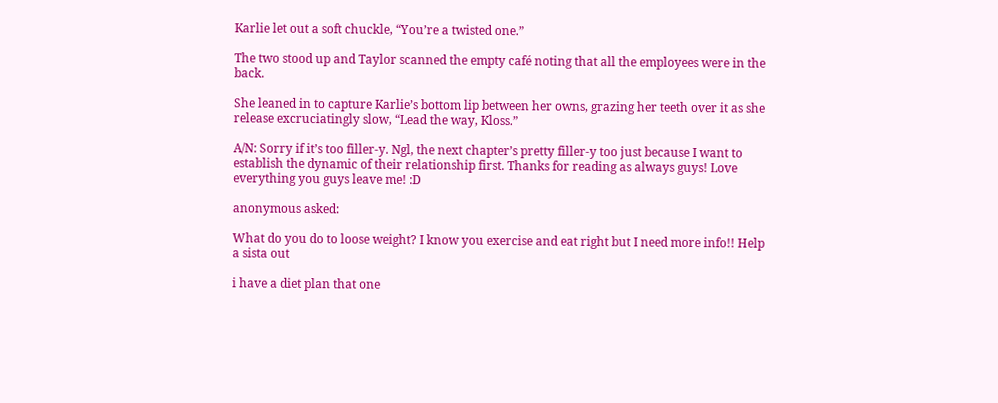Karlie let out a soft chuckle, “You’re a twisted one.”

The two stood up and Taylor scanned the empty café noting that all the employees were in the back.

She leaned in to capture Karlie’s bottom lip between her owns, grazing her teeth over it as she release excruciatingly slow, “Lead the way, Kloss.”

A/N: Sorry if it’s too filler-y. Ngl, the next chapter’s pretty filler-y too just because I want to establish the dynamic of their relationship first. Thanks for reading as always guys! Love everything you guys leave me! :D

anonymous asked:

What do you do to loose weight? I know you exercise and eat right but I need more info!! Help a sista out

i have a diet plan that one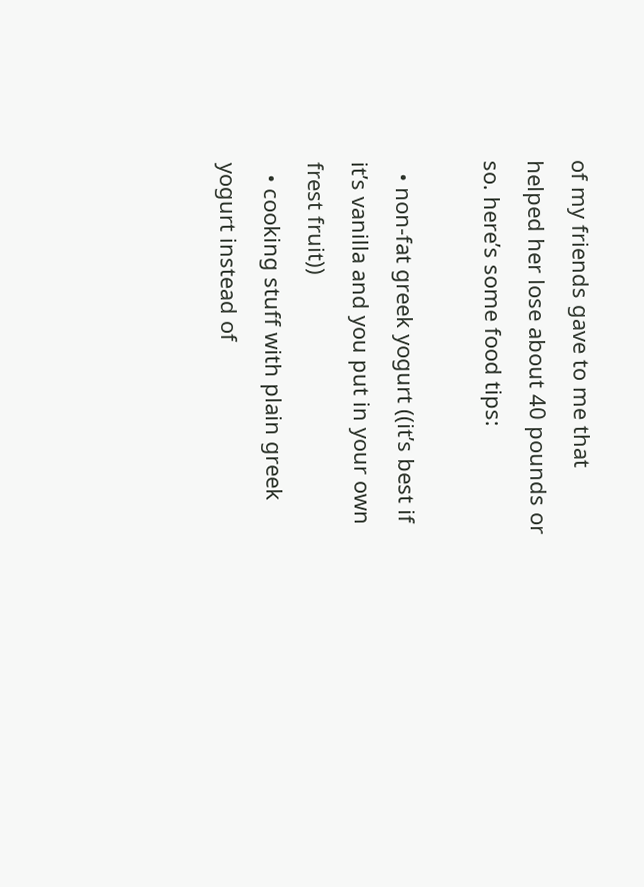of my friends gave to me that helped her lose about 40 pounds or so. here’s some food tips:

  • non-fat greek yogurt ((it’s best if it’s vanilla and you put in your own frest fruit))
  • cooking stuff with plain greek yogurt instead of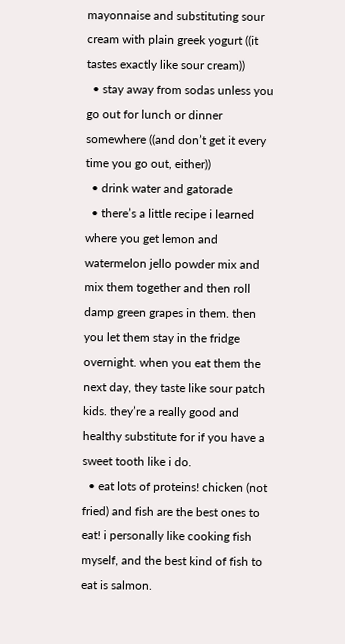mayonnaise and substituting sour cream with plain greek yogurt ((it tastes exactly like sour cream))
  • stay away from sodas unless you go out for lunch or dinner somewhere ((and don’t get it every time you go out, either))
  • drink water and gatorade
  • there’s a little recipe i learned where you get lemon and watermelon jello powder mix and mix them together and then roll damp green grapes in them. then you let them stay in the fridge overnight. when you eat them the next day, they taste like sour patch kids. they’re a really good and healthy substitute for if you have a sweet tooth like i do.
  • eat lots of proteins! chicken (not fried) and fish are the best ones to eat! i personally like cooking fish myself, and the best kind of fish to eat is salmon.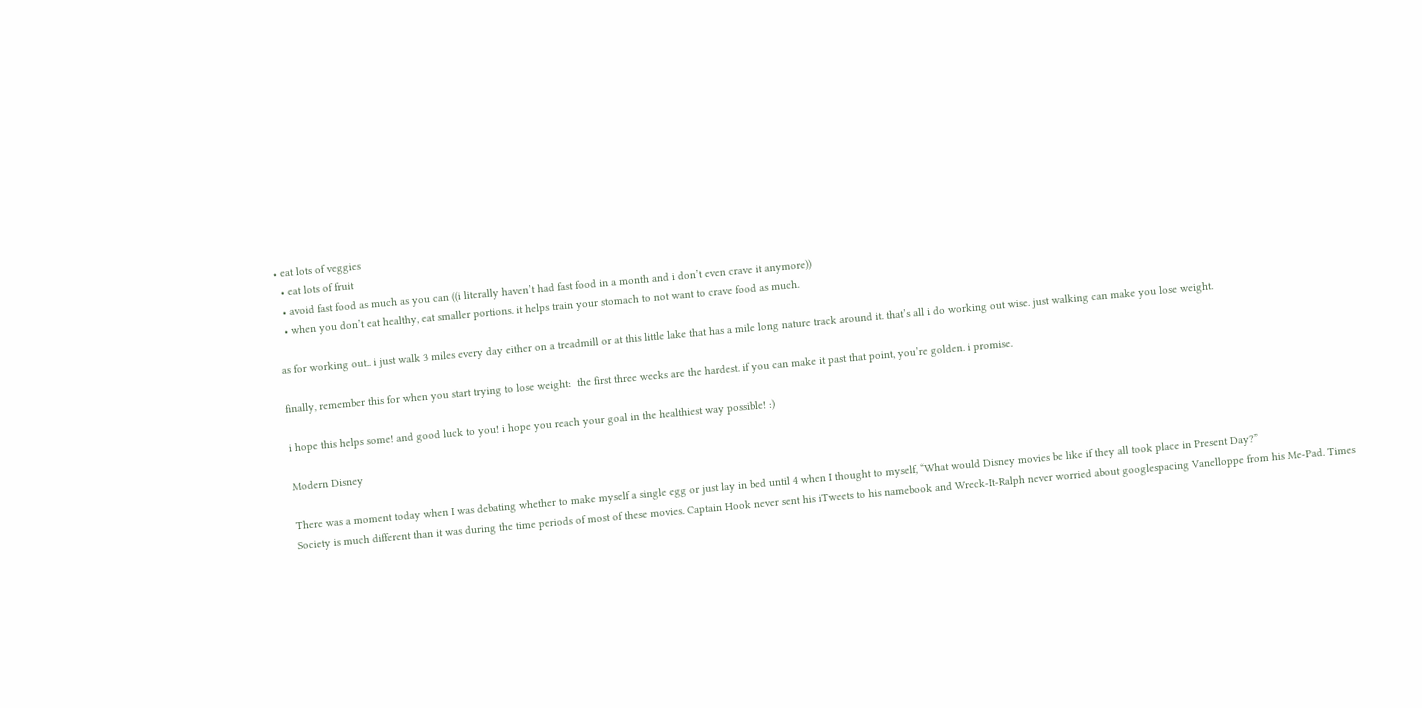• eat lots of veggies
  • eat lots of fruit
  • avoid fast food as much as you can ((i literally haven’t had fast food in a month and i don’t even crave it anymore))
  • when you don’t eat healthy, eat smaller portions. it helps train your stomach to not want to crave food as much.

as for working out.. i just walk 3 miles every day either on a treadmill or at this little lake that has a mile long nature track around it. that’s all i do working out wise. just walking can make you lose weight.

finally, remember this for when you start trying to lose weight:  the first three weeks are the hardest. if you can make it past that point, you’re golden. i promise.

i hope this helps some! and good luck to you! i hope you reach your goal in the healthiest way possible! :)

Modern Disney

There was a moment today when I was debating whether to make myself a single egg or just lay in bed until 4 when I thought to myself, “What would Disney movies be like if they all took place in Present Day?”
Society is much different than it was during the time periods of most of these movies. Captain Hook never sent his iTweets to his namebook and Wreck-It-Ralph never worried about googlespacing Vanelloppe from his Me-Pad. Times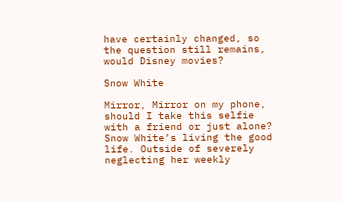have certainly changed, so the question still remains, would Disney movies?

Snow White

Mirror, Mirror on my phone, should I take this selfie with a friend or just alone? Snow White’s living the good life. Outside of severely neglecting her weekly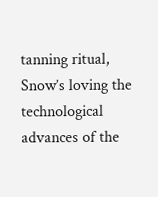tanning ritual, Snow’s loving the technological advances of the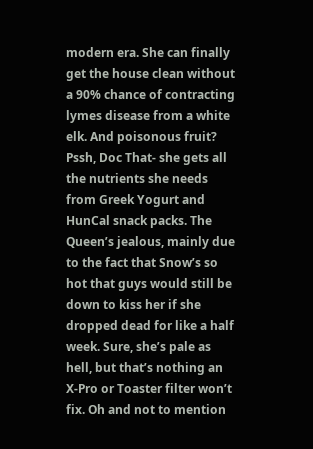modern era. She can finally get the house clean without a 90% chance of contracting lymes disease from a white elk. And poisonous fruit? Pssh, Doc That- she gets all the nutrients she needs from Greek Yogurt and HunCal snack packs. The Queen’s jealous, mainly due to the fact that Snow’s so hot that guys would still be down to kiss her if she dropped dead for like a half week. Sure, she’s pale as hell, but that’s nothing an X-Pro or Toaster filter won’t fix. Oh and not to mention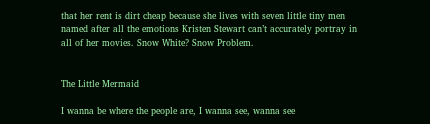that her rent is dirt cheap because she lives with seven little tiny men named after all the emotions Kristen Stewart can’t accurately portray in all of her movies. Snow White? Snow Problem.


The Little Mermaid

I wanna be where the people are, I wanna see, wanna see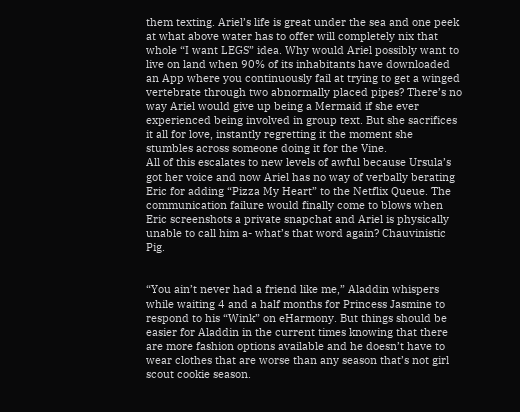them texting. Ariel’s life is great under the sea and one peek at what above water has to offer will completely nix that whole “I want LEGS” idea. Why would Ariel possibly want to live on land when 90% of its inhabitants have downloaded an App where you continuously fail at trying to get a winged vertebrate through two abnormally placed pipes? There’s no way Ariel would give up being a Mermaid if she ever experienced being involved in group text. But she sacrifices it all for love, instantly regretting it the moment she stumbles across someone doing it for the Vine.
All of this escalates to new levels of awful because Ursula’s got her voice and now Ariel has no way of verbally berating Eric for adding “Pizza My Heart” to the Netflix Queue. The communication failure would finally come to blows when Eric screenshots a private snapchat and Ariel is physically unable to call him a- what’s that word again? Chauvinistic Pig.


“You ain’t never had a friend like me,” Aladdin whispers while waiting 4 and a half months for Princess Jasmine to respond to his “Wink” on eHarmony. But things should be easier for Aladdin in the current times knowing that there are more fashion options available and he doesn’t have to wear clothes that are worse than any season that’s not girl scout cookie season.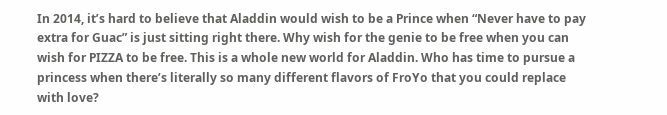In 2014, it’s hard to believe that Aladdin would wish to be a Prince when “Never have to pay extra for Guac” is just sitting right there. Why wish for the genie to be free when you can wish for PIZZA to be free. This is a whole new world for Aladdin. Who has time to pursue a princess when there’s literally so many different flavors of FroYo that you could replace with love?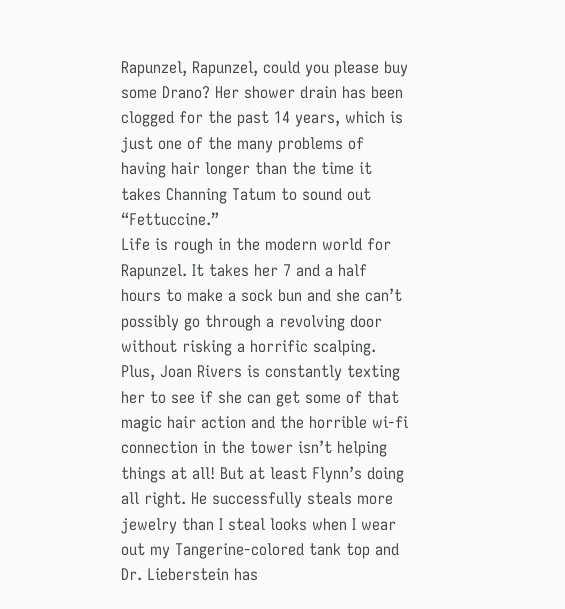Rapunzel, Rapunzel, could you please buy some Drano? Her shower drain has been clogged for the past 14 years, which is just one of the many problems of having hair longer than the time it takes Channing Tatum to sound out “Fettuccine.”
Life is rough in the modern world for Rapunzel. It takes her 7 and a half hours to make a sock bun and she can’t possibly go through a revolving door without risking a horrific scalping. Plus, Joan Rivers is constantly texting her to see if she can get some of that magic hair action and the horrible wi-fi connection in the tower isn’t helping things at all! But at least Flynn’s doing all right. He successfully steals more jewelry than I steal looks when I wear out my Tangerine-colored tank top and Dr. Lieberstein has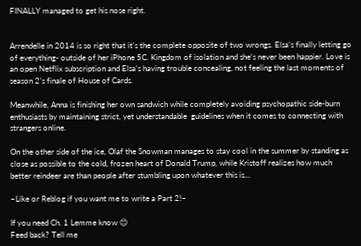FINALLY managed to get his nose right.


Arrendelle in 2014 is so right that it’s the complete opposite of two wrongs. Elsa’s finally letting go of everything- outside of her iPhone 5C. Kingdom of isolation and she’s never been happier. Love is an open Netflix subscription and Elsa’s having trouble concealing, not feeling the last moments of season 2’s finale of House of Cards.

Meanwhile, Anna is finishing her own sandwich while completely avoiding psychopathic side-burn enthusiasts by maintaining strict, yet understandable  guidelines when it comes to connecting with strangers online.

On the other side of the ice, Olaf the Snowman manages to stay cool in the summer by standing as close as possible to the cold, frozen heart of Donald Trump, while Kristoff realizes how much better reindeer are than people after stumbling upon whatever this is…

~Like or Reblog if you want me to write a Part 2!~

If you need Ch. 1 Lemme know 😊
Feed back? Tell me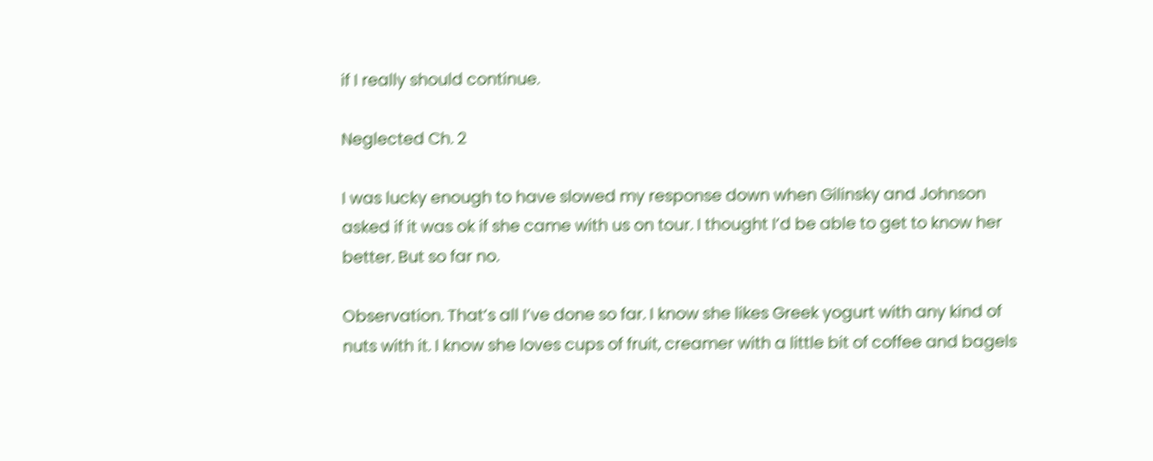if I really should continue.

Neglected Ch. 2

I was lucky enough to have slowed my response down when Gilinsky and Johnson asked if it was ok if she came with us on tour. I thought I’d be able to get to know her better. But so far no.

Observation. That’s all I’ve done so far. I know she likes Greek yogurt with any kind of nuts with it. I know she loves cups of fruit, creamer with a little bit of coffee and bagels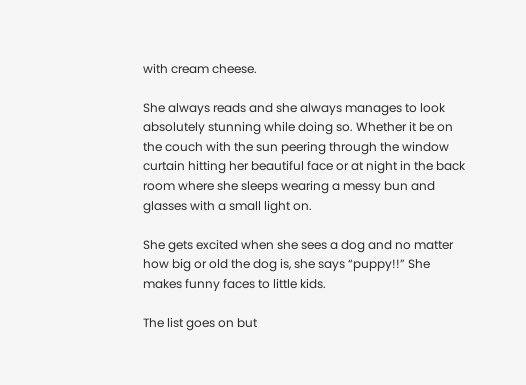with cream cheese.

She always reads and she always manages to look absolutely stunning while doing so. Whether it be on the couch with the sun peering through the window curtain hitting her beautiful face or at night in the back room where she sleeps wearing a messy bun and glasses with a small light on.

She gets excited when she sees a dog and no matter how big or old the dog is, she says “puppy!!” She makes funny faces to little kids.

The list goes on but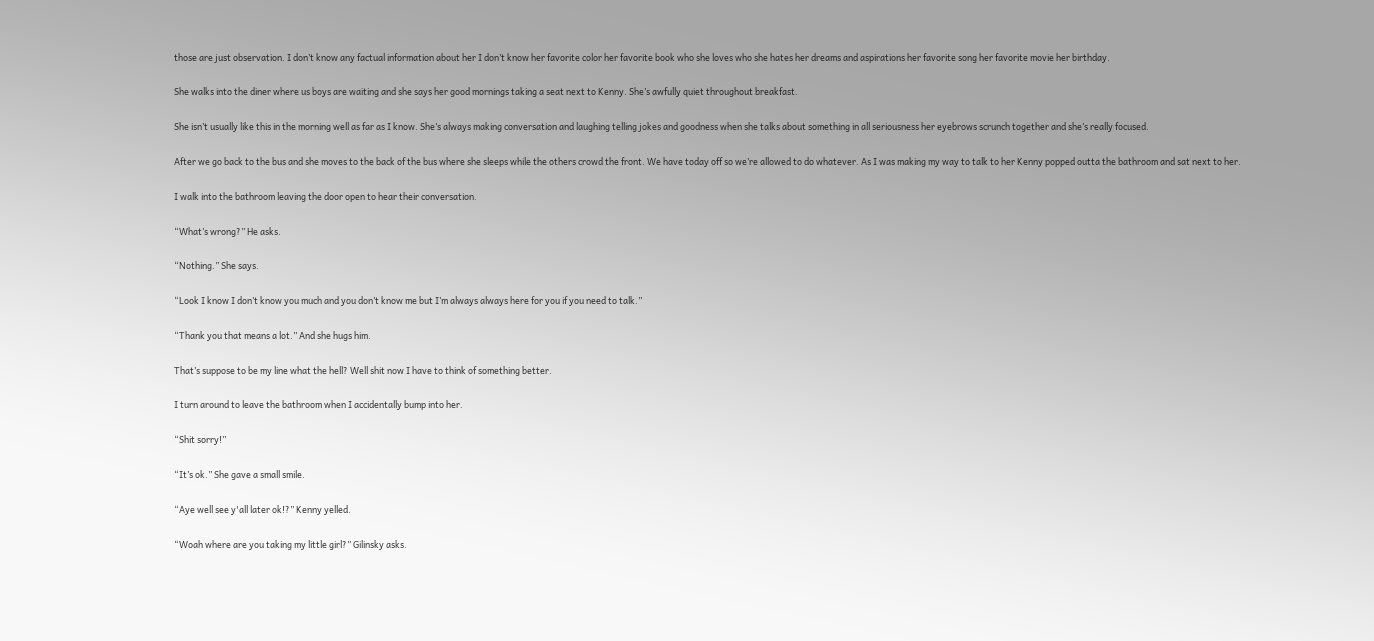those are just observation. I don’t know any factual information about her I don’t know her favorite color her favorite book who she loves who she hates her dreams and aspirations her favorite song her favorite movie her birthday.

She walks into the diner where us boys are waiting and she says her good mornings taking a seat next to Kenny. She’s awfully quiet throughout breakfast.

She isn’t usually like this in the morning well as far as I know. She’s always making conversation and laughing telling jokes and goodness when she talks about something in all seriousness her eyebrows scrunch together and she’s really focused.

After we go back to the bus and she moves to the back of the bus where she sleeps while the others crowd the front. We have today off so we’re allowed to do whatever. As I was making my way to talk to her Kenny popped outta the bathroom and sat next to her.

I walk into the bathroom leaving the door open to hear their conversation.

“What’s wrong?” He asks.

“Nothing.” She says.

“Look I know I don’t know you much and you don’t know me but I’m always always here for you if you need to talk.”

“Thank you that means a lot.” And she hugs him.

That’s suppose to be my line what the hell? Well shit now I have to think of something better.

I turn around to leave the bathroom when I accidentally bump into her.

“Shit sorry!”

“It’s ok.” She gave a small smile.

“Aye well see y'all later ok!?” Kenny yelled.

“Woah where are you taking my little girl?” Gilinsky asks.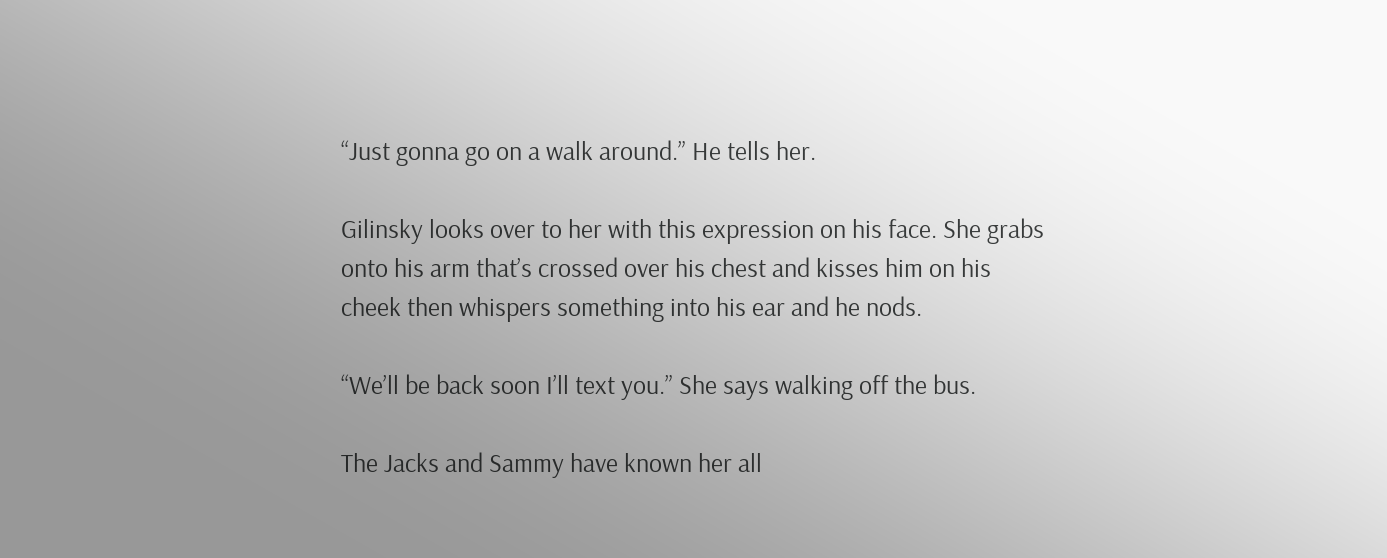“Just gonna go on a walk around.” He tells her.

Gilinsky looks over to her with this expression on his face. She grabs onto his arm that’s crossed over his chest and kisses him on his cheek then whispers something into his ear and he nods.

“We’ll be back soon I’ll text you.” She says walking off the bus.

The Jacks and Sammy have known her all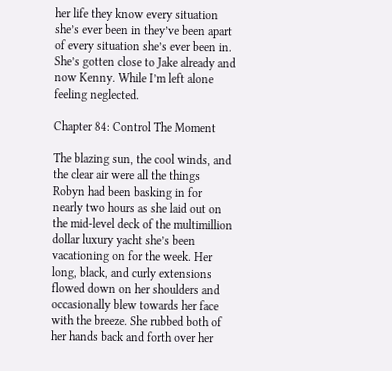her life they know every situation she’s ever been in they’ve been apart of every situation she’s ever been in. She’s gotten close to Jake already and now Kenny. While I’m left alone feeling neglected.

Chapter 84: Control The Moment

The blazing sun, the cool winds, and the clear air were all the things Robyn had been basking in for nearly two hours as she laid out on the mid-level deck of the multimillion dollar luxury yacht she’s been vacationing on for the week. Her long, black, and curly extensions flowed down on her shoulders and occasionally blew towards her face with the breeze. She rubbed both of her hands back and forth over her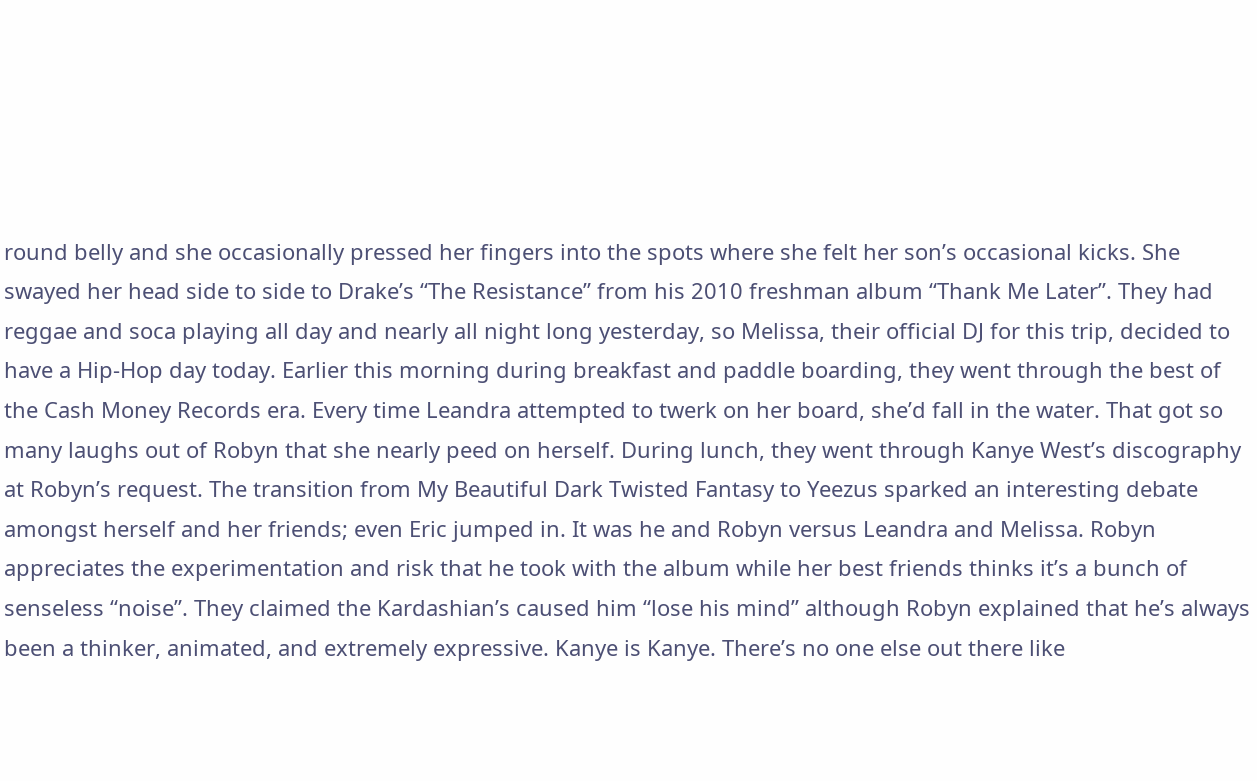round belly and she occasionally pressed her fingers into the spots where she felt her son’s occasional kicks. She swayed her head side to side to Drake’s “The Resistance” from his 2010 freshman album “Thank Me Later”. They had reggae and soca playing all day and nearly all night long yesterday, so Melissa, their official DJ for this trip, decided to have a Hip-Hop day today. Earlier this morning during breakfast and paddle boarding, they went through the best of the Cash Money Records era. Every time Leandra attempted to twerk on her board, she’d fall in the water. That got so many laughs out of Robyn that she nearly peed on herself. During lunch, they went through Kanye West’s discography at Robyn’s request. The transition from My Beautiful Dark Twisted Fantasy to Yeezus sparked an interesting debate amongst herself and her friends; even Eric jumped in. It was he and Robyn versus Leandra and Melissa. Robyn appreciates the experimentation and risk that he took with the album while her best friends thinks it’s a bunch of senseless “noise”. They claimed the Kardashian’s caused him “lose his mind” although Robyn explained that he’s always been a thinker, animated, and extremely expressive. Kanye is Kanye. There’s no one else out there like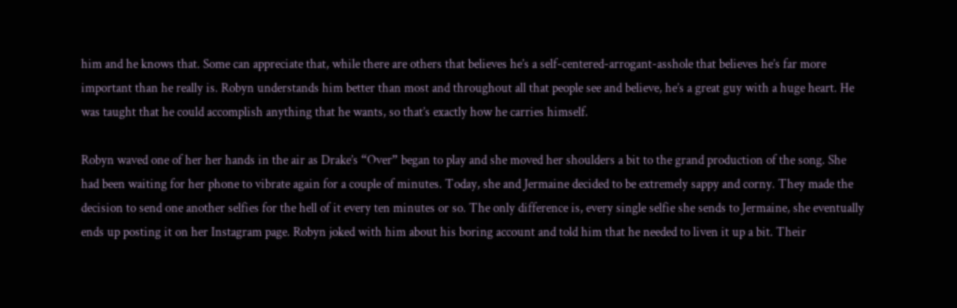him and he knows that. Some can appreciate that, while there are others that believes he’s a self-centered-arrogant-asshole that believes he’s far more important than he really is. Robyn understands him better than most and throughout all that people see and believe, he’s a great guy with a huge heart. He was taught that he could accomplish anything that he wants, so that’s exactly how he carries himself.

Robyn waved one of her her hands in the air as Drake’s “Over” began to play and she moved her shoulders a bit to the grand production of the song. She had been waiting for her phone to vibrate again for a couple of minutes. Today, she and Jermaine decided to be extremely sappy and corny. They made the decision to send one another selfies for the hell of it every ten minutes or so. The only difference is, every single selfie she sends to Jermaine, she eventually ends up posting it on her Instagram page. Robyn joked with him about his boring account and told him that he needed to liven it up a bit. Their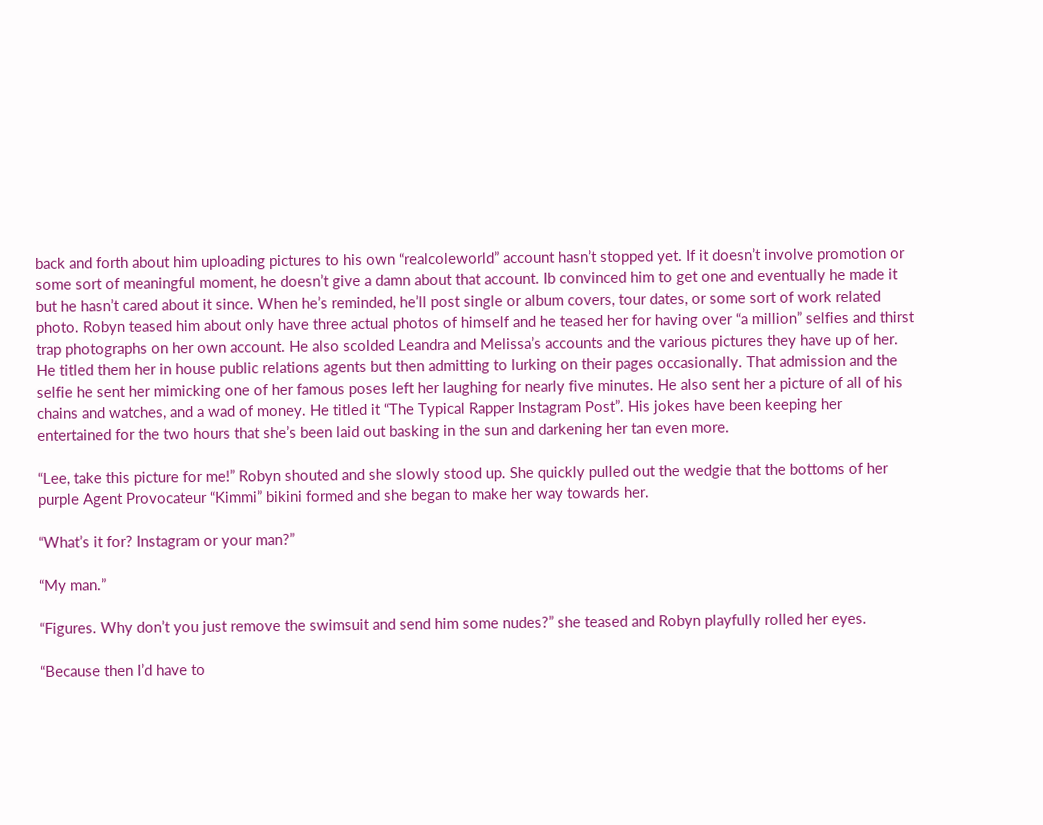back and forth about him uploading pictures to his own “realcoleworld” account hasn’t stopped yet. If it doesn’t involve promotion or some sort of meaningful moment, he doesn’t give a damn about that account. Ib convinced him to get one and eventually he made it but he hasn’t cared about it since. When he’s reminded, he’ll post single or album covers, tour dates, or some sort of work related photo. Robyn teased him about only have three actual photos of himself and he teased her for having over “a million” selfies and thirst trap photographs on her own account. He also scolded Leandra and Melissa’s accounts and the various pictures they have up of her. He titled them her in house public relations agents but then admitting to lurking on their pages occasionally. That admission and the selfie he sent her mimicking one of her famous poses left her laughing for nearly five minutes. He also sent her a picture of all of his chains and watches, and a wad of money. He titled it “The Typical Rapper Instagram Post”. His jokes have been keeping her entertained for the two hours that she’s been laid out basking in the sun and darkening her tan even more.

“Lee, take this picture for me!” Robyn shouted and she slowly stood up. She quickly pulled out the wedgie that the bottoms of her purple Agent Provocateur “Kimmi” bikini formed and she began to make her way towards her.

“What’s it for? Instagram or your man?”

“My man.”

“Figures. Why don’t you just remove the swimsuit and send him some nudes?” she teased and Robyn playfully rolled her eyes.

“Because then I’d have to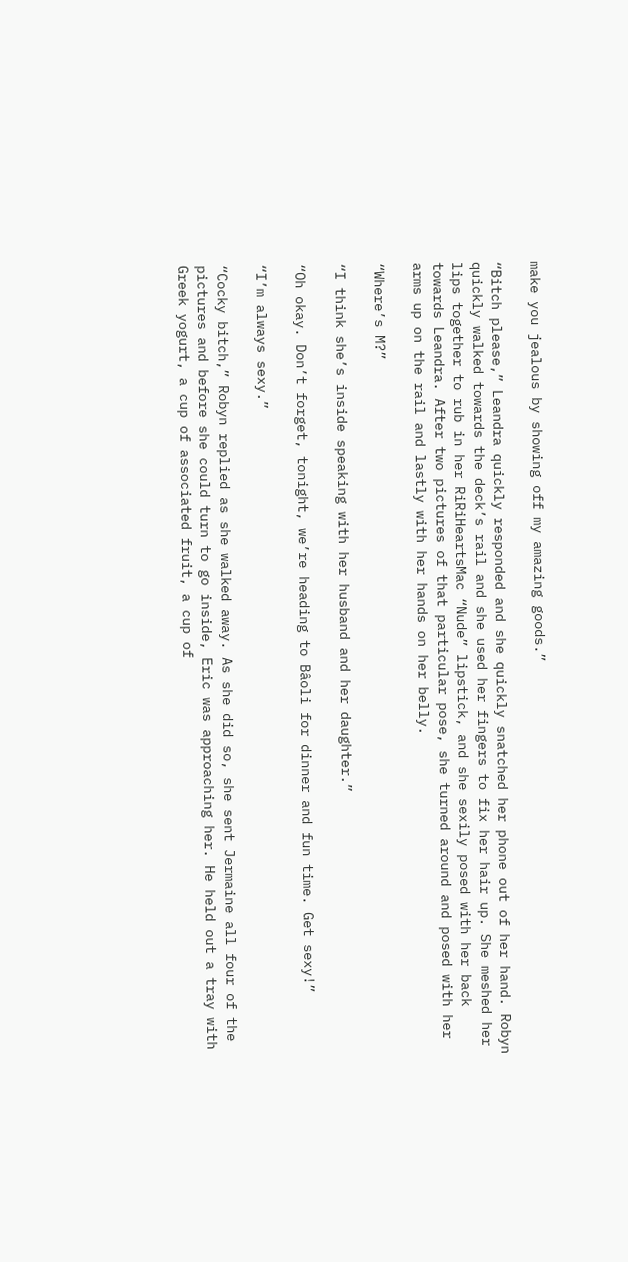make you jealous by showing off my amazing goods.”

“Bitch please,” Leandra quickly responded and she quickly snatched her phone out of her hand. Robyn quickly walked towards the deck’s rail and she used her fingers to fix her hair up. She meshed her lips together to rub in her RiRiHeartsMac “Nude” lipstick, and she sexily posed with her back towards Leandra. After two pictures of that particular pose, she turned around and posed with her arms up on the rail and lastly with her hands on her belly.

“Where’s M?”

“I think she’s inside speaking with her husband and her daughter.”

“Oh okay. Don’t forget, tonight, we’re heading to Bâoli for dinner and fun time. Get sexy!”

“I’m always sexy.”

“Cocky bitch,” Robyn replied as she walked away. As she did so, she sent Jermaine all four of the pictures and before she could turn to go inside, Eric was approaching her. He held out a tray with Greek yogurt, a cup of associated fruit, a cup of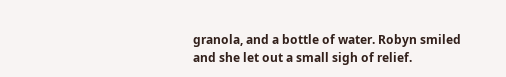granola, and a bottle of water. Robyn smiled and she let out a small sigh of relief.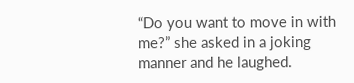“Do you want to move in with me?” she asked in a joking manner and he laughed.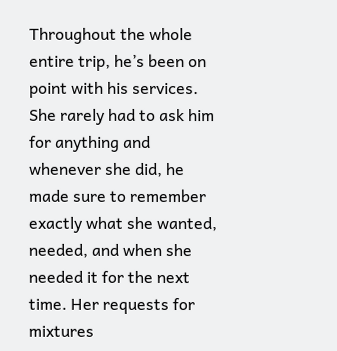Throughout the whole entire trip, he’s been on point with his services. She rarely had to ask him for anything and whenever she did, he made sure to remember exactly what she wanted, needed, and when she needed it for the next time. Her requests for mixtures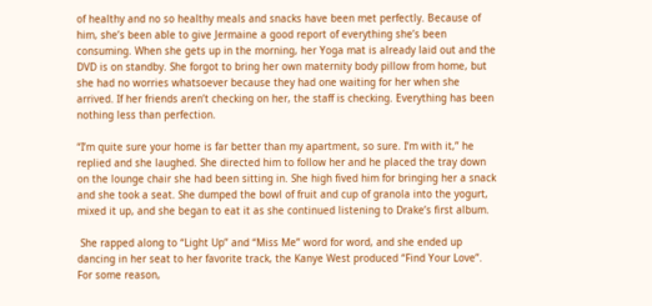of healthy and no so healthy meals and snacks have been met perfectly. Because of him, she’s been able to give Jermaine a good report of everything she’s been consuming. When she gets up in the morning, her Yoga mat is already laid out and the DVD is on standby. She forgot to bring her own maternity body pillow from home, but she had no worries whatsoever because they had one waiting for her when she arrived. If her friends aren’t checking on her, the staff is checking. Everything has been nothing less than perfection.

“I’m quite sure your home is far better than my apartment, so sure. I’m with it,” he replied and she laughed. She directed him to follow her and he placed the tray down on the lounge chair she had been sitting in. She high fived him for bringing her a snack and she took a seat. She dumped the bowl of fruit and cup of granola into the yogurt, mixed it up, and she began to eat it as she continued listening to Drake’s first album.

 She rapped along to “Light Up” and “Miss Me” word for word, and she ended up dancing in her seat to her favorite track, the Kanye West produced “Find Your Love”. For some reason,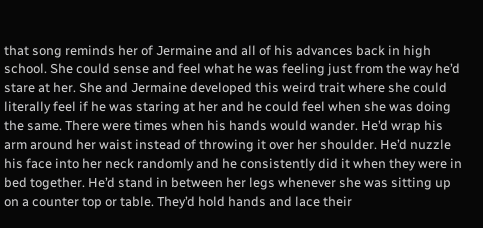that song reminds her of Jermaine and all of his advances back in high school. She could sense and feel what he was feeling just from the way he’d stare at her. She and Jermaine developed this weird trait where she could literally feel if he was staring at her and he could feel when she was doing the same. There were times when his hands would wander. He’d wrap his arm around her waist instead of throwing it over her shoulder. He’d nuzzle his face into her neck randomly and he consistently did it when they were in bed together. He’d stand in between her legs whenever she was sitting up on a counter top or table. They’d hold hands and lace their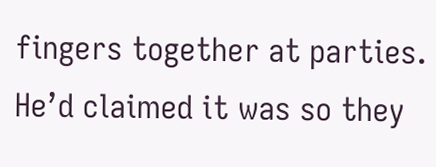fingers together at parties. He’d claimed it was so they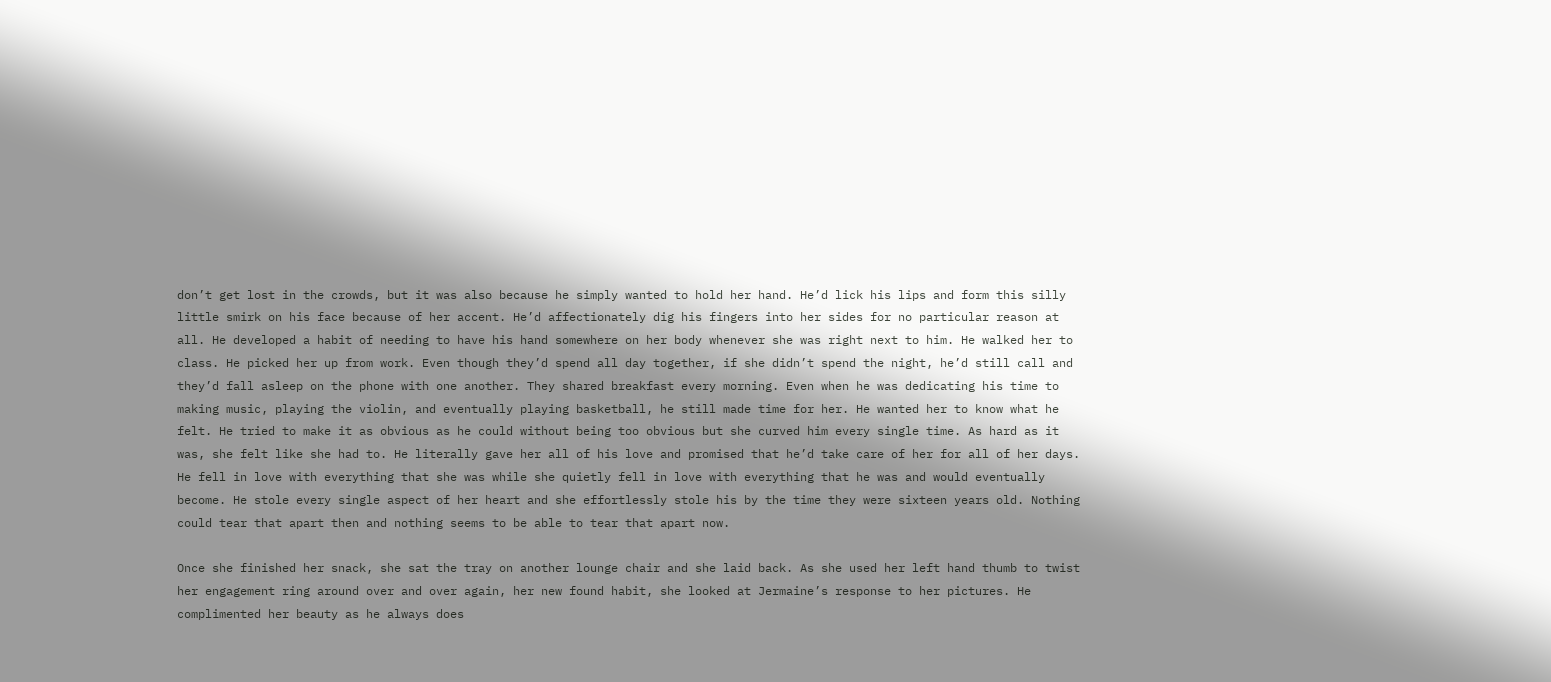don’t get lost in the crowds, but it was also because he simply wanted to hold her hand. He’d lick his lips and form this silly little smirk on his face because of her accent. He’d affectionately dig his fingers into her sides for no particular reason at all. He developed a habit of needing to have his hand somewhere on her body whenever she was right next to him. He walked her to class. He picked her up from work. Even though they’d spend all day together, if she didn’t spend the night, he’d still call and they’d fall asleep on the phone with one another. They shared breakfast every morning. Even when he was dedicating his time to making music, playing the violin, and eventually playing basketball, he still made time for her. He wanted her to know what he felt. He tried to make it as obvious as he could without being too obvious but she curved him every single time. As hard as it was, she felt like she had to. He literally gave her all of his love and promised that he’d take care of her for all of her days. He fell in love with everything that she was while she quietly fell in love with everything that he was and would eventually become. He stole every single aspect of her heart and she effortlessly stole his by the time they were sixteen years old. Nothing could tear that apart then and nothing seems to be able to tear that apart now.

Once she finished her snack, she sat the tray on another lounge chair and she laid back. As she used her left hand thumb to twist her engagement ring around over and over again, her new found habit, she looked at Jermaine’s response to her pictures. He complimented her beauty as he always does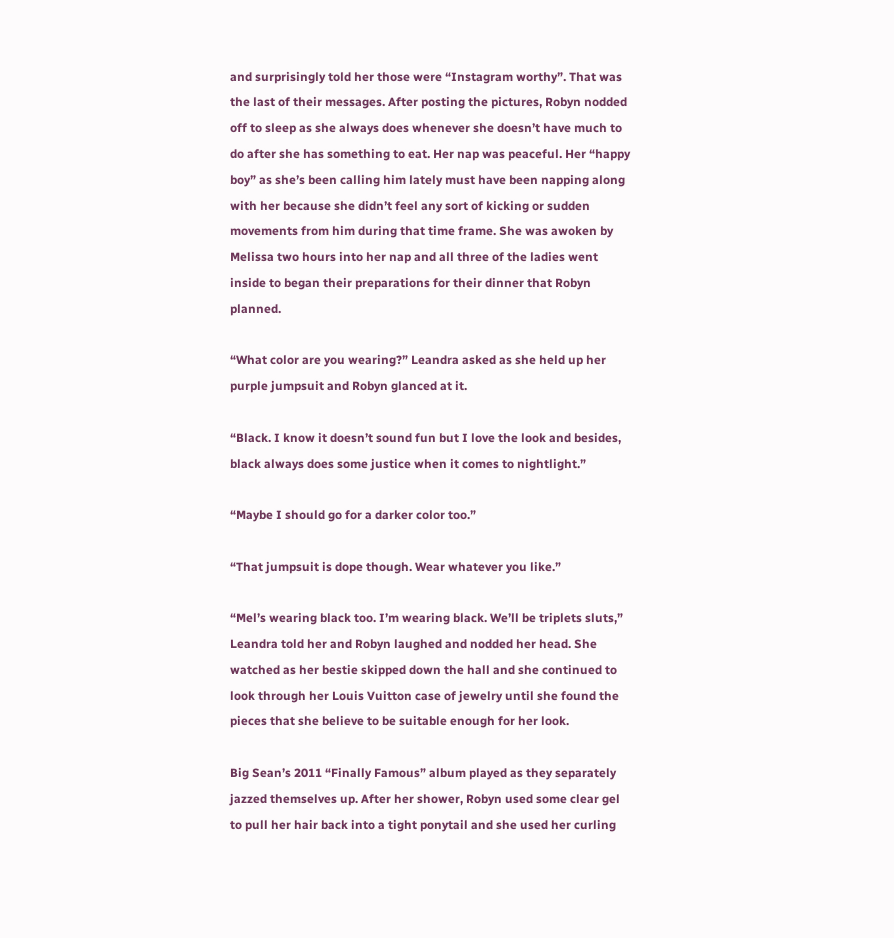and surprisingly told her those were “Instagram worthy”. That was the last of their messages. After posting the pictures, Robyn nodded off to sleep as she always does whenever she doesn’t have much to do after she has something to eat. Her nap was peaceful. Her “happy boy” as she’s been calling him lately must have been napping along with her because she didn’t feel any sort of kicking or sudden movements from him during that time frame. She was awoken by Melissa two hours into her nap and all three of the ladies went inside to began their preparations for their dinner that Robyn planned.

“What color are you wearing?” Leandra asked as she held up her purple jumpsuit and Robyn glanced at it.

“Black. I know it doesn’t sound fun but I love the look and besides, black always does some justice when it comes to nightlight.”

“Maybe I should go for a darker color too.”

“That jumpsuit is dope though. Wear whatever you like.”

“Mel’s wearing black too. I’m wearing black. We’ll be triplets sluts,” Leandra told her and Robyn laughed and nodded her head. She watched as her bestie skipped down the hall and she continued to look through her Louis Vuitton case of jewelry until she found the pieces that she believe to be suitable enough for her look.

Big Sean’s 2011 “Finally Famous” album played as they separately jazzed themselves up. After her shower, Robyn used some clear gel to pull her hair back into a tight ponytail and she used her curling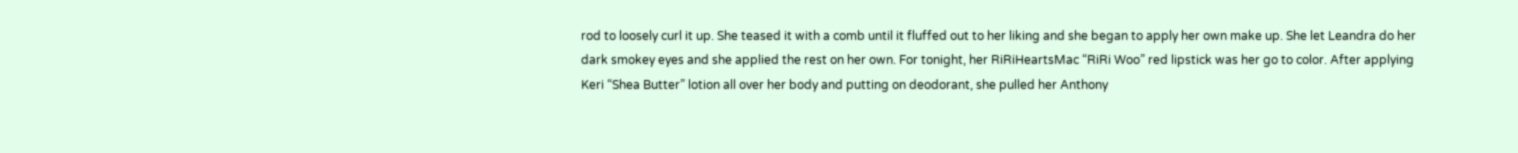rod to loosely curl it up. She teased it with a comb until it fluffed out to her liking and she began to apply her own make up. She let Leandra do her dark smokey eyes and she applied the rest on her own. For tonight, her RiRiHeartsMac “RiRi Woo” red lipstick was her go to color. After applying Keri “Shea Butter” lotion all over her body and putting on deodorant, she pulled her Anthony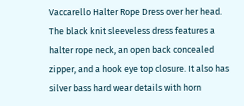Vaccarello Halter Rope Dress over her head. The black knit sleeveless dress features a halter rope neck, an open back concealed zipper, and a hook eye top closure. It also has silver bass hard wear details with horn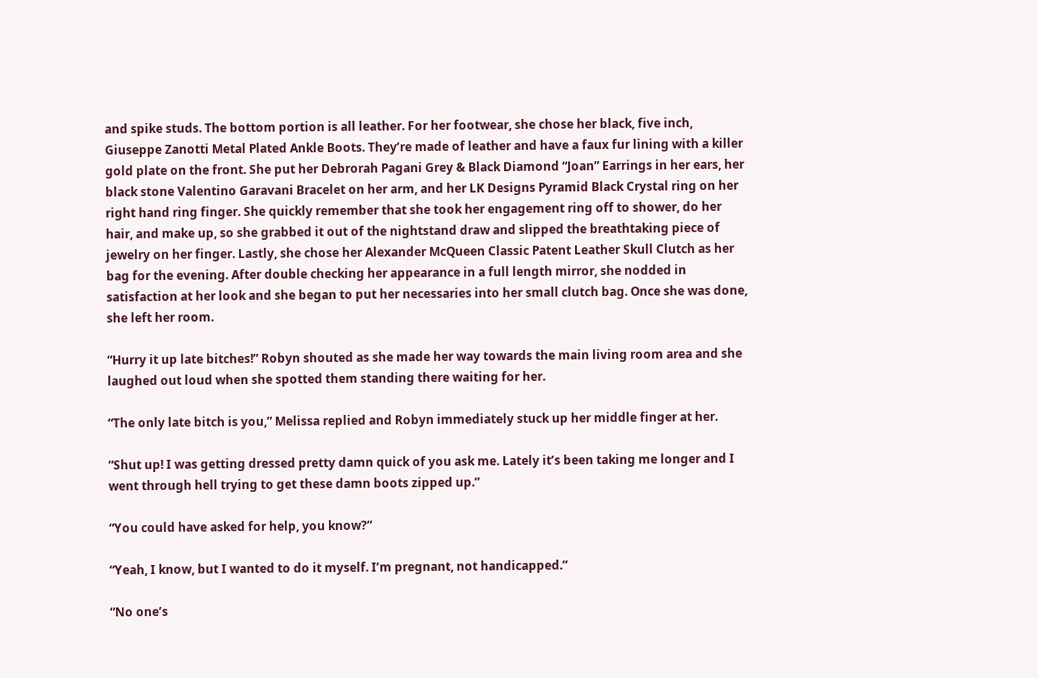and spike studs. The bottom portion is all leather. For her footwear, she chose her black, five inch, Giuseppe Zanotti Metal Plated Ankle Boots. They’re made of leather and have a faux fur lining with a killer gold plate on the front. She put her Debrorah Pagani Grey & Black Diamond “Joan” Earrings in her ears, her black stone Valentino Garavani Bracelet on her arm, and her LK Designs Pyramid Black Crystal ring on her right hand ring finger. She quickly remember that she took her engagement ring off to shower, do her hair, and make up, so she grabbed it out of the nightstand draw and slipped the breathtaking piece of jewelry on her finger. Lastly, she chose her Alexander McQueen Classic Patent Leather Skull Clutch as her bag for the evening. After double checking her appearance in a full length mirror, she nodded in satisfaction at her look and she began to put her necessaries into her small clutch bag. Once she was done, she left her room.

“Hurry it up late bitches!” Robyn shouted as she made her way towards the main living room area and she laughed out loud when she spotted them standing there waiting for her.

“The only late bitch is you,” Melissa replied and Robyn immediately stuck up her middle finger at her.

“Shut up! I was getting dressed pretty damn quick of you ask me. Lately it’s been taking me longer and I went through hell trying to get these damn boots zipped up.”

“You could have asked for help, you know?”

“Yeah, I know, but I wanted to do it myself. I’m pregnant, not handicapped.”

“No one’s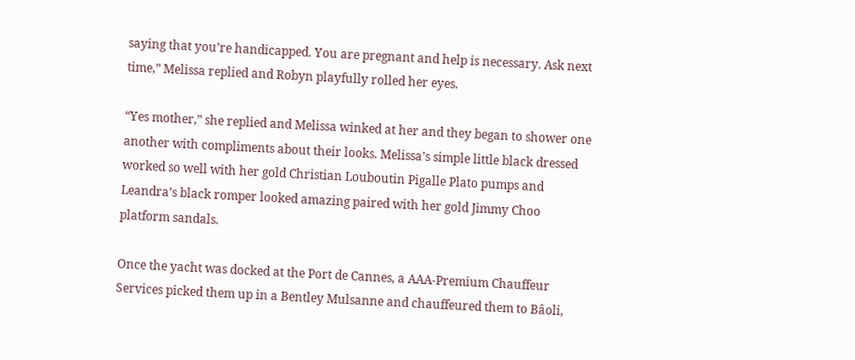saying that you’re handicapped. You are pregnant and help is necessary. Ask next time,” Melissa replied and Robyn playfully rolled her eyes.

“Yes mother,” she replied and Melissa winked at her and they began to shower one another with compliments about their looks. Melissa’s simple little black dressed worked so well with her gold Christian Louboutin Pigalle Plato pumps and Leandra’s black romper looked amazing paired with her gold Jimmy Choo platform sandals.

Once the yacht was docked at the Port de Cannes, a AAA-Premium Chauffeur Services picked them up in a Bentley Mulsanne and chauffeured them to Bâoli,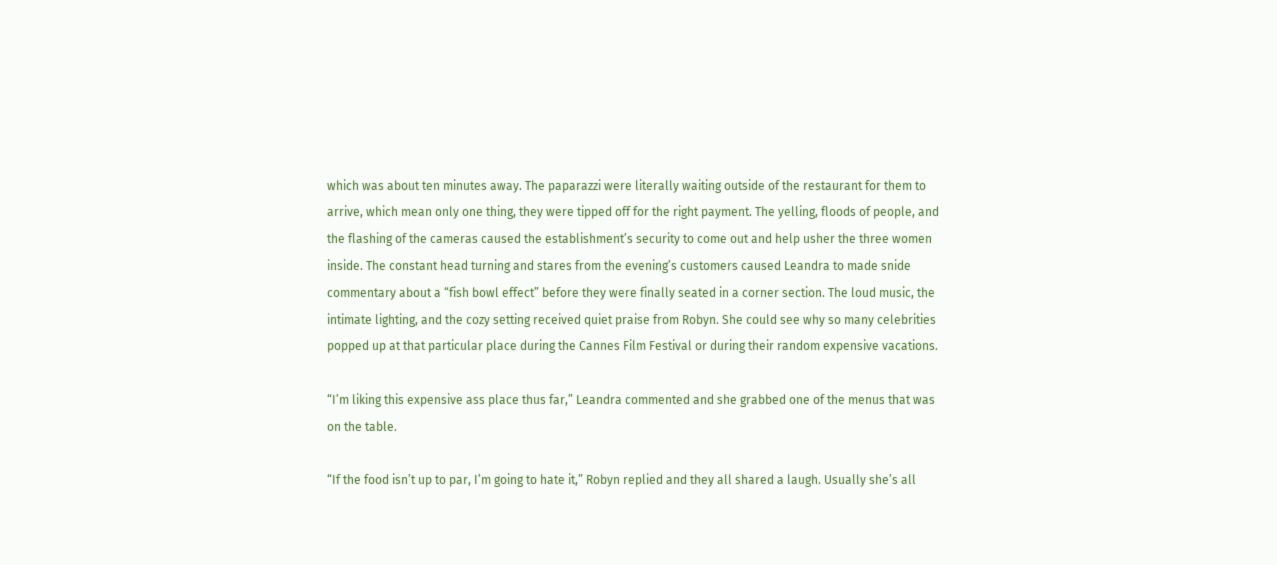which was about ten minutes away. The paparazzi were literally waiting outside of the restaurant for them to arrive, which mean only one thing, they were tipped off for the right payment. The yelling, floods of people, and the flashing of the cameras caused the establishment’s security to come out and help usher the three women inside. The constant head turning and stares from the evening’s customers caused Leandra to made snide commentary about a “fish bowl effect” before they were finally seated in a corner section. The loud music, the intimate lighting, and the cozy setting received quiet praise from Robyn. She could see why so many celebrities popped up at that particular place during the Cannes Film Festival or during their random expensive vacations.

“I’m liking this expensive ass place thus far,” Leandra commented and she grabbed one of the menus that was on the table.

“If the food isn’t up to par, I’m going to hate it,” Robyn replied and they all shared a laugh. Usually she’s all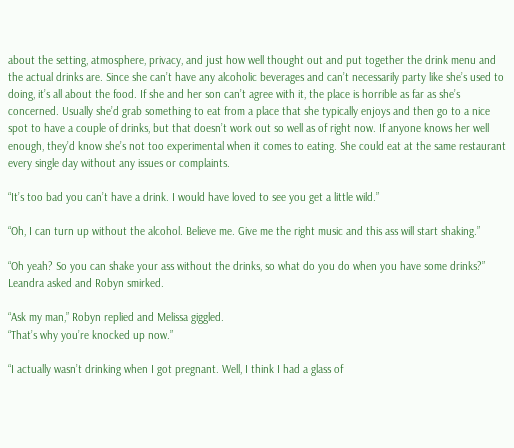about the setting, atmosphere, privacy, and just how well thought out and put together the drink menu and the actual drinks are. Since she can’t have any alcoholic beverages and can’t necessarily party like she’s used to doing, it’s all about the food. If she and her son can’t agree with it, the place is horrible as far as she’s concerned. Usually she’d grab something to eat from a place that she typically enjoys and then go to a nice spot to have a couple of drinks, but that doesn’t work out so well as of right now. If anyone knows her well enough, they’d know she’s not too experimental when it comes to eating. She could eat at the same restaurant every single day without any issues or complaints.

“It’s too bad you can’t have a drink. I would have loved to see you get a little wild.”

“Oh, I can turn up without the alcohol. Believe me. Give me the right music and this ass will start shaking.”

“Oh yeah? So you can shake your ass without the drinks, so what do you do when you have some drinks?” Leandra asked and Robyn smirked.

“Ask my man,” Robyn replied and Melissa giggled.
“That’s why you’re knocked up now.”

“I actually wasn’t drinking when I got pregnant. Well, I think I had a glass of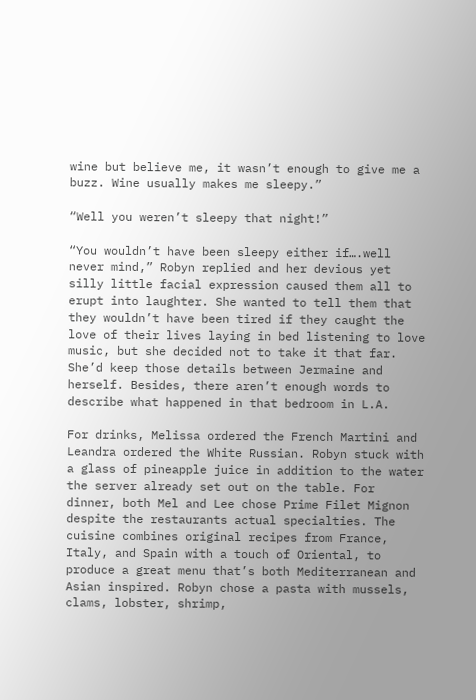wine but believe me, it wasn’t enough to give me a buzz. Wine usually makes me sleepy.”

“Well you weren’t sleepy that night!”

“You wouldn’t have been sleepy either if….well never mind,” Robyn replied and her devious yet silly little facial expression caused them all to erupt into laughter. She wanted to tell them that they wouldn’t have been tired if they caught the love of their lives laying in bed listening to love music, but she decided not to take it that far. She’d keep those details between Jermaine and herself. Besides, there aren’t enough words to describe what happened in that bedroom in L.A.

For drinks, Melissa ordered the French Martini and Leandra ordered the White Russian. Robyn stuck with a glass of pineapple juice in addition to the water the server already set out on the table. For dinner, both Mel and Lee chose Prime Filet Mignon despite the restaurants actual specialties. The cuisine combines original recipes from France, Italy, and Spain with a touch of Oriental, to produce a great menu that’s both Mediterranean and Asian inspired. Robyn chose a pasta with mussels, clams, lobster, shrimp,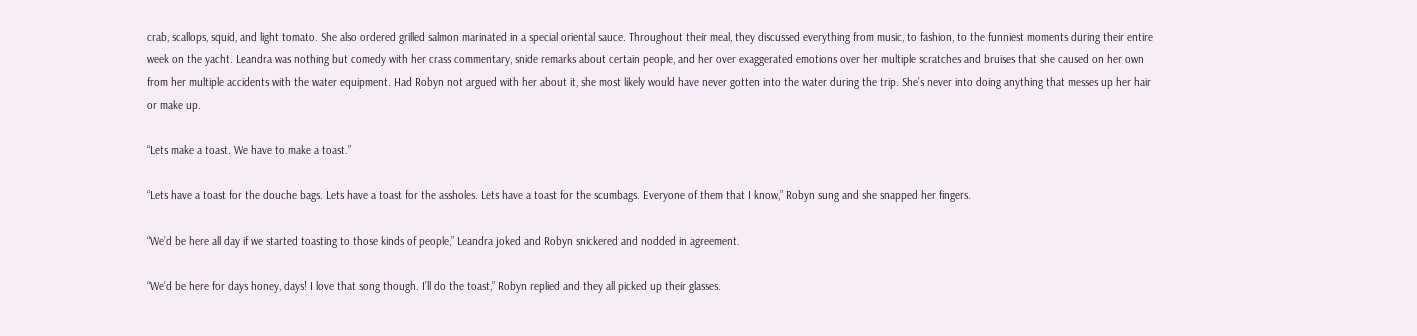crab, scallops, squid, and light tomato. She also ordered grilled salmon marinated in a special oriental sauce. Throughout their meal, they discussed everything from music, to fashion, to the funniest moments during their entire week on the yacht. Leandra was nothing but comedy with her crass commentary, snide remarks about certain people, and her over exaggerated emotions over her multiple scratches and bruises that she caused on her own from her multiple accidents with the water equipment. Had Robyn not argued with her about it, she most likely would have never gotten into the water during the trip. She’s never into doing anything that messes up her hair or make up.

“Lets make a toast. We have to make a toast.”

“Lets have a toast for the douche bags. Lets have a toast for the assholes. Lets have a toast for the scumbags. Everyone of them that I know,” Robyn sung and she snapped her fingers.

“We’d be here all day if we started toasting to those kinds of people,” Leandra joked and Robyn snickered and nodded in agreement.

“We’d be here for days honey, days! I love that song though. I’ll do the toast,” Robyn replied and they all picked up their glasses.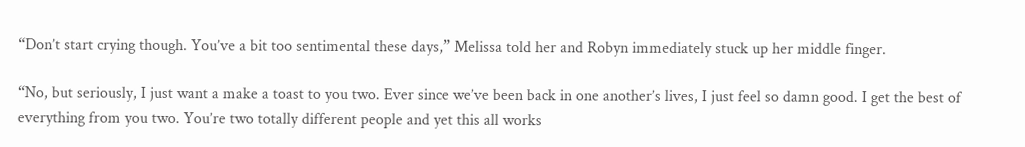“Don’t start crying though. You’ve a bit too sentimental these days,” Melissa told her and Robyn immediately stuck up her middle finger.

“No, but seriously, I just want a make a toast to you two. Ever since we’ve been back in one another’s lives, I just feel so damn good. I get the best of everything from you two. You’re two totally different people and yet this all works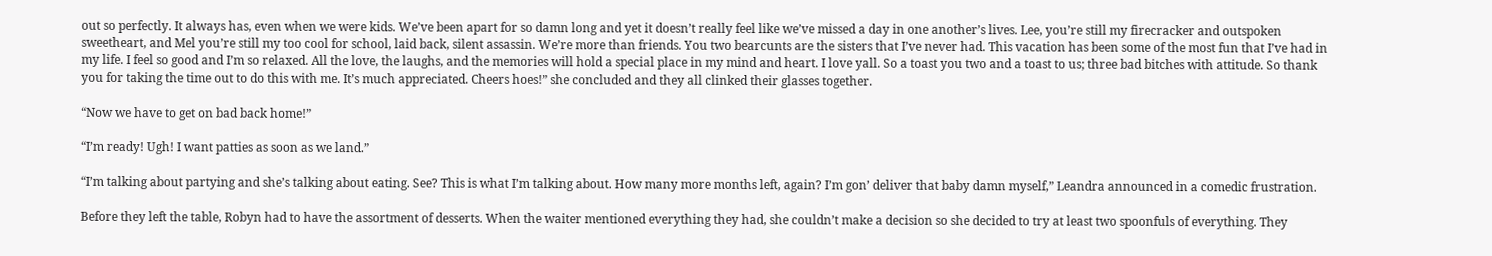out so perfectly. It always has, even when we were kids. We’ve been apart for so damn long and yet it doesn’t really feel like we’ve missed a day in one another’s lives. Lee, you’re still my firecracker and outspoken sweetheart, and Mel you’re still my too cool for school, laid back, silent assassin. We’re more than friends. You two bearcunts are the sisters that I’ve never had. This vacation has been some of the most fun that I’ve had in my life. I feel so good and I’m so relaxed. All the love, the laughs, and the memories will hold a special place in my mind and heart. I love yall. So a toast you two and a toast to us; three bad bitches with attitude. So thank you for taking the time out to do this with me. It’s much appreciated. Cheers hoes!” she concluded and they all clinked their glasses together.

“Now we have to get on bad back home!”

“I’m ready! Ugh! I want patties as soon as we land.”

“I’m talking about partying and she’s talking about eating. See? This is what I’m talking about. How many more months left, again? I’m gon’ deliver that baby damn myself,” Leandra announced in a comedic frustration.

Before they left the table, Robyn had to have the assortment of desserts. When the waiter mentioned everything they had, she couldn’t make a decision so she decided to try at least two spoonfuls of everything. They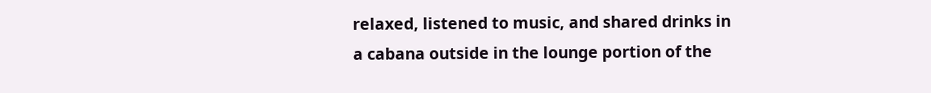relaxed, listened to music, and shared drinks in a cabana outside in the lounge portion of the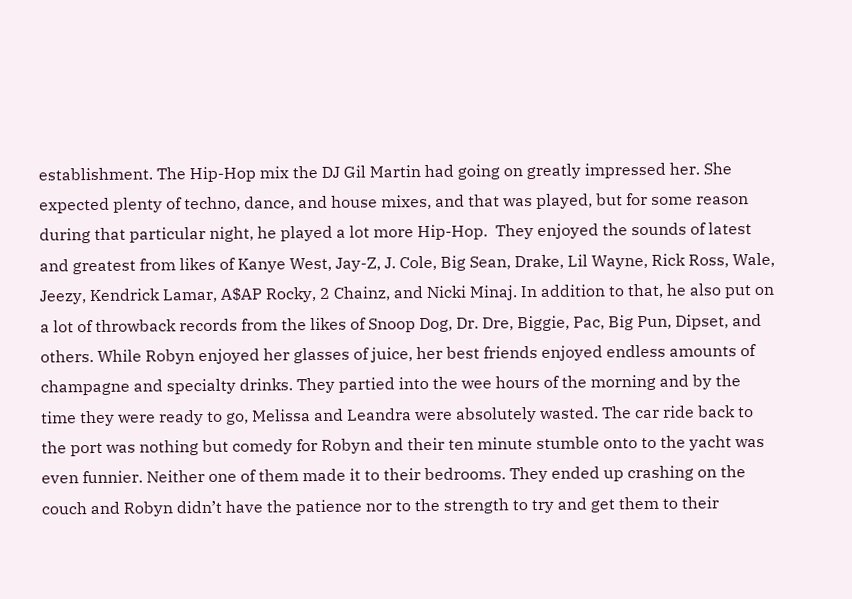establishment. The Hip-Hop mix the DJ Gil Martin had going on greatly impressed her. She expected plenty of techno, dance, and house mixes, and that was played, but for some reason during that particular night, he played a lot more Hip-Hop.  They enjoyed the sounds of latest and greatest from likes of Kanye West, Jay-Z, J. Cole, Big Sean, Drake, Lil Wayne, Rick Ross, Wale, Jeezy, Kendrick Lamar, A$AP Rocky, 2 Chainz, and Nicki Minaj. In addition to that, he also put on a lot of throwback records from the likes of Snoop Dog, Dr. Dre, Biggie, Pac, Big Pun, Dipset, and others. While Robyn enjoyed her glasses of juice, her best friends enjoyed endless amounts of champagne and specialty drinks. They partied into the wee hours of the morning and by the time they were ready to go, Melissa and Leandra were absolutely wasted. The car ride back to the port was nothing but comedy for Robyn and their ten minute stumble onto to the yacht was even funnier. Neither one of them made it to their bedrooms. They ended up crashing on the couch and Robyn didn’t have the patience nor to the strength to try and get them to their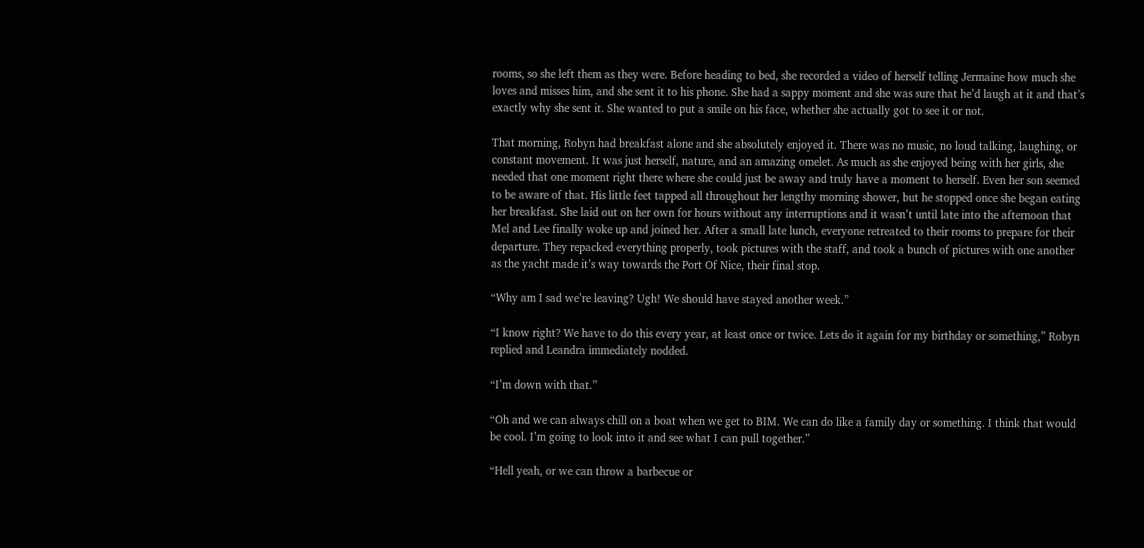rooms, so she left them as they were. Before heading to bed, she recorded a video of herself telling Jermaine how much she loves and misses him, and she sent it to his phone. She had a sappy moment and she was sure that he’d laugh at it and that’s exactly why she sent it. She wanted to put a smile on his face, whether she actually got to see it or not.

That morning, Robyn had breakfast alone and she absolutely enjoyed it. There was no music, no loud talking, laughing, or constant movement. It was just herself, nature, and an amazing omelet. As much as she enjoyed being with her girls, she needed that one moment right there where she could just be away and truly have a moment to herself. Even her son seemed to be aware of that. His little feet tapped all throughout her lengthy morning shower, but he stopped once she began eating her breakfast. She laid out on her own for hours without any interruptions and it wasn’t until late into the afternoon that Mel and Lee finally woke up and joined her. After a small late lunch, everyone retreated to their rooms to prepare for their departure. They repacked everything properly, took pictures with the staff, and took a bunch of pictures with one another as the yacht made it’s way towards the Port Of Nice, their final stop.

“Why am I sad we’re leaving? Ugh! We should have stayed another week.”

“I know right? We have to do this every year, at least once or twice. Lets do it again for my birthday or something,” Robyn replied and Leandra immediately nodded.

“I’m down with that.”

“Oh and we can always chill on a boat when we get to BIM. We can do like a family day or something. I think that would be cool. I’m going to look into it and see what I can pull together.”

“Hell yeah, or we can throw a barbecue or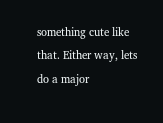something cute like that. Either way, lets do a major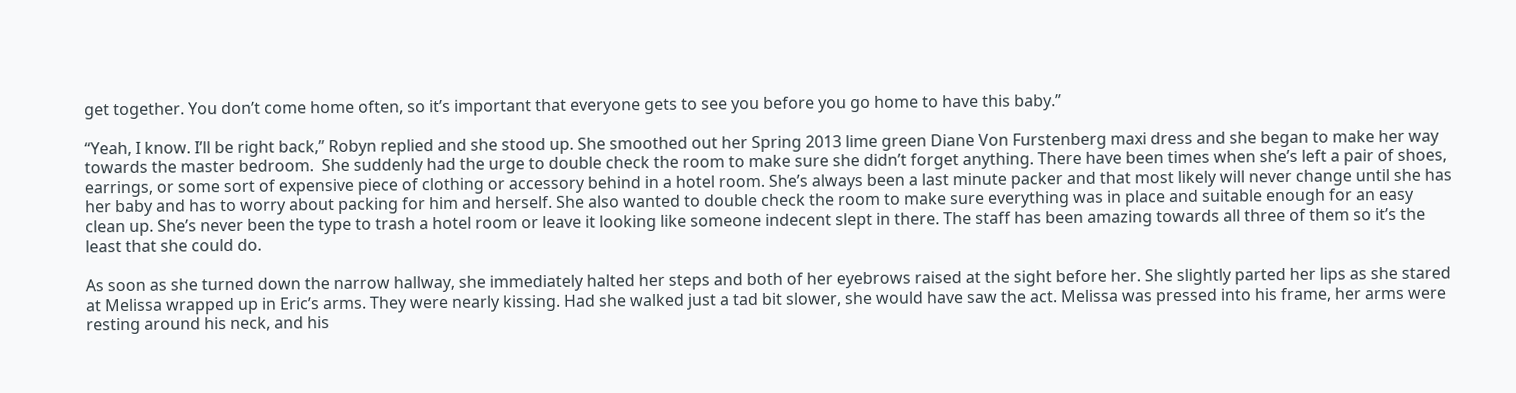get together. You don’t come home often, so it’s important that everyone gets to see you before you go home to have this baby.”

“Yeah, I know. I’ll be right back,” Robyn replied and she stood up. She smoothed out her Spring 2013 lime green Diane Von Furstenberg maxi dress and she began to make her way towards the master bedroom.  She suddenly had the urge to double check the room to make sure she didn’t forget anything. There have been times when she’s left a pair of shoes, earrings, or some sort of expensive piece of clothing or accessory behind in a hotel room. She’s always been a last minute packer and that most likely will never change until she has her baby and has to worry about packing for him and herself. She also wanted to double check the room to make sure everything was in place and suitable enough for an easy clean up. She’s never been the type to trash a hotel room or leave it looking like someone indecent slept in there. The staff has been amazing towards all three of them so it’s the least that she could do.

As soon as she turned down the narrow hallway, she immediately halted her steps and both of her eyebrows raised at the sight before her. She slightly parted her lips as she stared at Melissa wrapped up in Eric’s arms. They were nearly kissing. Had she walked just a tad bit slower, she would have saw the act. Melissa was pressed into his frame, her arms were resting around his neck, and his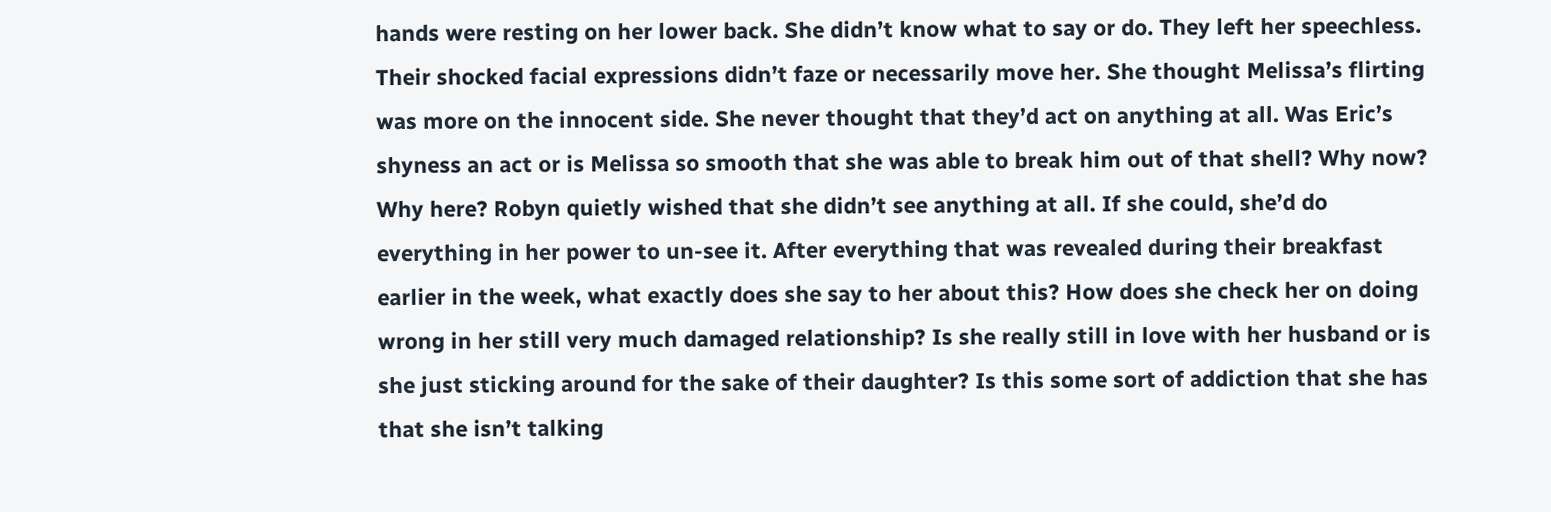hands were resting on her lower back. She didn’t know what to say or do. They left her speechless. Their shocked facial expressions didn’t faze or necessarily move her. She thought Melissa’s flirting was more on the innocent side. She never thought that they’d act on anything at all. Was Eric’s shyness an act or is Melissa so smooth that she was able to break him out of that shell? Why now? Why here? Robyn quietly wished that she didn’t see anything at all. If she could, she’d do everything in her power to un-see it. After everything that was revealed during their breakfast earlier in the week, what exactly does she say to her about this? How does she check her on doing wrong in her still very much damaged relationship? Is she really still in love with her husband or is she just sticking around for the sake of their daughter? Is this some sort of addiction that she has that she isn’t talking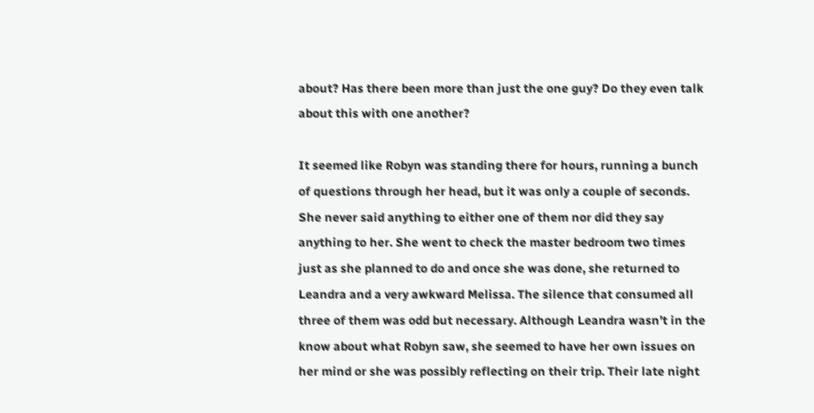about? Has there been more than just the one guy? Do they even talk about this with one another?

It seemed like Robyn was standing there for hours, running a bunch of questions through her head, but it was only a couple of seconds. She never said anything to either one of them nor did they say anything to her. She went to check the master bedroom two times just as she planned to do and once she was done, she returned to Leandra and a very awkward Melissa. The silence that consumed all three of them was odd but necessary. Although Leandra wasn’t in the know about what Robyn saw, she seemed to have her own issues on her mind or she was possibly reflecting on their trip. Their late night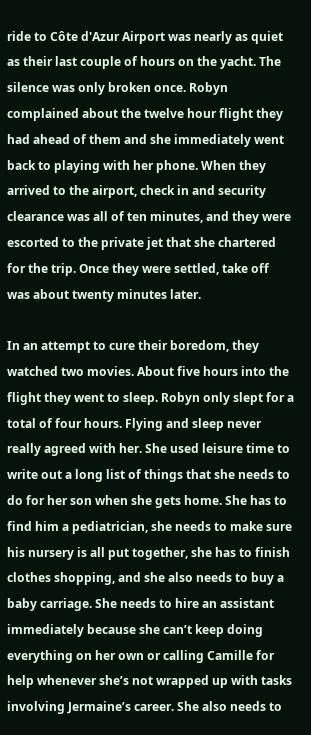ride to Côte d'Azur Airport was nearly as quiet as their last couple of hours on the yacht. The silence was only broken once. Robyn complained about the twelve hour flight they had ahead of them and she immediately went back to playing with her phone. When they arrived to the airport, check in and security clearance was all of ten minutes, and they were escorted to the private jet that she chartered for the trip. Once they were settled, take off was about twenty minutes later.

In an attempt to cure their boredom, they watched two movies. About five hours into the flight they went to sleep. Robyn only slept for a total of four hours. Flying and sleep never really agreed with her. She used leisure time to write out a long list of things that she needs to do for her son when she gets home. She has to find him a pediatrician, she needs to make sure his nursery is all put together, she has to finish clothes shopping, and she also needs to buy a baby carriage. She needs to hire an assistant immediately because she can’t keep doing everything on her own or calling Camille for help whenever she’s not wrapped up with tasks involving Jermaine’s career. She also needs to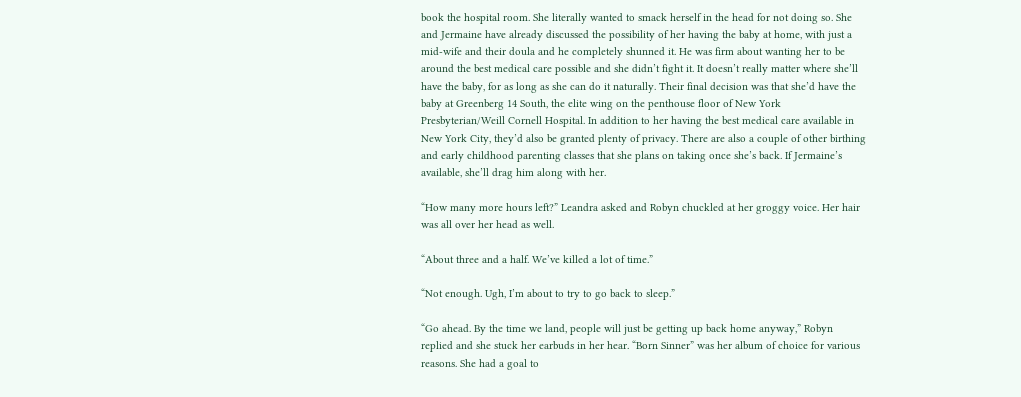book the hospital room. She literally wanted to smack herself in the head for not doing so. She and Jermaine have already discussed the possibility of her having the baby at home, with just a mid-wife and their doula and he completely shunned it. He was firm about wanting her to be around the best medical care possible and she didn’t fight it. It doesn’t really matter where she’ll have the baby, for as long as she can do it naturally. Their final decision was that she’d have the baby at Greenberg 14 South, the elite wing on the penthouse floor of New York Presbyterian/Weill Cornell Hospital. In addition to her having the best medical care available in New York City, they’d also be granted plenty of privacy. There are also a couple of other birthing and early childhood parenting classes that she plans on taking once she’s back. If Jermaine’s available, she’ll drag him along with her.

“How many more hours left?” Leandra asked and Robyn chuckled at her groggy voice. Her hair was all over her head as well.

“About three and a half. We’ve killed a lot of time.”

“Not enough. Ugh, I’m about to try to go back to sleep.”

“Go ahead. By the time we land, people will just be getting up back home anyway,” Robyn replied and she stuck her earbuds in her hear. “Born Sinner” was her album of choice for various reasons. She had a goal to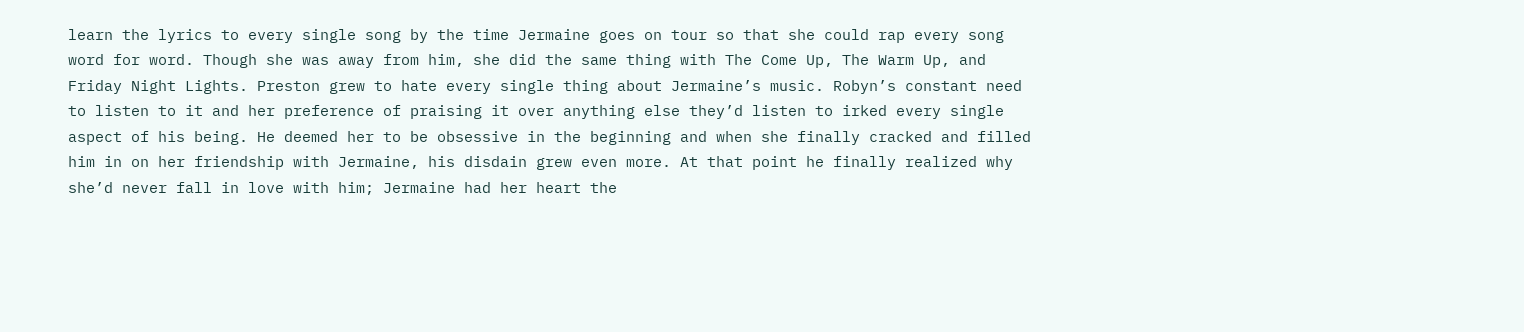learn the lyrics to every single song by the time Jermaine goes on tour so that she could rap every song word for word. Though she was away from him, she did the same thing with The Come Up, The Warm Up, and Friday Night Lights. Preston grew to hate every single thing about Jermaine’s music. Robyn’s constant need to listen to it and her preference of praising it over anything else they’d listen to irked every single aspect of his being. He deemed her to be obsessive in the beginning and when she finally cracked and filled him in on her friendship with Jermaine, his disdain grew even more. At that point he finally realized why she’d never fall in love with him; Jermaine had her heart the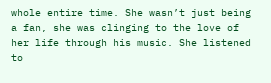whole entire time. She wasn’t just being a fan, she was clinging to the love of her life through his music. She listened to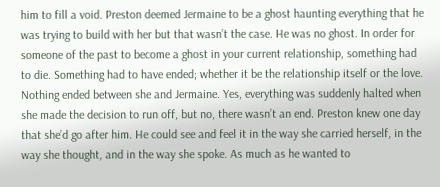him to fill a void. Preston deemed Jermaine to be a ghost haunting everything that he was trying to build with her but that wasn’t the case. He was no ghost. In order for someone of the past to become a ghost in your current relationship, something had to die. Something had to have ended; whether it be the relationship itself or the love. Nothing ended between she and Jermaine. Yes, everything was suddenly halted when she made the decision to run off, but no, there wasn’t an end. Preston knew one day that she’d go after him. He could see and feel it in the way she carried herself, in the way she thought, and in the way she spoke. As much as he wanted to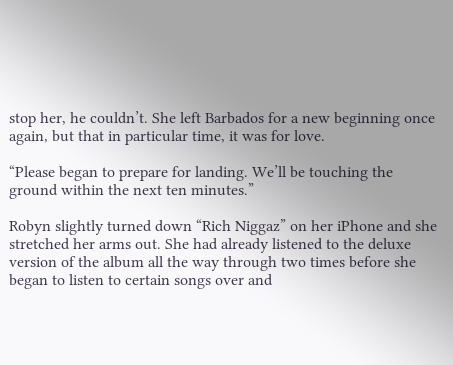stop her, he couldn’t. She left Barbados for a new beginning once again, but that in particular time, it was for love.

“Please began to prepare for landing. We’ll be touching the ground within the next ten minutes.”

Robyn slightly turned down “Rich Niggaz” on her iPhone and she stretched her arms out. She had already listened to the deluxe version of the album all the way through two times before she began to listen to certain songs over and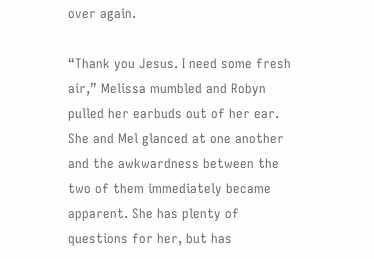over again.

“Thank you Jesus. I need some fresh air,” Melissa mumbled and Robyn pulled her earbuds out of her ear. She and Mel glanced at one another and the awkwardness between the two of them immediately became apparent. She has plenty of questions for her, but has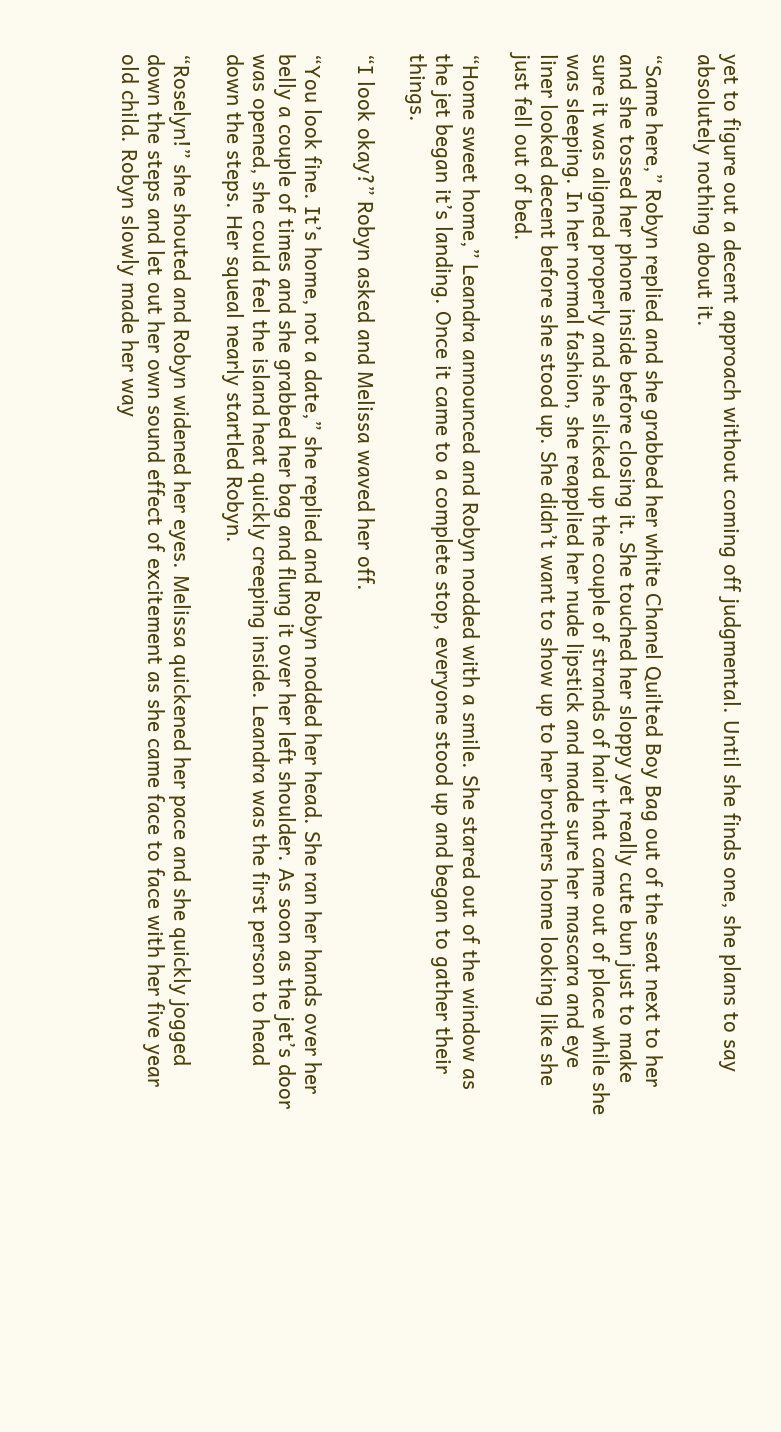yet to figure out a decent approach without coming off judgmental. Until she finds one, she plans to say absolutely nothing about it.

“Same here,” Robyn replied and she grabbed her white Chanel Quilted Boy Bag out of the seat next to her and she tossed her phone inside before closing it. She touched her sloppy yet really cute bun just to make sure it was aligned properly and she slicked up the couple of strands of hair that came out of place while she was sleeping. In her normal fashion, she reapplied her nude lipstick and made sure her mascara and eye liner looked decent before she stood up. She didn’t want to show up to her brothers home looking like she just fell out of bed.

“Home sweet home,” Leandra announced and Robyn nodded with a smile. She stared out of the window as the jet began it’s landing. Once it came to a complete stop, everyone stood up and began to gather their things.

“I look okay?” Robyn asked and Melissa waved her off.

“You look fine. It’s home, not a date,” she replied and Robyn nodded her head. She ran her hands over her belly a couple of times and she grabbed her bag and flung it over her left shoulder. As soon as the jet’s door was opened, she could feel the island heat quickly creeping inside. Leandra was the first person to head down the steps. Her squeal nearly startled Robyn.

“Roselyn!” she shouted and Robyn widened her eyes. Melissa quickened her pace and she quickly jogged down the steps and let out her own sound effect of excitement as she came face to face with her five year old child. Robyn slowly made her way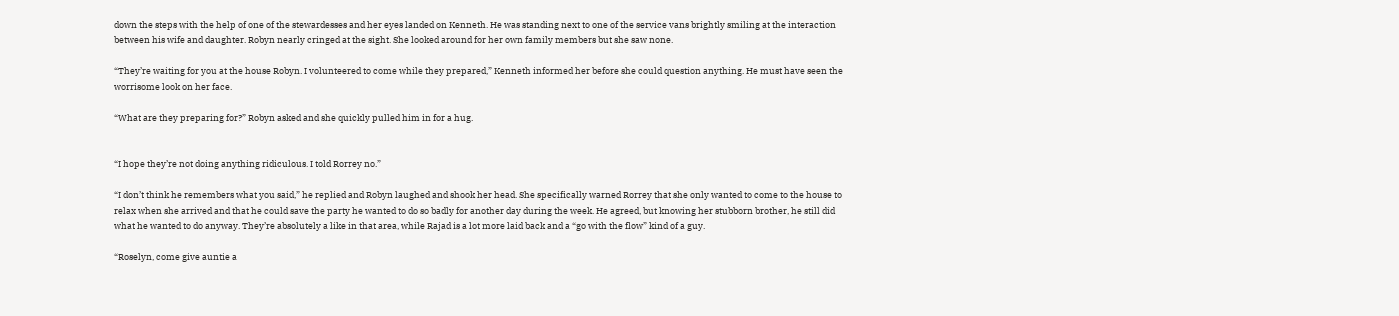down the steps with the help of one of the stewardesses and her eyes landed on Kenneth. He was standing next to one of the service vans brightly smiling at the interaction between his wife and daughter. Robyn nearly cringed at the sight. She looked around for her own family members but she saw none.

“They’re waiting for you at the house Robyn. I volunteered to come while they prepared,” Kenneth informed her before she could question anything. He must have seen the worrisome look on her face.

“What are they preparing for?” Robyn asked and she quickly pulled him in for a hug.


“I hope they’re not doing anything ridiculous. I told Rorrey no.”

“I don’t think he remembers what you said,” he replied and Robyn laughed and shook her head. She specifically warned Rorrey that she only wanted to come to the house to relax when she arrived and that he could save the party he wanted to do so badly for another day during the week. He agreed, but knowing her stubborn brother, he still did what he wanted to do anyway. They’re absolutely a like in that area, while Rajad is a lot more laid back and a “go with the flow” kind of a guy.

“Roselyn, come give auntie a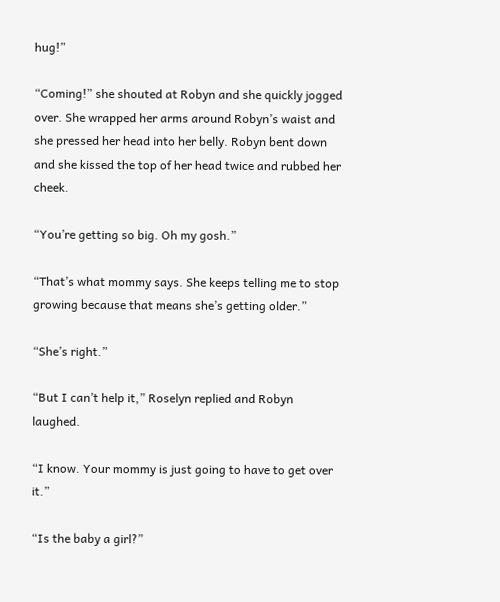hug!”

“Coming!” she shouted at Robyn and she quickly jogged over. She wrapped her arms around Robyn’s waist and she pressed her head into her belly. Robyn bent down and she kissed the top of her head twice and rubbed her cheek.

“You’re getting so big. Oh my gosh.”

“That’s what mommy says. She keeps telling me to stop growing because that means she’s getting older.”

“She’s right.”

“But I can’t help it,” Roselyn replied and Robyn laughed.

“I know. Your mommy is just going to have to get over it.”

“Is the baby a girl?”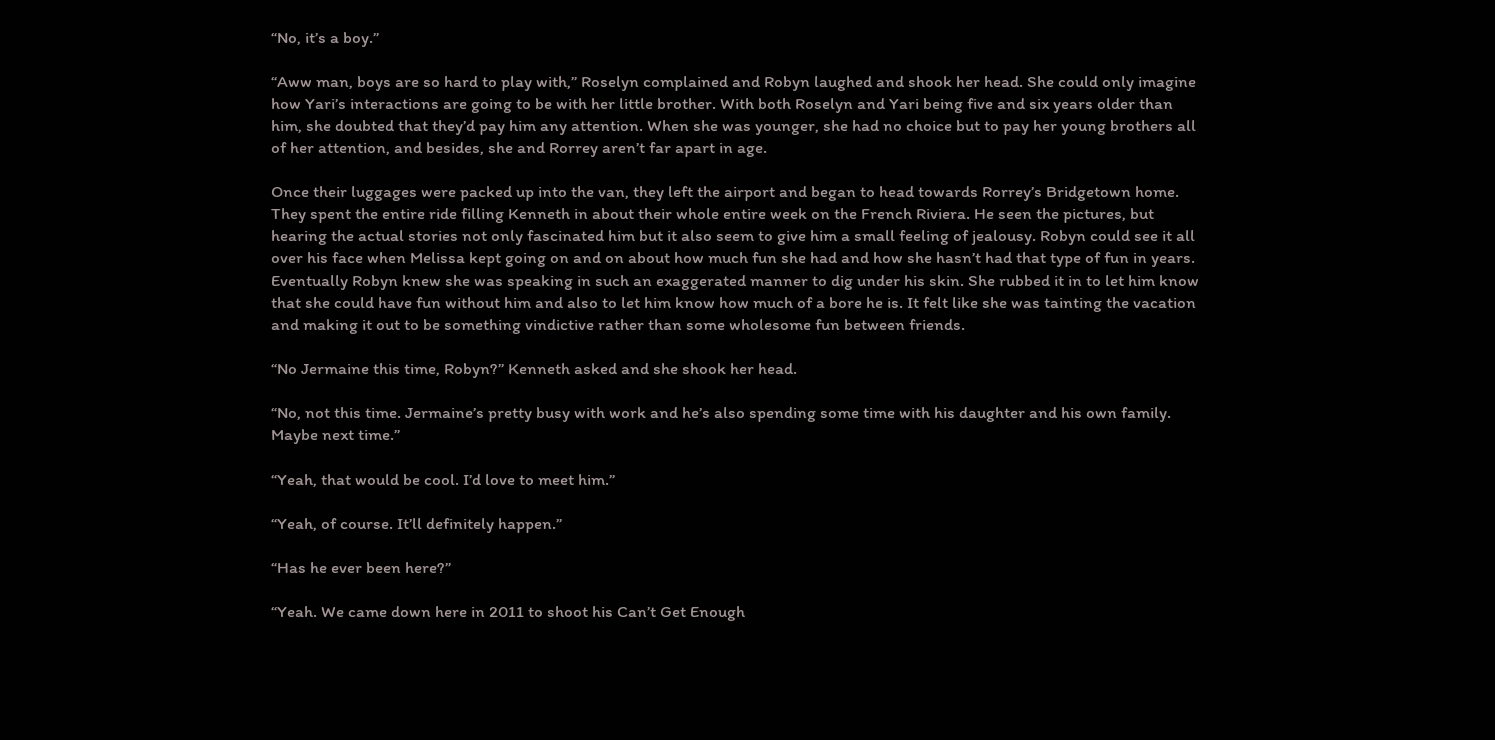“No, it’s a boy.”

“Aww man, boys are so hard to play with,” Roselyn complained and Robyn laughed and shook her head. She could only imagine how Yari’s interactions are going to be with her little brother. With both Roselyn and Yari being five and six years older than him, she doubted that they’d pay him any attention. When she was younger, she had no choice but to pay her young brothers all of her attention, and besides, she and Rorrey aren’t far apart in age.

Once their luggages were packed up into the van, they left the airport and began to head towards Rorrey’s Bridgetown home. They spent the entire ride filling Kenneth in about their whole entire week on the French Riviera. He seen the pictures, but hearing the actual stories not only fascinated him but it also seem to give him a small feeling of jealousy. Robyn could see it all over his face when Melissa kept going on and on about how much fun she had and how she hasn’t had that type of fun in years. Eventually Robyn knew she was speaking in such an exaggerated manner to dig under his skin. She rubbed it in to let him know that she could have fun without him and also to let him know how much of a bore he is. It felt like she was tainting the vacation and making it out to be something vindictive rather than some wholesome fun between friends.

“No Jermaine this time, Robyn?” Kenneth asked and she shook her head.

“No, not this time. Jermaine’s pretty busy with work and he’s also spending some time with his daughter and his own family. Maybe next time.”

“Yeah, that would be cool. I’d love to meet him.”

“Yeah, of course. It’ll definitely happen.”

“Has he ever been here?”

“Yeah. We came down here in 2011 to shoot his Can’t Get Enough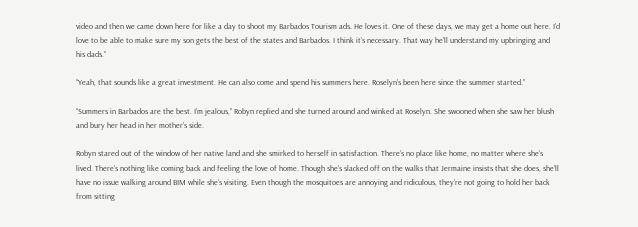video and then we came down here for like a day to shoot my Barbados Tourism ads. He loves it. One of these days, we may get a home out here. I’d love to be able to make sure my son gets the best of the states and Barbados. I think it’s necessary. That way he’ll understand my upbringing and his dads.”

“Yeah, that sounds like a great investment. He can also come and spend his summers here. Roselyn’s been here since the summer started.”

“Summers in Barbados are the best. I’m jealous,” Robyn replied and she turned around and winked at Roselyn. She swooned when she saw her blush and bury her head in her mother’s side.

Robyn stared out of the window of her native land and she smirked to herself in satisfaction. There’s no place like home, no matter where she’s lived. There’s nothing like coming back and feeling the love of home. Though she’s slacked off on the walks that Jermaine insists that she does, she’ll have no issue walking around BIM while she’s visiting. Even though the mosquitoes are annoying and ridiculous, they’re not going to hold her back from sitting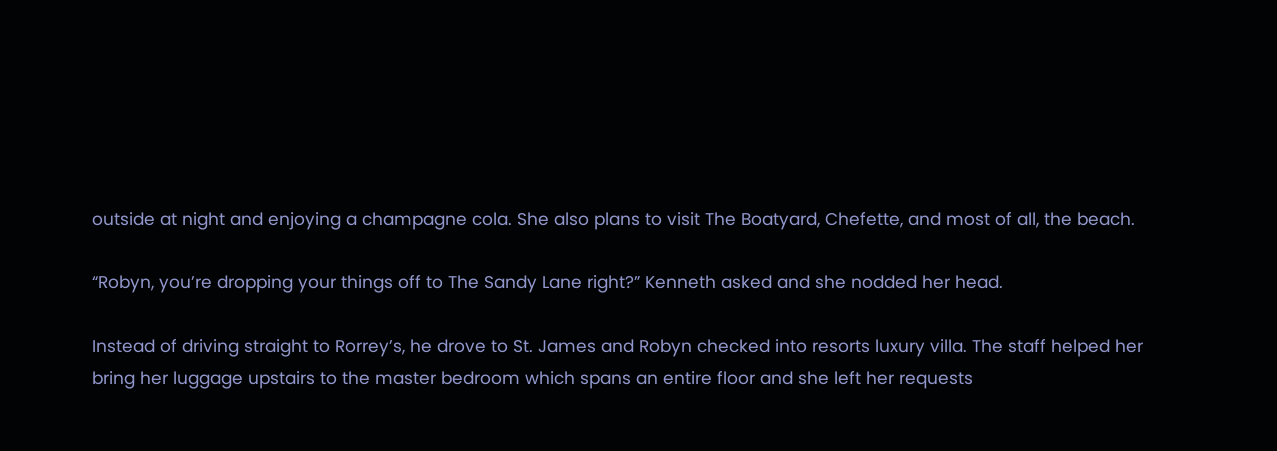outside at night and enjoying a champagne cola. She also plans to visit The Boatyard, Chefette, and most of all, the beach.

“Robyn, you’re dropping your things off to The Sandy Lane right?” Kenneth asked and she nodded her head.

Instead of driving straight to Rorrey’s, he drove to St. James and Robyn checked into resorts luxury villa. The staff helped her bring her luggage upstairs to the master bedroom which spans an entire floor and she left her requests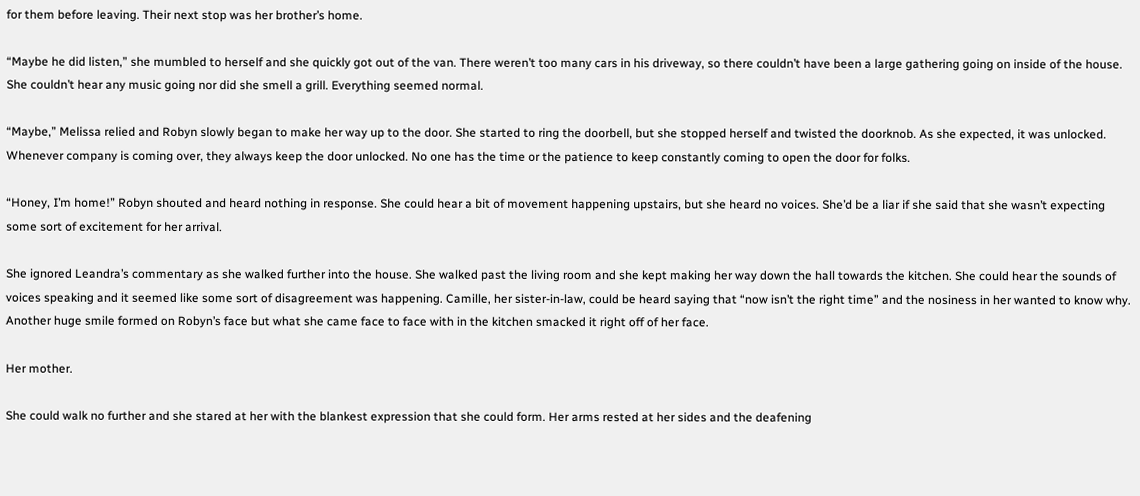for them before leaving. Their next stop was her brother’s home.

“Maybe he did listen,” she mumbled to herself and she quickly got out of the van. There weren’t too many cars in his driveway, so there couldn’t have been a large gathering going on inside of the house. She couldn’t hear any music going nor did she smell a grill. Everything seemed normal.

“Maybe,” Melissa relied and Robyn slowly began to make her way up to the door. She started to ring the doorbell, but she stopped herself and twisted the doorknob. As she expected, it was unlocked. Whenever company is coming over, they always keep the door unlocked. No one has the time or the patience to keep constantly coming to open the door for folks.

“Honey, I’m home!” Robyn shouted and heard nothing in response. She could hear a bit of movement happening upstairs, but she heard no voices. She’d be a liar if she said that she wasn’t expecting some sort of excitement for her arrival.

She ignored Leandra’s commentary as she walked further into the house. She walked past the living room and she kept making her way down the hall towards the kitchen. She could hear the sounds of voices speaking and it seemed like some sort of disagreement was happening. Camille, her sister-in-law, could be heard saying that “now isn’t the right time” and the nosiness in her wanted to know why. Another huge smile formed on Robyn’s face but what she came face to face with in the kitchen smacked it right off of her face.

Her mother.

She could walk no further and she stared at her with the blankest expression that she could form. Her arms rested at her sides and the deafening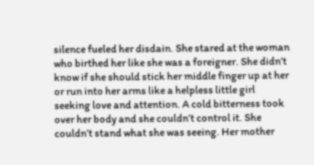silence fueled her disdain. She stared at the woman who birthed her like she was a foreigner. She didn’t know if she should stick her middle finger up at her or run into her arms like a helpless little girl seeking love and attention. A cold bitterness took over her body and she couldn’t control it. She couldn’t stand what she was seeing. Her mother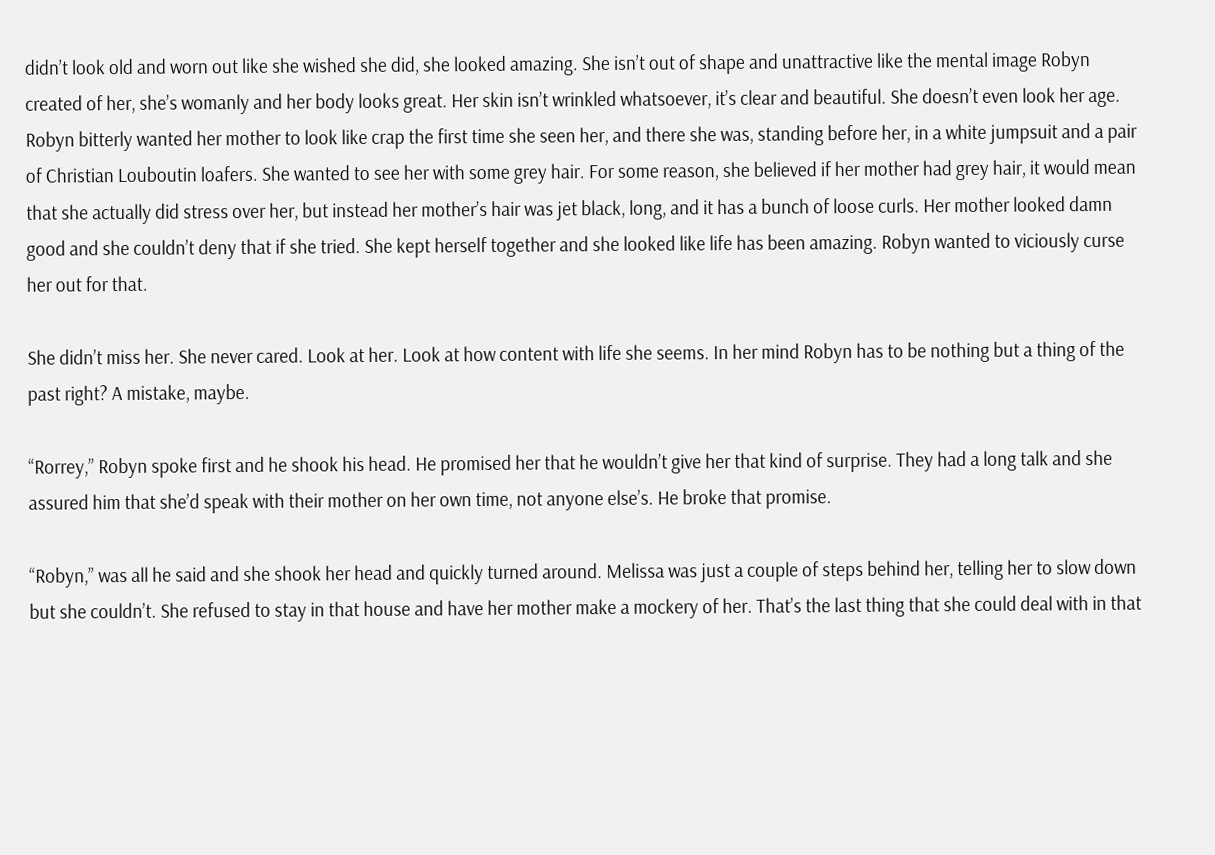didn’t look old and worn out like she wished she did, she looked amazing. She isn’t out of shape and unattractive like the mental image Robyn created of her, she’s womanly and her body looks great. Her skin isn’t wrinkled whatsoever, it’s clear and beautiful. She doesn’t even look her age. Robyn bitterly wanted her mother to look like crap the first time she seen her, and there she was, standing before her, in a white jumpsuit and a pair of Christian Louboutin loafers. She wanted to see her with some grey hair. For some reason, she believed if her mother had grey hair, it would mean that she actually did stress over her, but instead her mother’s hair was jet black, long, and it has a bunch of loose curls. Her mother looked damn good and she couldn’t deny that if she tried. She kept herself together and she looked like life has been amazing. Robyn wanted to viciously curse her out for that.

She didn’t miss her. She never cared. Look at her. Look at how content with life she seems. In her mind Robyn has to be nothing but a thing of the past right? A mistake, maybe.

“Rorrey,” Robyn spoke first and he shook his head. He promised her that he wouldn’t give her that kind of surprise. They had a long talk and she assured him that she’d speak with their mother on her own time, not anyone else’s. He broke that promise.

“Robyn,” was all he said and she shook her head and quickly turned around. Melissa was just a couple of steps behind her, telling her to slow down but she couldn’t. She refused to stay in that house and have her mother make a mockery of her. That’s the last thing that she could deal with in that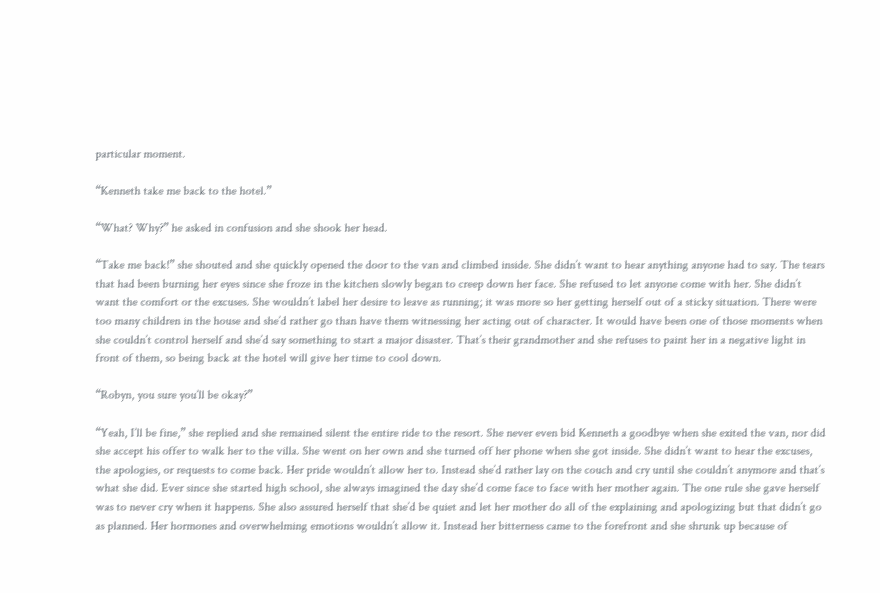particular moment.

“Kenneth take me back to the hotel.”

“What? Why?” he asked in confusion and she shook her head.

“Take me back!” she shouted and she quickly opened the door to the van and climbed inside. She didn’t want to hear anything anyone had to say. The tears that had been burning her eyes since she froze in the kitchen slowly began to creep down her face. She refused to let anyone come with her. She didn’t want the comfort or the excuses. She wouldn’t label her desire to leave as running; it was more so her getting herself out of a sticky situation. There were too many children in the house and she’d rather go than have them witnessing her acting out of character. It would have been one of those moments when she couldn’t control herself and she’d say something to start a major disaster. That’s their grandmother and she refuses to paint her in a negative light in front of them, so being back at the hotel will give her time to cool down.

“Robyn, you sure you’ll be okay?”

“Yeah, I’ll be fine,” she replied and she remained silent the entire ride to the resort. She never even bid Kenneth a goodbye when she exited the van, nor did she accept his offer to walk her to the villa. She went on her own and she turned off her phone when she got inside. She didn’t want to hear the excuses, the apologies, or requests to come back. Her pride wouldn’t allow her to. Instead she’d rather lay on the couch and cry until she couldn’t anymore and that’s what she did. Ever since she started high school, she always imagined the day she’d come face to face with her mother again. The one rule she gave herself was to never cry when it happens. She also assured herself that she’d be quiet and let her mother do all of the explaining and apologizing but that didn’t go as planned. Her hormones and overwhelming emotions wouldn’t allow it. Instead her bitterness came to the forefront and she shrunk up because of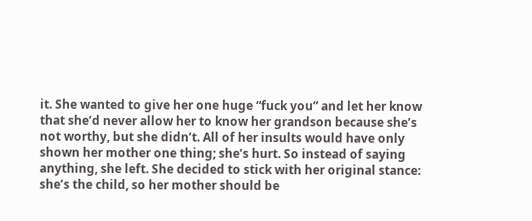it. She wanted to give her one huge “fuck you” and let her know that she’d never allow her to know her grandson because she’s not worthy, but she didn’t. All of her insults would have only shown her mother one thing; she’s hurt. So instead of saying anything, she left. She decided to stick with her original stance: she’s the child, so her mother should be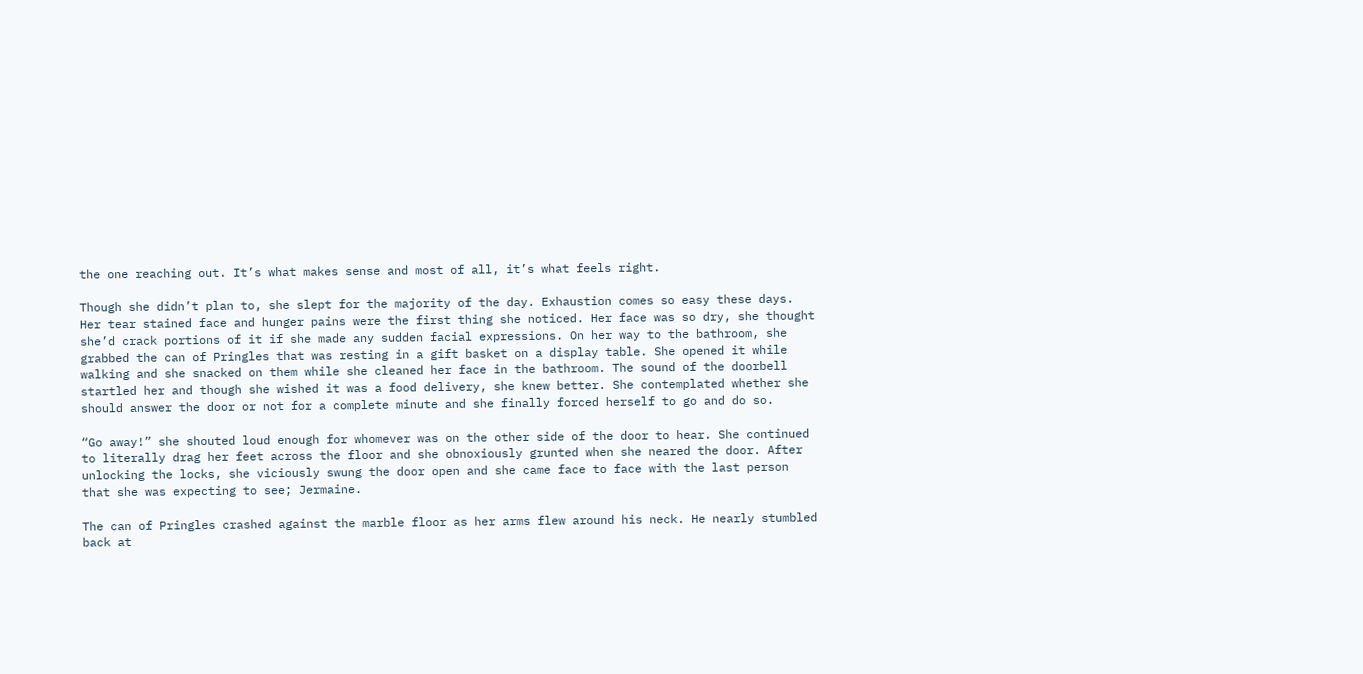the one reaching out. It’s what makes sense and most of all, it’s what feels right.

Though she didn’t plan to, she slept for the majority of the day. Exhaustion comes so easy these days. Her tear stained face and hunger pains were the first thing she noticed. Her face was so dry, she thought she’d crack portions of it if she made any sudden facial expressions. On her way to the bathroom, she grabbed the can of Pringles that was resting in a gift basket on a display table. She opened it while walking and she snacked on them while she cleaned her face in the bathroom. The sound of the doorbell startled her and though she wished it was a food delivery, she knew better. She contemplated whether she should answer the door or not for a complete minute and she finally forced herself to go and do so.

“Go away!” she shouted loud enough for whomever was on the other side of the door to hear. She continued to literally drag her feet across the floor and she obnoxiously grunted when she neared the door. After unlocking the locks, she viciously swung the door open and she came face to face with the last person that she was expecting to see; Jermaine.

The can of Pringles crashed against the marble floor as her arms flew around his neck. He nearly stumbled back at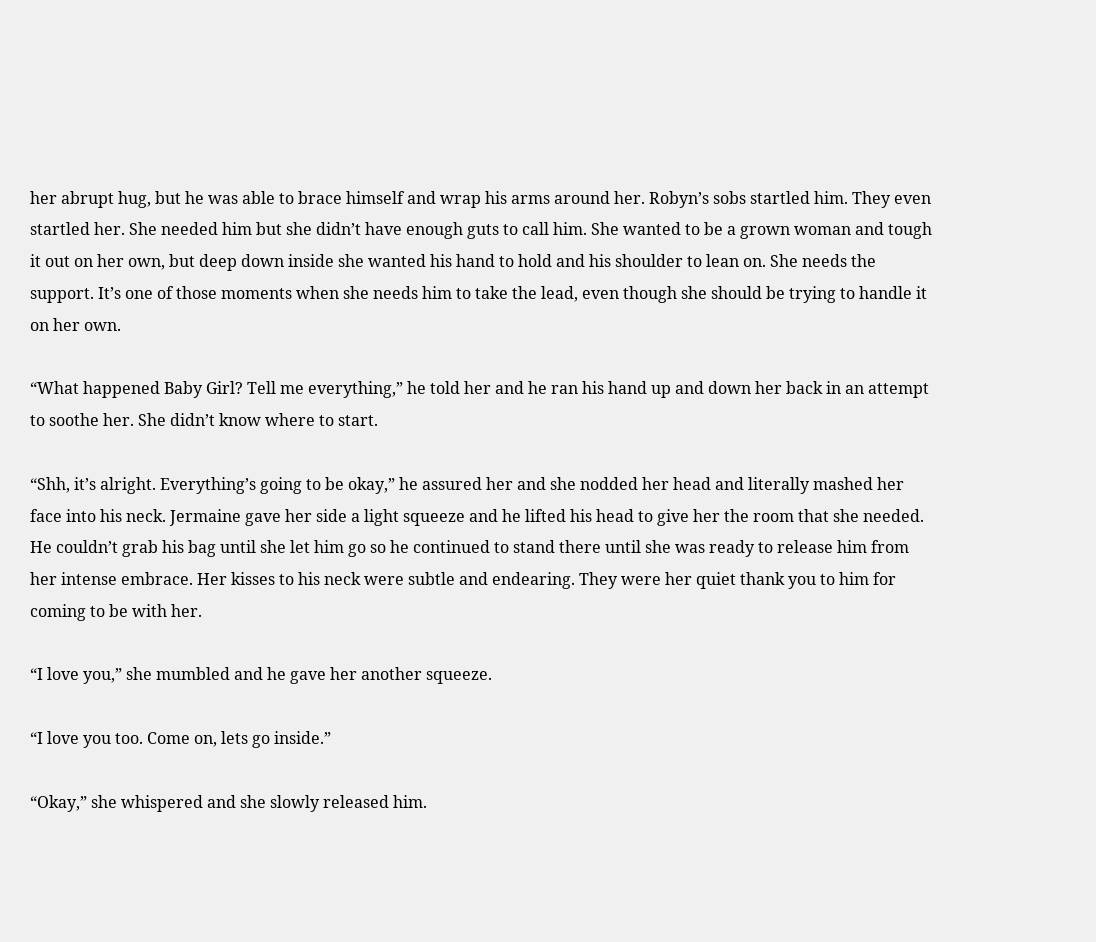her abrupt hug, but he was able to brace himself and wrap his arms around her. Robyn’s sobs startled him. They even startled her. She needed him but she didn’t have enough guts to call him. She wanted to be a grown woman and tough it out on her own, but deep down inside she wanted his hand to hold and his shoulder to lean on. She needs the support. It’s one of those moments when she needs him to take the lead, even though she should be trying to handle it on her own.

“What happened Baby Girl? Tell me everything,” he told her and he ran his hand up and down her back in an attempt to soothe her. She didn’t know where to start.

“Shh, it’s alright. Everything’s going to be okay,” he assured her and she nodded her head and literally mashed her face into his neck. Jermaine gave her side a light squeeze and he lifted his head to give her the room that she needed. He couldn’t grab his bag until she let him go so he continued to stand there until she was ready to release him from her intense embrace. Her kisses to his neck were subtle and endearing. They were her quiet thank you to him for coming to be with her.

“I love you,” she mumbled and he gave her another squeeze.

“I love you too. Come on, lets go inside.”

“Okay,” she whispered and she slowly released him.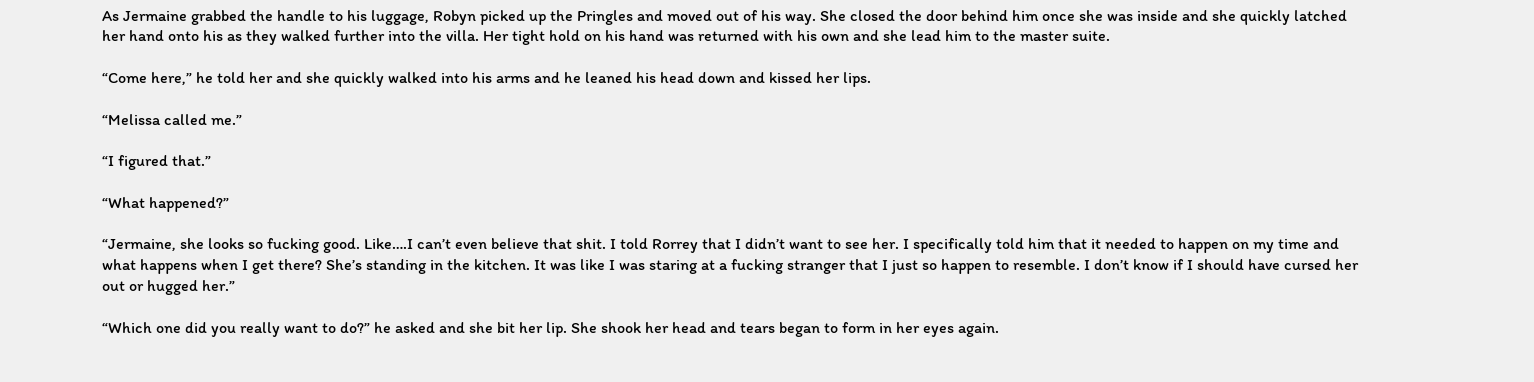As Jermaine grabbed the handle to his luggage, Robyn picked up the Pringles and moved out of his way. She closed the door behind him once she was inside and she quickly latched her hand onto his as they walked further into the villa. Her tight hold on his hand was returned with his own and she lead him to the master suite.

“Come here,” he told her and she quickly walked into his arms and he leaned his head down and kissed her lips.

“Melissa called me.”

“I figured that.”

“What happened?”

“Jermaine, she looks so fucking good. Like….I can’t even believe that shit. I told Rorrey that I didn’t want to see her. I specifically told him that it needed to happen on my time and what happens when I get there? She’s standing in the kitchen. It was like I was staring at a fucking stranger that I just so happen to resemble. I don’t know if I should have cursed her out or hugged her.”

“Which one did you really want to do?” he asked and she bit her lip. She shook her head and tears began to form in her eyes again.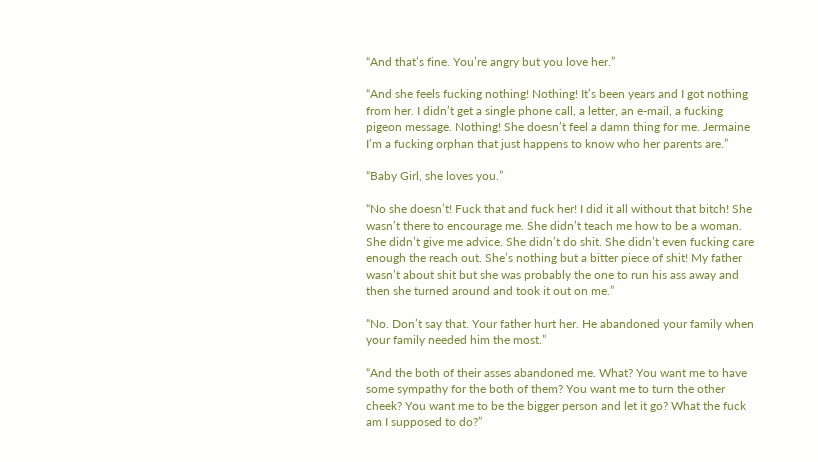“And that’s fine. You’re angry but you love her.”

“And she feels fucking nothing! Nothing! It’s been years and I got nothing from her. I didn’t get a single phone call, a letter, an e-mail, a fucking pigeon message. Nothing! She doesn’t feel a damn thing for me. Jermaine I’m a fucking orphan that just happens to know who her parents are.”

“Baby Girl, she loves you.”

“No she doesn’t! Fuck that and fuck her! I did it all without that bitch! She wasn’t there to encourage me. She didn’t teach me how to be a woman. She didn’t give me advice. She didn’t do shit. She didn’t even fucking care enough the reach out. She’s nothing but a bitter piece of shit! My father wasn’t about shit but she was probably the one to run his ass away and then she turned around and took it out on me.”

“No. Don’t say that. Your father hurt her. He abandoned your family when your family needed him the most.”

“And the both of their asses abandoned me. What? You want me to have some sympathy for the both of them? You want me to turn the other cheek? You want me to be the bigger person and let it go? What the fuck am I supposed to do?”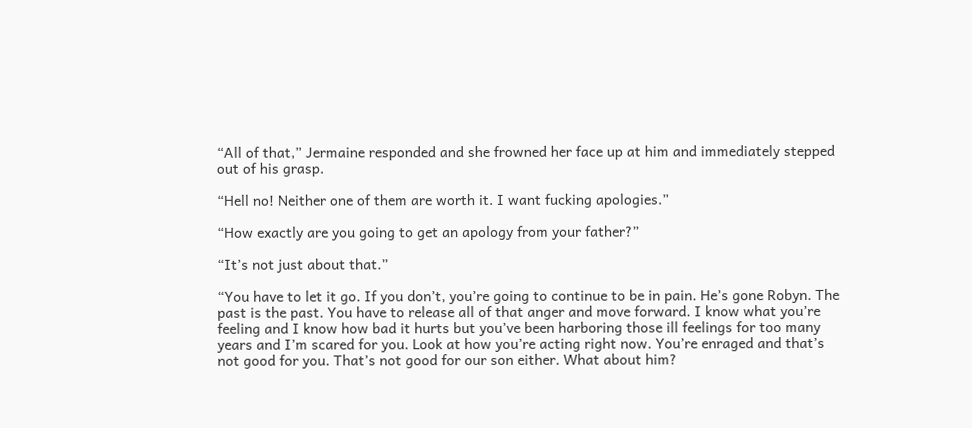“All of that,” Jermaine responded and she frowned her face up at him and immediately stepped out of his grasp.

“Hell no! Neither one of them are worth it. I want fucking apologies.”

“How exactly are you going to get an apology from your father?”

“It’s not just about that.”

“You have to let it go. If you don’t, you’re going to continue to be in pain. He’s gone Robyn. The past is the past. You have to release all of that anger and move forward. I know what you’re feeling and I know how bad it hurts but you’ve been harboring those ill feelings for too many years and I’m scared for you. Look at how you’re acting right now. You’re enraged and that’s not good for you. That’s not good for our son either. What about him?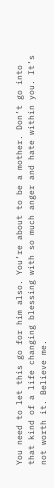You need to let this go for him also. You’re about to be a mother. Don’t go into that kind of a life changing blessing with so much anger and hate within you. It’s not worth it. Believe me.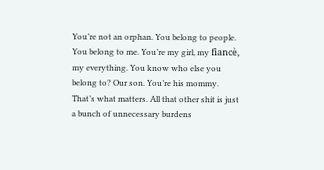You’re not an orphan. You belong to people. You belong to me. You’re my girl, my fiancè, my everything. You know who else you belong to? Our son. You’re his mommy. That’s what matters. All that other shit is just a bunch of unnecessary burdens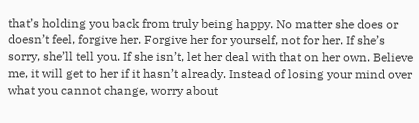that’s holding you back from truly being happy. No matter she does or doesn’t feel, forgive her. Forgive her for yourself, not for her. If she’s sorry, she’ll tell you. If she isn’t, let her deal with that on her own. Believe me, it will get to her if it hasn’t already. Instead of losing your mind over what you cannot change, worry about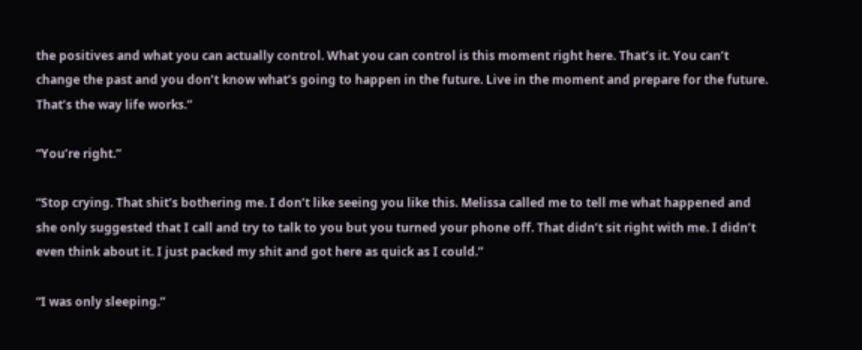the positives and what you can actually control. What you can control is this moment right here. That’s it. You can’t change the past and you don’t know what’s going to happen in the future. Live in the moment and prepare for the future. That’s the way life works.”

“You’re right.”

“Stop crying. That shit’s bothering me. I don’t like seeing you like this. Melissa called me to tell me what happened and she only suggested that I call and try to talk to you but you turned your phone off. That didn’t sit right with me. I didn’t even think about it. I just packed my shit and got here as quick as I could.”

“I was only sleeping.”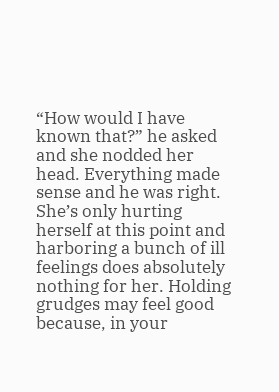“How would I have known that?” he asked and she nodded her head. Everything made sense and he was right. She’s only hurting herself at this point and harboring a bunch of ill feelings does absolutely nothing for her. Holding grudges may feel good because, in your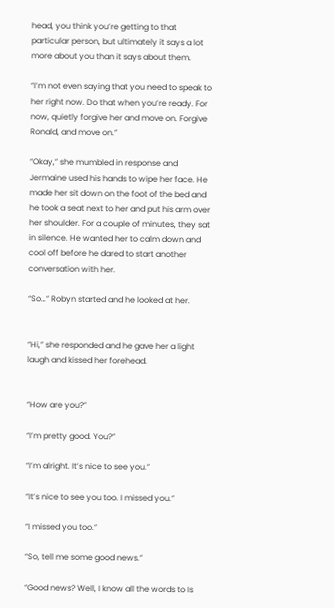head, you think you’re getting to that particular person, but ultimately it says a lot more about you than it says about them.

“I’m not even saying that you need to speak to her right now. Do that when you’re ready. For now, quietly forgive her and move on. Forgive Ronald, and move on.”

“Okay,” she mumbled in response and Jermaine used his hands to wipe her face. He made her sit down on the foot of the bed and he took a seat next to her and put his arm over her shoulder. For a couple of minutes, they sat in silence. He wanted her to calm down and cool off before he dared to start another conversation with her.

“So…” Robyn started and he looked at her.


“Hi,” she responded and he gave her a light laugh and kissed her forehead.


“How are you?”

“I’m pretty good. You?”

“I’m alright. It’s nice to see you.”

“It’s nice to see you too. I missed you.”

“I missed you too.”

“So, tell me some good news.”

“Good news? Well, I know all the words to Is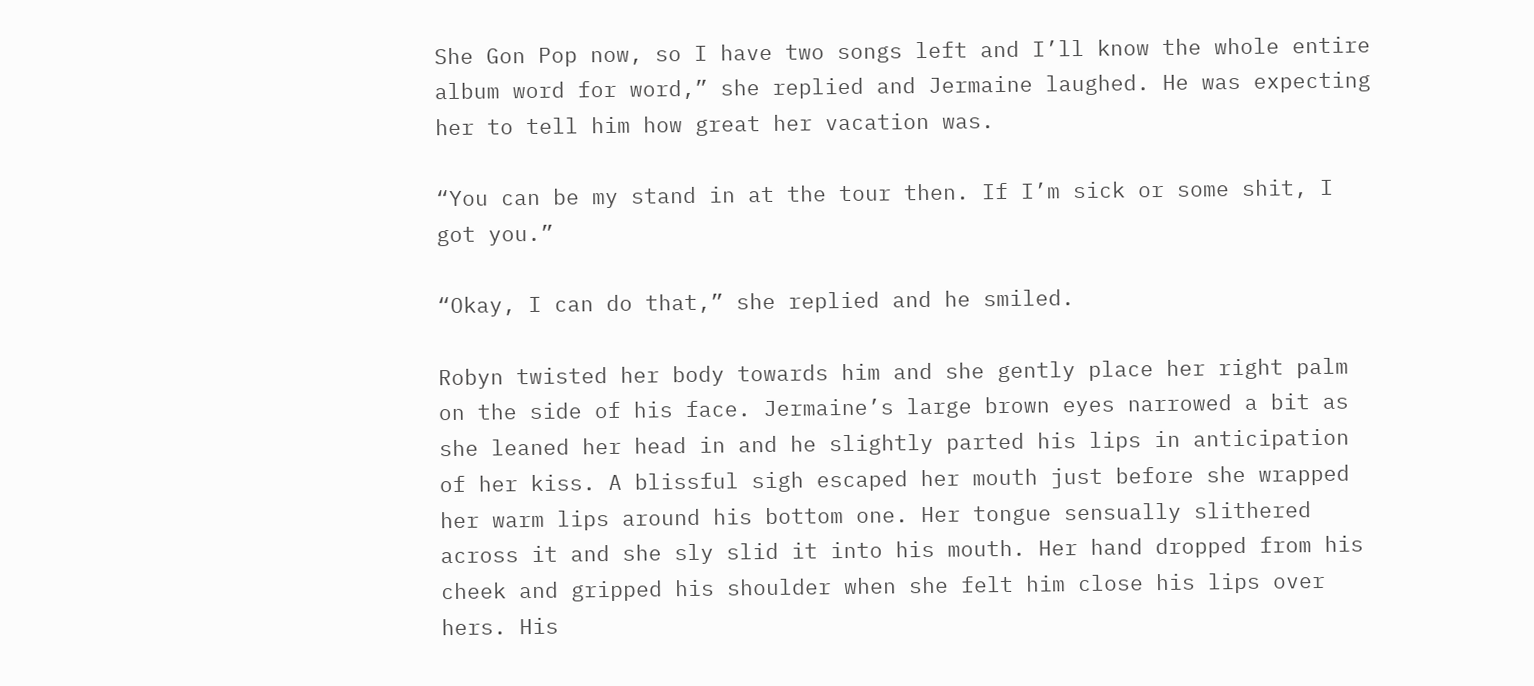She Gon Pop now, so I have two songs left and I’ll know the whole entire album word for word,” she replied and Jermaine laughed. He was expecting her to tell him how great her vacation was.

“You can be my stand in at the tour then. If I’m sick or some shit, I got you.”

“Okay, I can do that,” she replied and he smiled.

Robyn twisted her body towards him and she gently place her right palm on the side of his face. Jermaine’s large brown eyes narrowed a bit as she leaned her head in and he slightly parted his lips in anticipation of her kiss. A blissful sigh escaped her mouth just before she wrapped her warm lips around his bottom one. Her tongue sensually slithered across it and she sly slid it into his mouth. Her hand dropped from his cheek and gripped his shoulder when she felt him close his lips over hers. His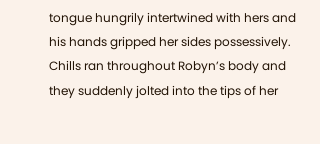tongue hungrily intertwined with hers and his hands gripped her sides possessively. Chills ran throughout Robyn’s body and they suddenly jolted into the tips of her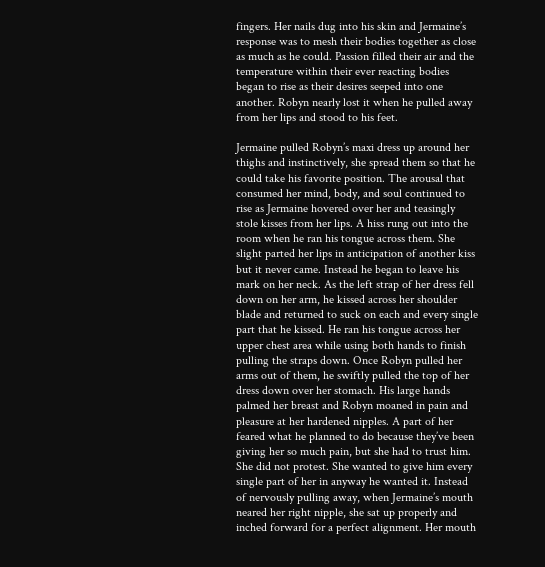fingers. Her nails dug into his skin and Jermaine’s response was to mesh their bodies together as close as much as he could. Passion filled their air and the temperature within their ever reacting bodies began to rise as their desires seeped into one another. Robyn nearly lost it when he pulled away from her lips and stood to his feet.

Jermaine pulled Robyn’s maxi dress up around her thighs and instinctively, she spread them so that he could take his favorite position. The arousal that consumed her mind, body, and soul continued to rise as Jermaine hovered over her and teasingly stole kisses from her lips. A hiss rung out into the room when he ran his tongue across them. She slight parted her lips in anticipation of another kiss but it never came. Instead he began to leave his mark on her neck. As the left strap of her dress fell down on her arm, he kissed across her shoulder blade and returned to suck on each and every single part that he kissed. He ran his tongue across her upper chest area while using both hands to finish pulling the straps down. Once Robyn pulled her arms out of them, he swiftly pulled the top of her dress down over her stomach. His large hands palmed her breast and Robyn moaned in pain and pleasure at her hardened nipples. A part of her feared what he planned to do because they’ve been giving her so much pain, but she had to trust him. She did not protest. She wanted to give him every single part of her in anyway he wanted it. Instead of nervously pulling away, when Jermaine’s mouth neared her right nipple, she sat up properly and inched forward for a perfect alignment. Her mouth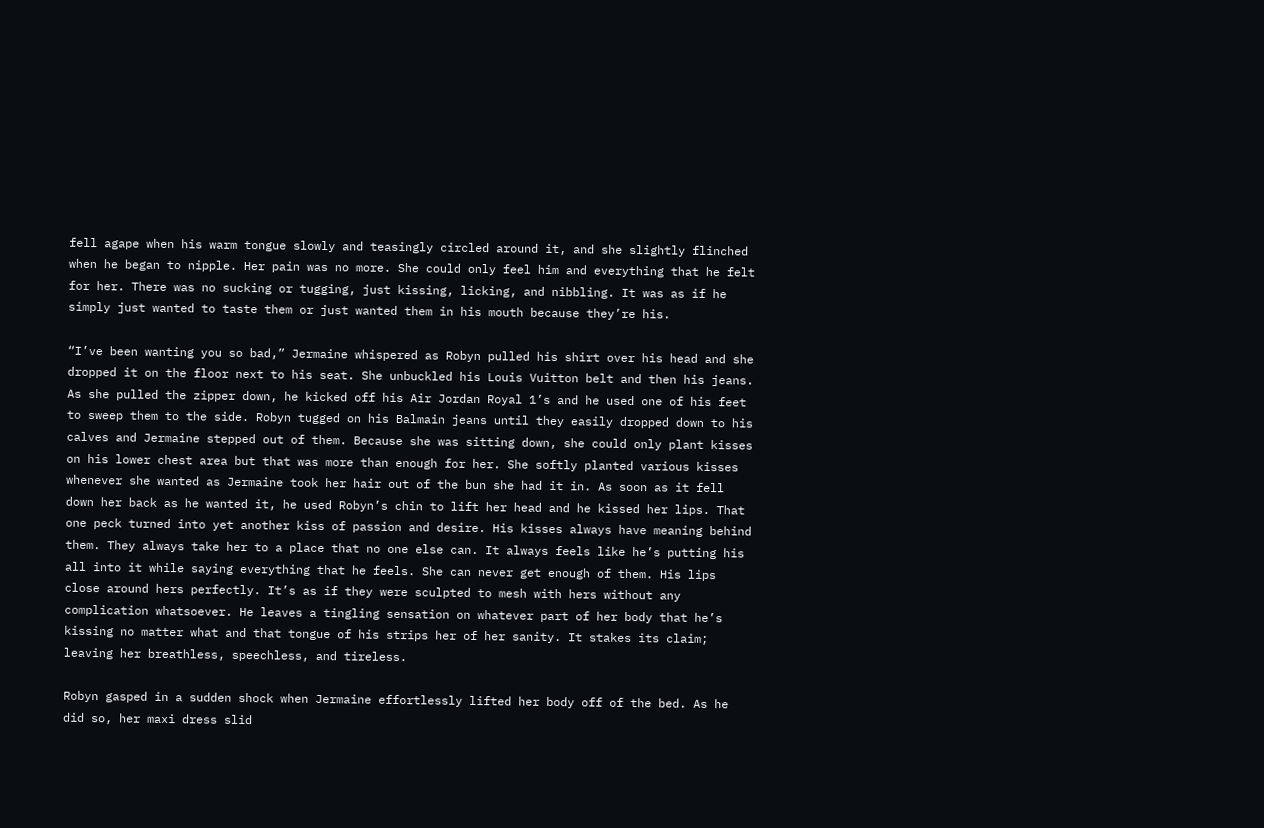fell agape when his warm tongue slowly and teasingly circled around it, and she slightly flinched when he began to nipple. Her pain was no more. She could only feel him and everything that he felt for her. There was no sucking or tugging, just kissing, licking, and nibbling. It was as if he simply just wanted to taste them or just wanted them in his mouth because they’re his.

“I’ve been wanting you so bad,” Jermaine whispered as Robyn pulled his shirt over his head and she dropped it on the floor next to his seat. She unbuckled his Louis Vuitton belt and then his jeans. As she pulled the zipper down, he kicked off his Air Jordan Royal 1’s and he used one of his feet to sweep them to the side. Robyn tugged on his Balmain jeans until they easily dropped down to his calves and Jermaine stepped out of them. Because she was sitting down, she could only plant kisses on his lower chest area but that was more than enough for her. She softly planted various kisses whenever she wanted as Jermaine took her hair out of the bun she had it in. As soon as it fell down her back as he wanted it, he used Robyn’s chin to lift her head and he kissed her lips. That one peck turned into yet another kiss of passion and desire. His kisses always have meaning behind them. They always take her to a place that no one else can. It always feels like he’s putting his all into it while saying everything that he feels. She can never get enough of them. His lips close around hers perfectly. It’s as if they were sculpted to mesh with hers without any complication whatsoever. He leaves a tingling sensation on whatever part of her body that he’s kissing no matter what and that tongue of his strips her of her sanity. It stakes its claim; leaving her breathless, speechless, and tireless.

Robyn gasped in a sudden shock when Jermaine effortlessly lifted her body off of the bed. As he did so, her maxi dress slid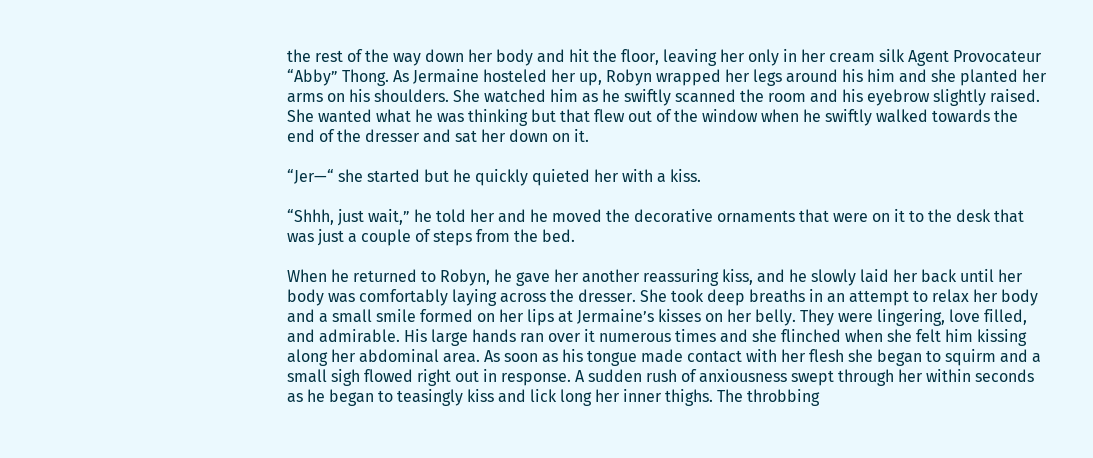the rest of the way down her body and hit the floor, leaving her only in her cream silk Agent Provocateur “Abby” Thong. As Jermaine hosteled her up, Robyn wrapped her legs around his him and she planted her arms on his shoulders. She watched him as he swiftly scanned the room and his eyebrow slightly raised. She wanted what he was thinking but that flew out of the window when he swiftly walked towards the end of the dresser and sat her down on it.

“Jer—“ she started but he quickly quieted her with a kiss.

“Shhh, just wait,” he told her and he moved the decorative ornaments that were on it to the desk that was just a couple of steps from the bed.

When he returned to Robyn, he gave her another reassuring kiss, and he slowly laid her back until her body was comfortably laying across the dresser. She took deep breaths in an attempt to relax her body and a small smile formed on her lips at Jermaine’s kisses on her belly. They were lingering, love filled, and admirable. His large hands ran over it numerous times and she flinched when she felt him kissing along her abdominal area. As soon as his tongue made contact with her flesh she began to squirm and a small sigh flowed right out in response. A sudden rush of anxiousness swept through her within seconds as he began to teasingly kiss and lick long her inner thighs. The throbbing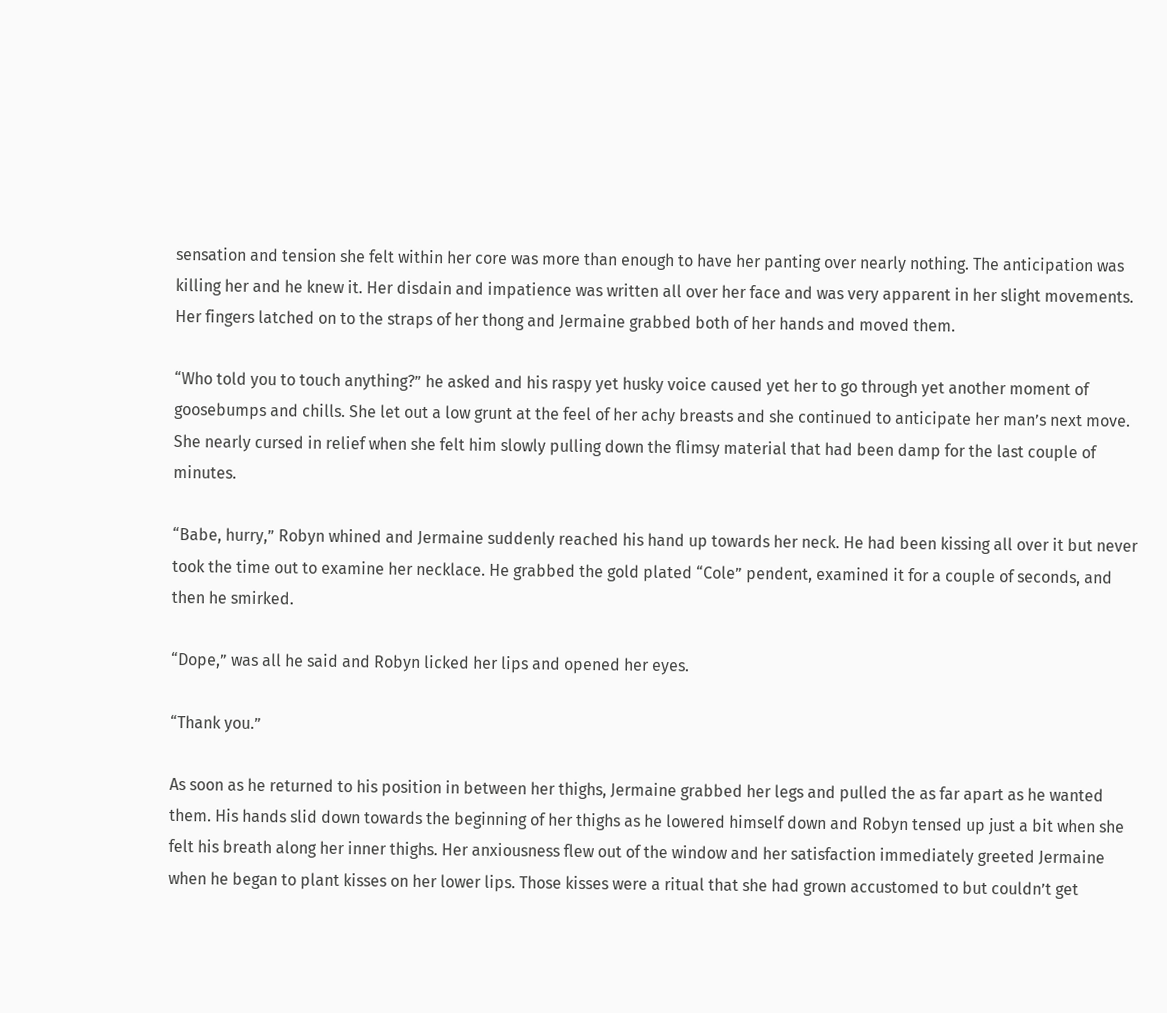sensation and tension she felt within her core was more than enough to have her panting over nearly nothing. The anticipation was killing her and he knew it. Her disdain and impatience was written all over her face and was very apparent in her slight movements. Her fingers latched on to the straps of her thong and Jermaine grabbed both of her hands and moved them.

“Who told you to touch anything?” he asked and his raspy yet husky voice caused yet her to go through yet another moment of goosebumps and chills. She let out a low grunt at the feel of her achy breasts and she continued to anticipate her man’s next move. She nearly cursed in relief when she felt him slowly pulling down the flimsy material that had been damp for the last couple of minutes.

“Babe, hurry,” Robyn whined and Jermaine suddenly reached his hand up towards her neck. He had been kissing all over it but never took the time out to examine her necklace. He grabbed the gold plated “Cole” pendent, examined it for a couple of seconds, and then he smirked.

“Dope,” was all he said and Robyn licked her lips and opened her eyes.

“Thank you.”

As soon as he returned to his position in between her thighs, Jermaine grabbed her legs and pulled the as far apart as he wanted them. His hands slid down towards the beginning of her thighs as he lowered himself down and Robyn tensed up just a bit when she felt his breath along her inner thighs. Her anxiousness flew out of the window and her satisfaction immediately greeted Jermaine when he began to plant kisses on her lower lips. Those kisses were a ritual that she had grown accustomed to but couldn’t get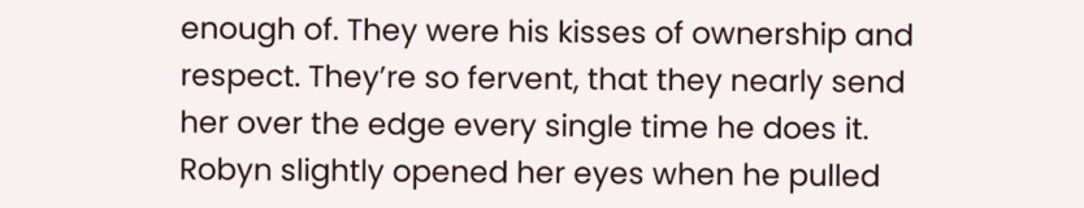enough of. They were his kisses of ownership and respect. They’re so fervent, that they nearly send her over the edge every single time he does it. Robyn slightly opened her eyes when he pulled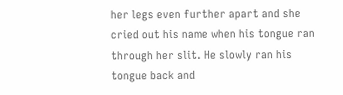her legs even further apart and she cried out his name when his tongue ran through her slit. He slowly ran his tongue back and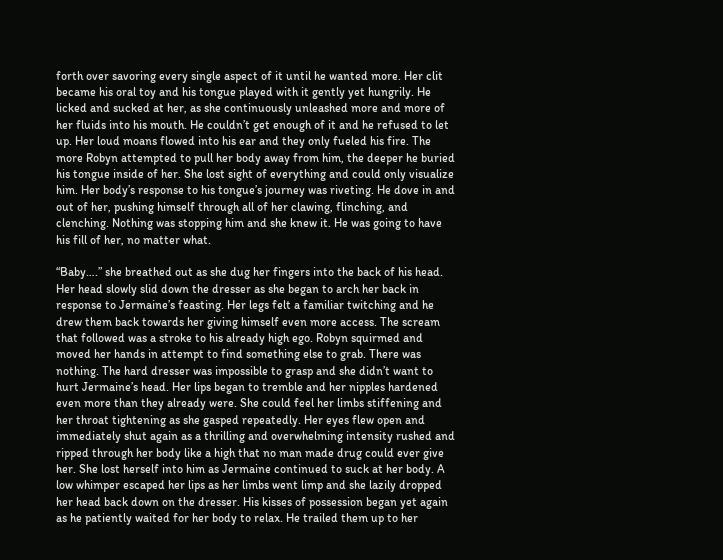forth over savoring every single aspect of it until he wanted more. Her clit became his oral toy and his tongue played with it gently yet hungrily. He licked and sucked at her, as she continuously unleashed more and more of her fluids into his mouth. He couldn’t get enough of it and he refused to let up. Her loud moans flowed into his ear and they only fueled his fire. The more Robyn attempted to pull her body away from him, the deeper he buried his tongue inside of her. She lost sight of everything and could only visualize him. Her body’s response to his tongue’s journey was riveting. He dove in and out of her, pushing himself through all of her clawing, flinching, and clenching. Nothing was stopping him and she knew it. He was going to have his fill of her, no matter what.

“Baby….” she breathed out as she dug her fingers into the back of his head. Her head slowly slid down the dresser as she began to arch her back in response to Jermaine’s feasting. Her legs felt a familiar twitching and he drew them back towards her giving himself even more access. The scream that followed was a stroke to his already high ego. Robyn squirmed and moved her hands in attempt to find something else to grab. There was nothing. The hard dresser was impossible to grasp and she didn’t want to hurt Jermaine’s head. Her lips began to tremble and her nipples hardened even more than they already were. She could feel her limbs stiffening and her throat tightening as she gasped repeatedly. Her eyes flew open and immediately shut again as a thrilling and overwhelming intensity rushed and ripped through her body like a high that no man made drug could ever give her. She lost herself into him as Jermaine continued to suck at her body. A low whimper escaped her lips as her limbs went limp and she lazily dropped her head back down on the dresser. His kisses of possession began yet again as he patiently waited for her body to relax. He trailed them up to her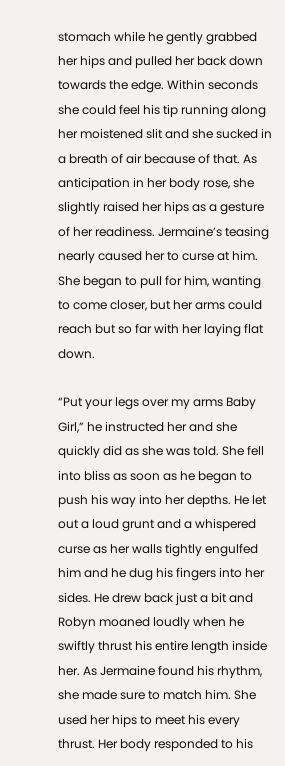stomach while he gently grabbed her hips and pulled her back down towards the edge. Within seconds she could feel his tip running along her moistened slit and she sucked in a breath of air because of that. As anticipation in her body rose, she slightly raised her hips as a gesture of her readiness. Jermaine’s teasing nearly caused her to curse at him. She began to pull for him, wanting to come closer, but her arms could reach but so far with her laying flat down.

“Put your legs over my arms Baby Girl,” he instructed her and she quickly did as she was told. She fell into bliss as soon as he began to push his way into her depths. He let out a loud grunt and a whispered curse as her walls tightly engulfed him and he dug his fingers into her sides. He drew back just a bit and Robyn moaned loudly when he swiftly thrust his entire length inside her. As Jermaine found his rhythm, she made sure to match him. She used her hips to meet his every thrust. Her body responded to his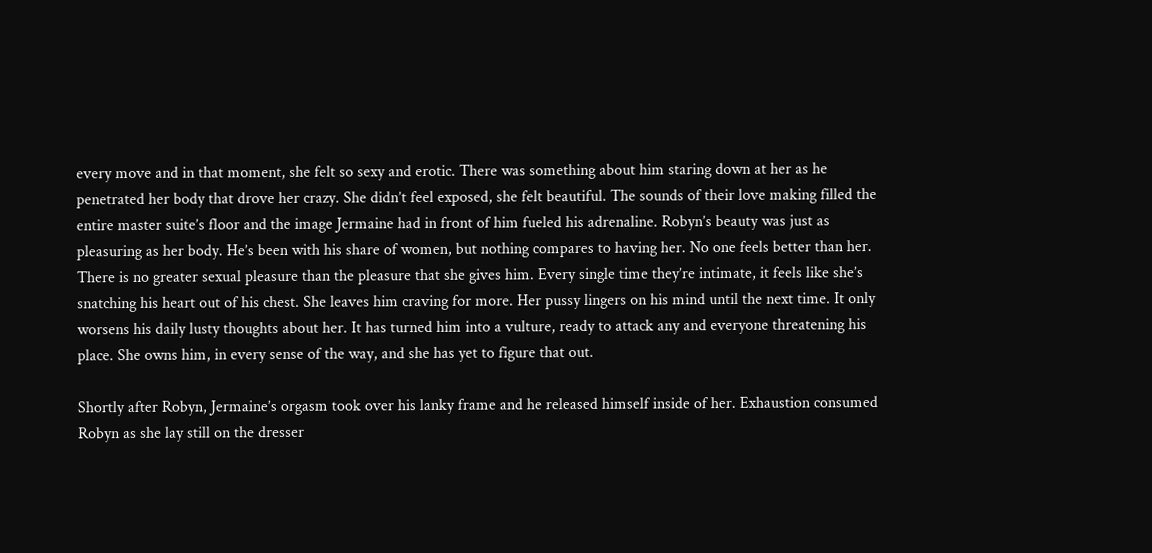every move and in that moment, she felt so sexy and erotic. There was something about him staring down at her as he penetrated her body that drove her crazy. She didn’t feel exposed, she felt beautiful. The sounds of their love making filled the entire master suite’s floor and the image Jermaine had in front of him fueled his adrenaline. Robyn’s beauty was just as pleasuring as her body. He’s been with his share of women, but nothing compares to having her. No one feels better than her. There is no greater sexual pleasure than the pleasure that she gives him. Every single time they’re intimate, it feels like she’s snatching his heart out of his chest. She leaves him craving for more. Her pussy lingers on his mind until the next time. It only worsens his daily lusty thoughts about her. It has turned him into a vulture, ready to attack any and everyone threatening his place. She owns him, in every sense of the way, and she has yet to figure that out.

Shortly after Robyn, Jermaine’s orgasm took over his lanky frame and he released himself inside of her. Exhaustion consumed Robyn as she lay still on the dresser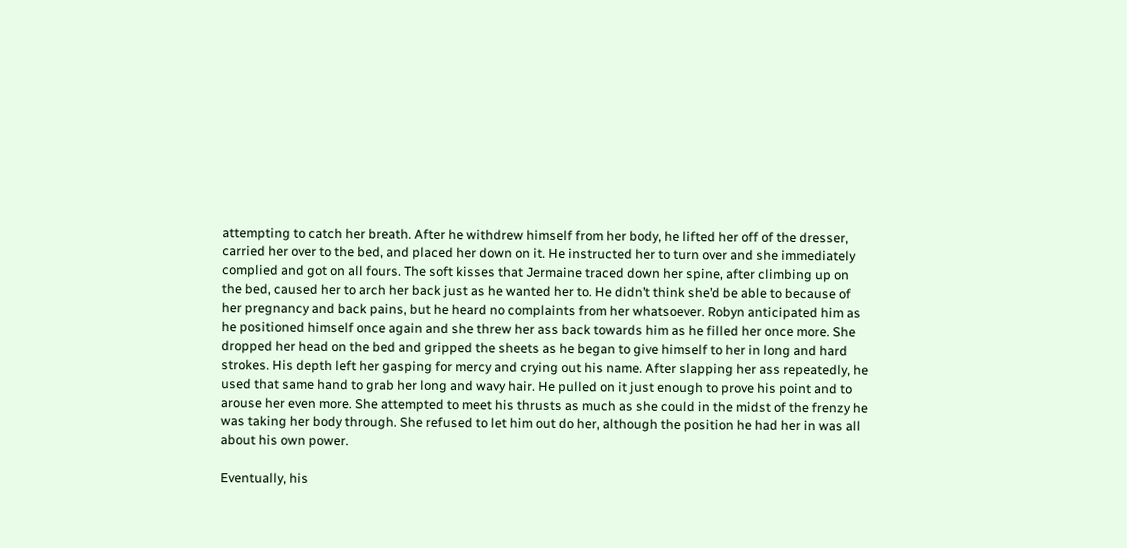attempting to catch her breath. After he withdrew himself from her body, he lifted her off of the dresser, carried her over to the bed, and placed her down on it. He instructed her to turn over and she immediately complied and got on all fours. The soft kisses that Jermaine traced down her spine, after climbing up on the bed, caused her to arch her back just as he wanted her to. He didn’t think she’d be able to because of her pregnancy and back pains, but he heard no complaints from her whatsoever. Robyn anticipated him as he positioned himself once again and she threw her ass back towards him as he filled her once more. She dropped her head on the bed and gripped the sheets as he began to give himself to her in long and hard strokes. His depth left her gasping for mercy and crying out his name. After slapping her ass repeatedly, he used that same hand to grab her long and wavy hair. He pulled on it just enough to prove his point and to arouse her even more. She attempted to meet his thrusts as much as she could in the midst of the frenzy he was taking her body through. She refused to let him out do her, although the position he had her in was all about his own power.

Eventually, his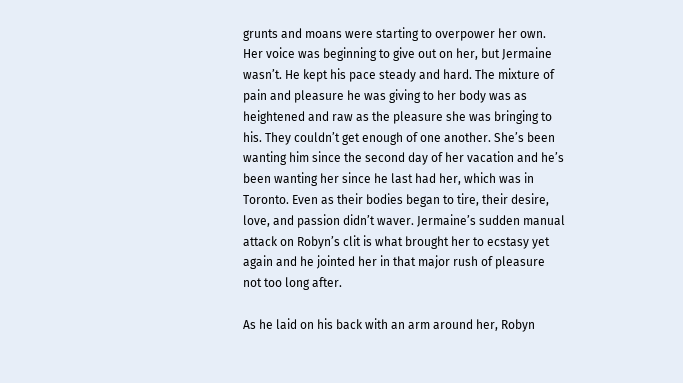grunts and moans were starting to overpower her own. Her voice was beginning to give out on her, but Jermaine wasn’t. He kept his pace steady and hard. The mixture of pain and pleasure he was giving to her body was as heightened and raw as the pleasure she was bringing to his. They couldn’t get enough of one another. She’s been wanting him since the second day of her vacation and he’s been wanting her since he last had her, which was in Toronto. Even as their bodies began to tire, their desire, love, and passion didn’t waver. Jermaine’s sudden manual attack on Robyn’s clit is what brought her to ecstasy yet again and he jointed her in that major rush of pleasure not too long after.

As he laid on his back with an arm around her, Robyn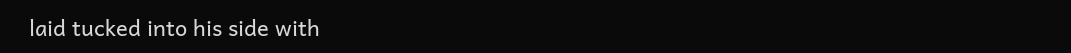laid tucked into his side with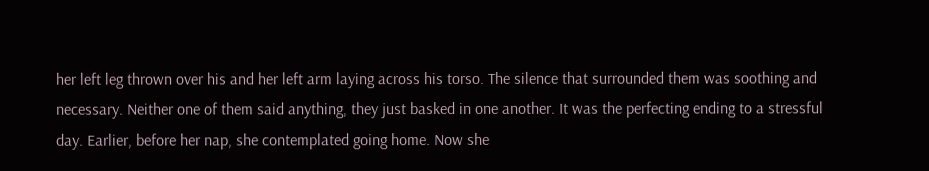her left leg thrown over his and her left arm laying across his torso. The silence that surrounded them was soothing and necessary. Neither one of them said anything, they just basked in one another. It was the perfecting ending to a stressful day. Earlier, before her nap, she contemplated going home. Now she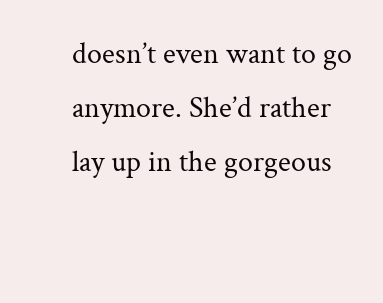doesn’t even want to go anymore. She’d rather lay up in the gorgeous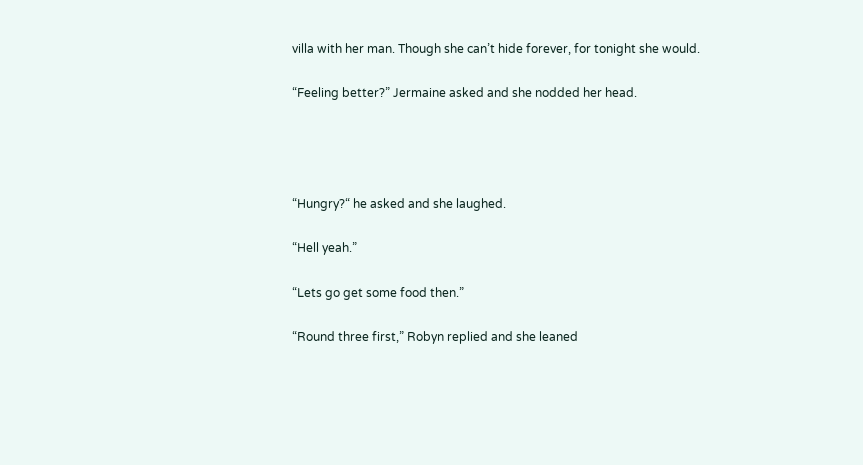villa with her man. Though she can’t hide forever, for tonight she would.

“Feeling better?” Jermaine asked and she nodded her head.




“Hungry?“ he asked and she laughed.

“Hell yeah.”

“Lets go get some food then.”

“Round three first,” Robyn replied and she leaned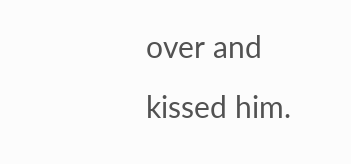over and kissed him.